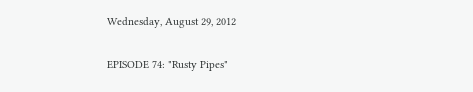Wednesday, August 29, 2012

EPISODE 74: "Rusty Pipes"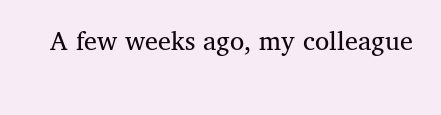A few weeks ago, my colleague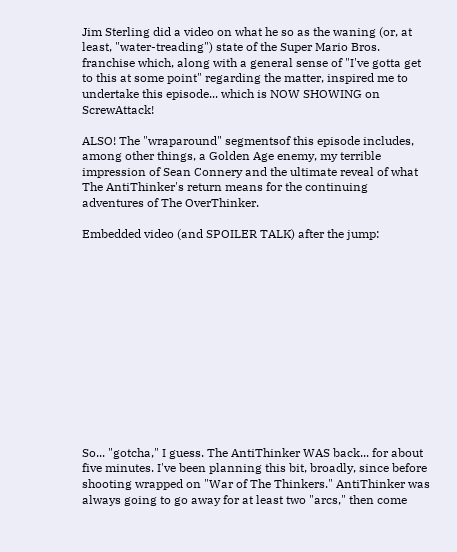Jim Sterling did a video on what he so as the waning (or, at least, "water-treading") state of the Super Mario Bros. franchise which, along with a general sense of "I've gotta get to this at some point" regarding the matter, inspired me to undertake this episode... which is NOW SHOWING on ScrewAttack!

ALSO! The "wraparound" segmentsof this episode includes, among other things, a Golden Age enemy, my terrible impression of Sean Connery and the ultimate reveal of what The AntiThinker's return means for the continuing adventures of The OverThinker.

Embedded video (and SPOILER TALK) after the jump:













So... "gotcha," I guess. The AntiThinker WAS back... for about five minutes. I've been planning this bit, broadly, since before shooting wrapped on "War of The Thinkers." AntiThinker was always going to go away for at least two "arcs," then come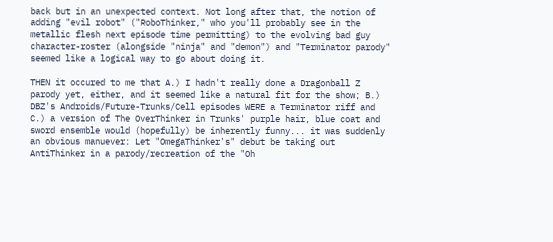back but in an unexpected context. Not long after that, the notion of adding "evil robot" ("RoboThinker," who you'll probably see in the metallic flesh next episode time permitting) to the evolving bad guy character-roster (alongside "ninja" and "demon") and "Terminator parody" seemed like a logical way to go about doing it.

THEN it occured to me that A.) I hadn't really done a Dragonball Z parody yet, either, and it seemed like a natural fit for the show; B.) DBZ's Androids/Future-Trunks/Cell episodes WERE a Terminator riff and C.) a version of The OverThinker in Trunks' purple hair, blue coat and sword ensemble would (hopefully) be inherently funny... it was suddenly an obvious manuever: Let "OmegaThinker's" debut be taking out AntiThinker in a parody/recreation of the "Oh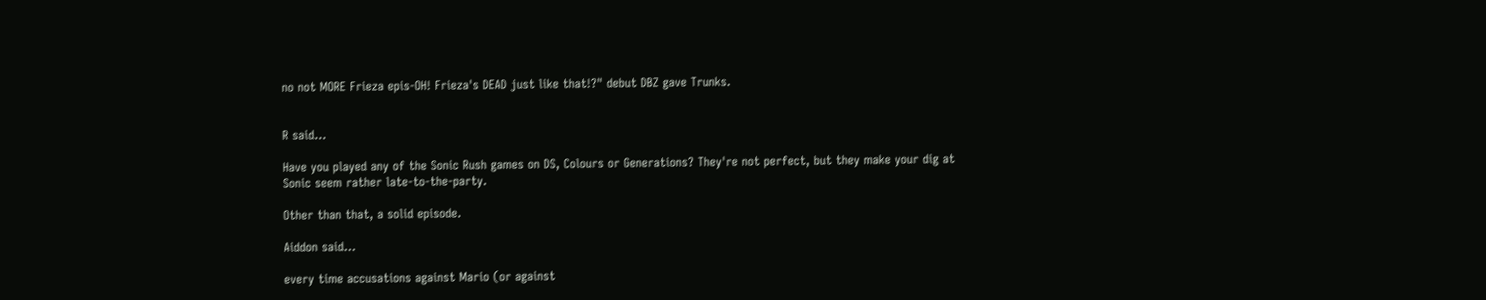no not MORE Frieza epis-OH! Frieza's DEAD just like that!?" debut DBZ gave Trunks.


R said...

Have you played any of the Sonic Rush games on DS, Colours or Generations? They're not perfect, but they make your dig at Sonic seem rather late-to-the-party.

Other than that, a solid episode.

Aiddon said...

every time accusations against Mario (or against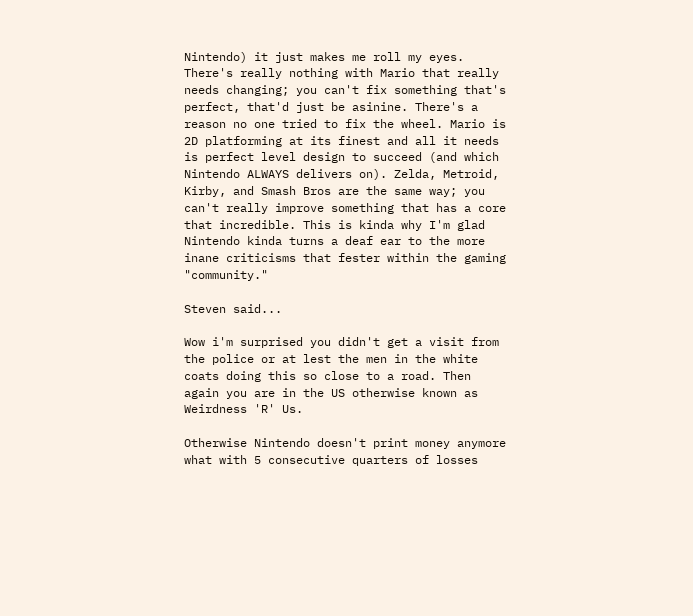Nintendo) it just makes me roll my eyes. There's really nothing with Mario that really needs changing; you can't fix something that's perfect, that'd just be asinine. There's a reason no one tried to fix the wheel. Mario is 2D platforming at its finest and all it needs is perfect level design to succeed (and which Nintendo ALWAYS delivers on). Zelda, Metroid, Kirby, and Smash Bros are the same way; you can't really improve something that has a core that incredible. This is kinda why I'm glad Nintendo kinda turns a deaf ear to the more inane criticisms that fester within the gaming "community."

Steven said...

Wow i'm surprised you didn't get a visit from the police or at lest the men in the white coats doing this so close to a road. Then again you are in the US otherwise known as Weirdness 'R' Us.

Otherwise Nintendo doesn't print money anymore what with 5 consecutive quarters of losses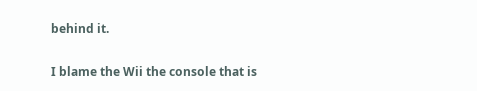behind it.

I blame the Wii the console that is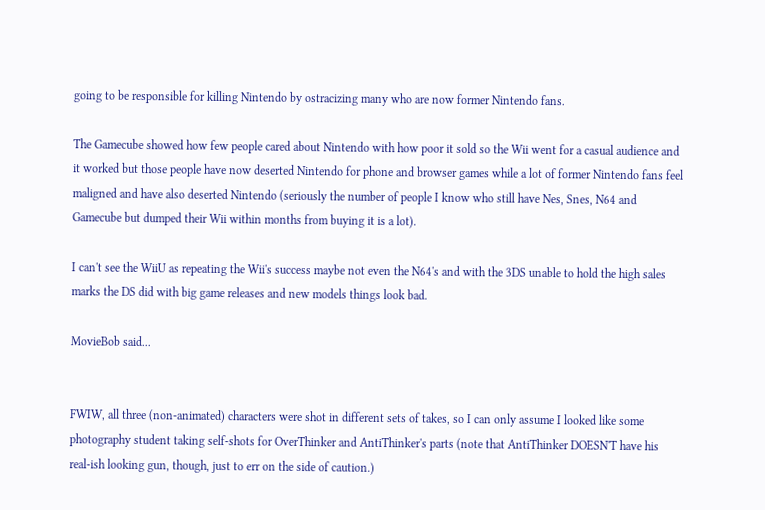going to be responsible for killing Nintendo by ostracizing many who are now former Nintendo fans.

The Gamecube showed how few people cared about Nintendo with how poor it sold so the Wii went for a casual audience and it worked but those people have now deserted Nintendo for phone and browser games while a lot of former Nintendo fans feel maligned and have also deserted Nintendo (seriously the number of people I know who still have Nes, Snes, N64 and Gamecube but dumped their Wii within months from buying it is a lot).

I can't see the WiiU as repeating the Wii's success maybe not even the N64's and with the 3DS unable to hold the high sales marks the DS did with big game releases and new models things look bad.

MovieBob said...


FWIW, all three (non-animated) characters were shot in different sets of takes, so I can only assume I looked like some photography student taking self-shots for OverThinker and AntiThinker's parts (note that AntiThinker DOESN'T have his real-ish looking gun, though, just to err on the side of caution.)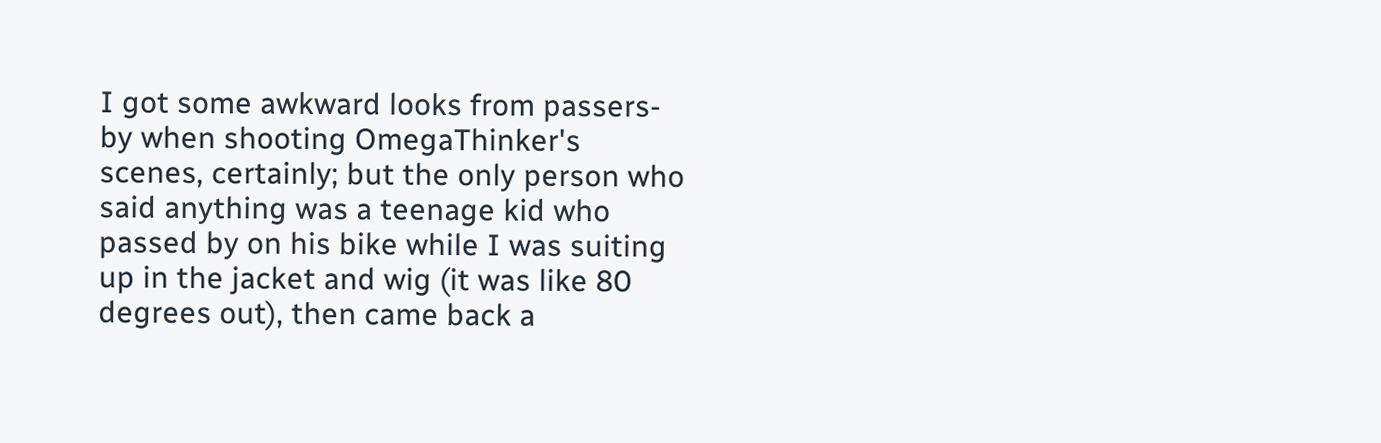I got some awkward looks from passers-by when shooting OmegaThinker's scenes, certainly; but the only person who said anything was a teenage kid who passed by on his bike while I was suiting up in the jacket and wig (it was like 80 degrees out), then came back a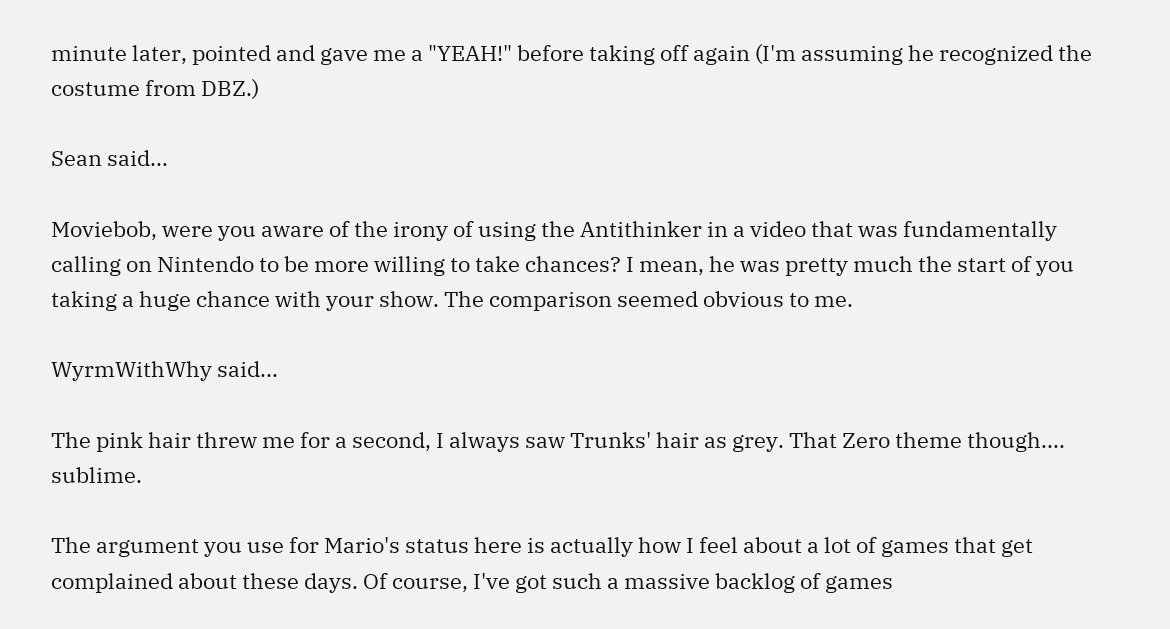minute later, pointed and gave me a "YEAH!" before taking off again (I'm assuming he recognized the costume from DBZ.)

Sean said...

Moviebob, were you aware of the irony of using the Antithinker in a video that was fundamentally calling on Nintendo to be more willing to take chances? I mean, he was pretty much the start of you taking a huge chance with your show. The comparison seemed obvious to me.

WyrmWithWhy said...

The pink hair threw me for a second, I always saw Trunks' hair as grey. That Zero theme though.... sublime.

The argument you use for Mario's status here is actually how I feel about a lot of games that get complained about these days. Of course, I've got such a massive backlog of games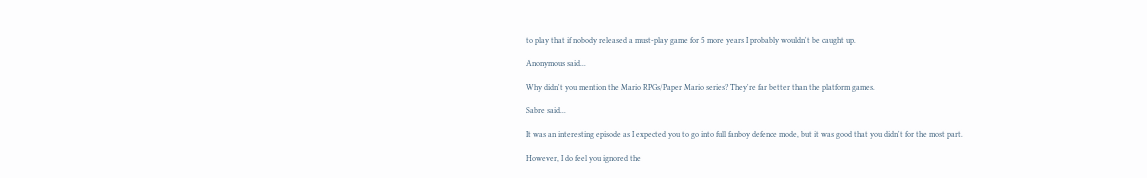to play that if nobody released a must-play game for 5 more years I probably wouldn't be caught up.

Anonymous said...

Why didn't you mention the Mario RPGs/Paper Mario series? They're far better than the platform games.

Sabre said...

It was an interesting episode as I expected you to go into full fanboy defence mode, but it was good that you didn't for the most part.

However, I do feel you ignored the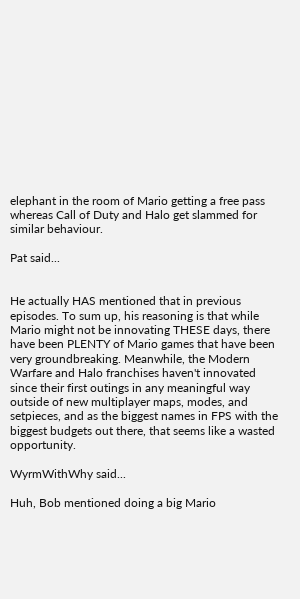elephant in the room of Mario getting a free pass whereas Call of Duty and Halo get slammed for similar behaviour.

Pat said...


He actually HAS mentioned that in previous episodes. To sum up, his reasoning is that while Mario might not be innovating THESE days, there have been PLENTY of Mario games that have been very groundbreaking. Meanwhile, the Modern Warfare and Halo franchises haven't innovated since their first outings in any meaningful way outside of new multiplayer maps, modes, and setpieces, and as the biggest names in FPS with the biggest budgets out there, that seems like a wasted opportunity.

WyrmWithWhy said...

Huh, Bob mentioned doing a big Mario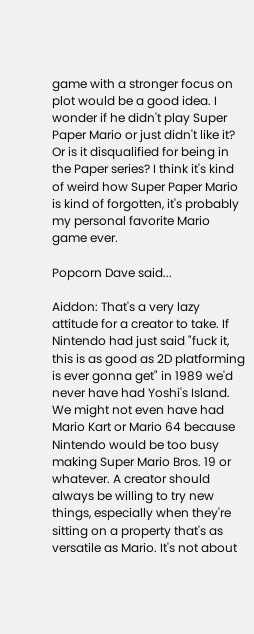game with a stronger focus on plot would be a good idea. I wonder if he didn't play Super Paper Mario or just didn't like it? Or is it disqualified for being in the Paper series? I think it's kind of weird how Super Paper Mario is kind of forgotten, it's probably my personal favorite Mario game ever.

Popcorn Dave said...

Aiddon: That's a very lazy attitude for a creator to take. If Nintendo had just said "fuck it, this is as good as 2D platforming is ever gonna get" in 1989 we'd never have had Yoshi's Island. We might not even have had Mario Kart or Mario 64 because Nintendo would be too busy making Super Mario Bros. 19 or whatever. A creator should always be willing to try new things, especially when they're sitting on a property that's as versatile as Mario. It's not about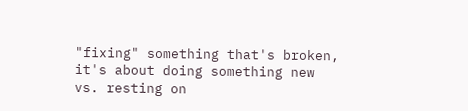"fixing" something that's broken, it's about doing something new vs. resting on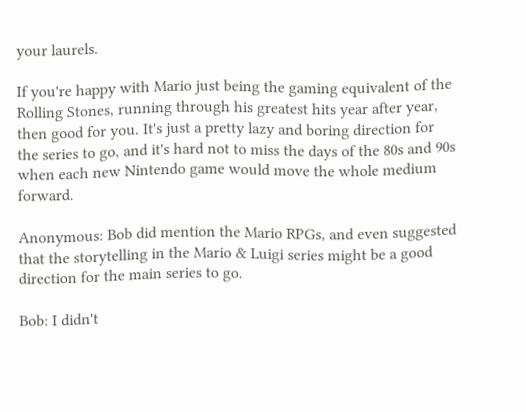your laurels.

If you're happy with Mario just being the gaming equivalent of the Rolling Stones, running through his greatest hits year after year, then good for you. It's just a pretty lazy and boring direction for the series to go, and it's hard not to miss the days of the 80s and 90s when each new Nintendo game would move the whole medium forward.

Anonymous: Bob did mention the Mario RPGs, and even suggested that the storytelling in the Mario & Luigi series might be a good direction for the main series to go.

Bob: I didn't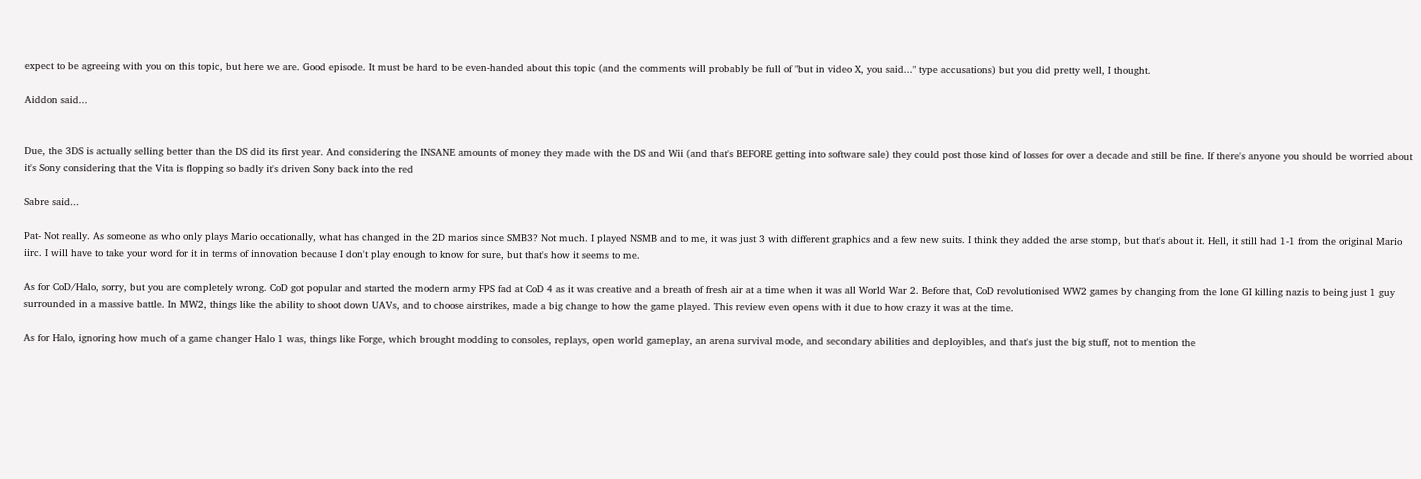expect to be agreeing with you on this topic, but here we are. Good episode. It must be hard to be even-handed about this topic (and the comments will probably be full of "but in video X, you said..." type accusations) but you did pretty well, I thought.

Aiddon said...


Due, the 3DS is actually selling better than the DS did its first year. And considering the INSANE amounts of money they made with the DS and Wii (and that's BEFORE getting into software sale) they could post those kind of losses for over a decade and still be fine. If there's anyone you should be worried about it's Sony considering that the Vita is flopping so badly it's driven Sony back into the red

Sabre said...

Pat- Not really. As someone as who only plays Mario occationally, what has changed in the 2D marios since SMB3? Not much. I played NSMB and to me, it was just 3 with different graphics and a few new suits. I think they added the arse stomp, but that's about it. Hell, it still had 1-1 from the original Mario iirc. I will have to take your word for it in terms of innovation because I don't play enough to know for sure, but that's how it seems to me.

As for CoD/Halo, sorry, but you are completely wrong. CoD got popular and started the modern army FPS fad at CoD 4 as it was creative and a breath of fresh air at a time when it was all World War 2. Before that, CoD revolutionised WW2 games by changing from the lone GI killing nazis to being just 1 guy surrounded in a massive battle. In MW2, things like the ability to shoot down UAVs, and to choose airstrikes, made a big change to how the game played. This review even opens with it due to how crazy it was at the time.

As for Halo, ignoring how much of a game changer Halo 1 was, things like Forge, which brought modding to consoles, replays, open world gameplay, an arena survival mode, and secondary abilities and deployibles, and that's just the big stuff, not to mention the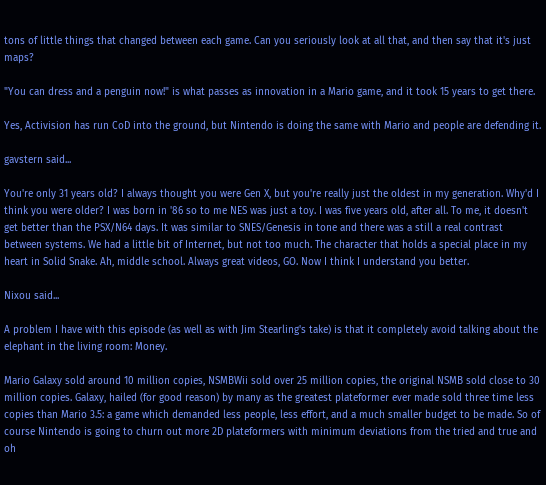tons of little things that changed between each game. Can you seriously look at all that, and then say that it's just maps?

"You can dress and a penguin now!" is what passes as innovation in a Mario game, and it took 15 years to get there.

Yes, Activision has run CoD into the ground, but Nintendo is doing the same with Mario and people are defending it.

gavstern said...

You're only 31 years old? I always thought you were Gen X, but you're really just the oldest in my generation. Why'd I think you were older? I was born in '86 so to me NES was just a toy. I was five years old, after all. To me, it doesn't get better than the PSX/N64 days. It was similar to SNES/Genesis in tone and there was a still a real contrast between systems. We had a little bit of Internet, but not too much. The character that holds a special place in my heart in Solid Snake. Ah, middle school. Always great videos, GO. Now I think I understand you better.

Nixou said...

A problem I have with this episode (as well as with Jim Stearling's take) is that it completely avoid talking about the elephant in the living room: Money.

Mario Galaxy sold around 10 million copies, NSMBWii sold over 25 million copies, the original NSMB sold close to 30 million copies. Galaxy, hailed (for good reason) by many as the greatest plateformer ever made sold three time less copies than Mario 3.5: a game which demanded less people, less effort, and a much smaller budget to be made. So of course Nintendo is going to churn out more 2D plateformers with minimum deviations from the tried and true and oh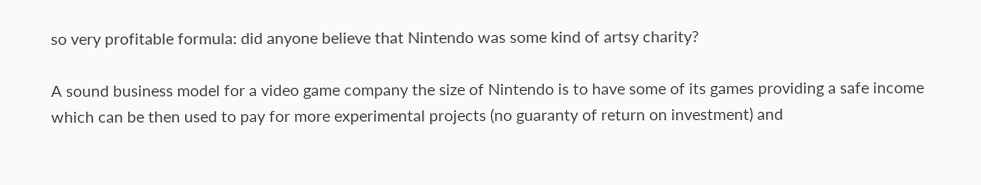so very profitable formula: did anyone believe that Nintendo was some kind of artsy charity?

A sound business model for a video game company the size of Nintendo is to have some of its games providing a safe income which can be then used to pay for more experimental projects (no guaranty of return on investment) and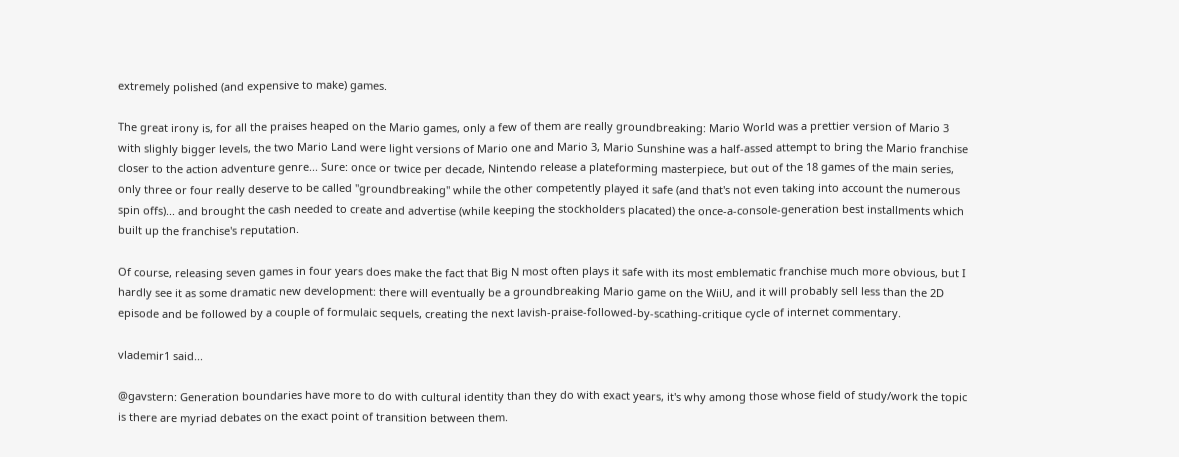extremely polished (and expensive to make) games.

The great irony is, for all the praises heaped on the Mario games, only a few of them are really groundbreaking: Mario World was a prettier version of Mario 3 with slighly bigger levels, the two Mario Land were light versions of Mario one and Mario 3, Mario Sunshine was a half-assed attempt to bring the Mario franchise closer to the action adventure genre... Sure: once or twice per decade, Nintendo release a plateforming masterpiece, but out of the 18 games of the main series, only three or four really deserve to be called "groundbreaking" while the other competently played it safe (and that's not even taking into account the numerous spin offs)... and brought the cash needed to create and advertise (while keeping the stockholders placated) the once-a-console-generation best installments which built up the franchise's reputation.

Of course, releasing seven games in four years does make the fact that Big N most often plays it safe with its most emblematic franchise much more obvious, but I hardly see it as some dramatic new development: there will eventually be a groundbreaking Mario game on the WiiU, and it will probably sell less than the 2D episode and be followed by a couple of formulaic sequels, creating the next lavish-praise-followed-by-scathing-critique cycle of internet commentary.

vlademir1 said...

@gavstern: Generation boundaries have more to do with cultural identity than they do with exact years, it's why among those whose field of study/work the topic is there are myriad debates on the exact point of transition between them.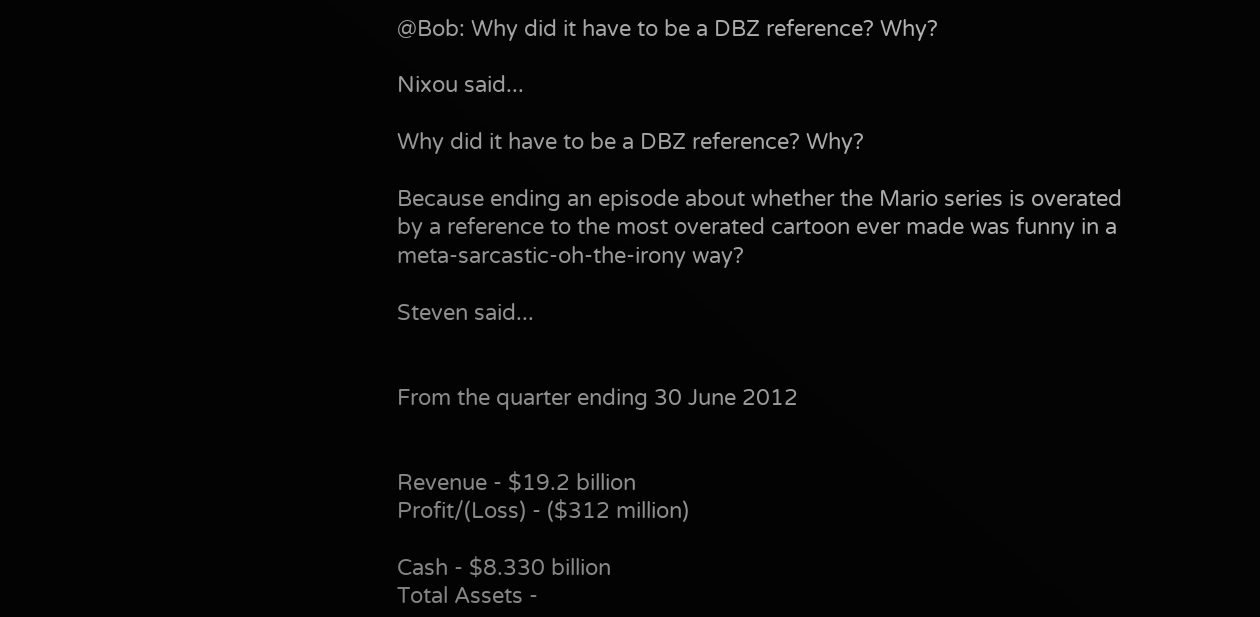@Bob: Why did it have to be a DBZ reference? Why?

Nixou said...

Why did it have to be a DBZ reference? Why?

Because ending an episode about whether the Mario series is overated by a reference to the most overated cartoon ever made was funny in a meta-sarcastic-oh-the-irony way?

Steven said...


From the quarter ending 30 June 2012


Revenue - $19.2 billion
Profit/(Loss) - ($312 million)

Cash - $8.330 billion
Total Assets -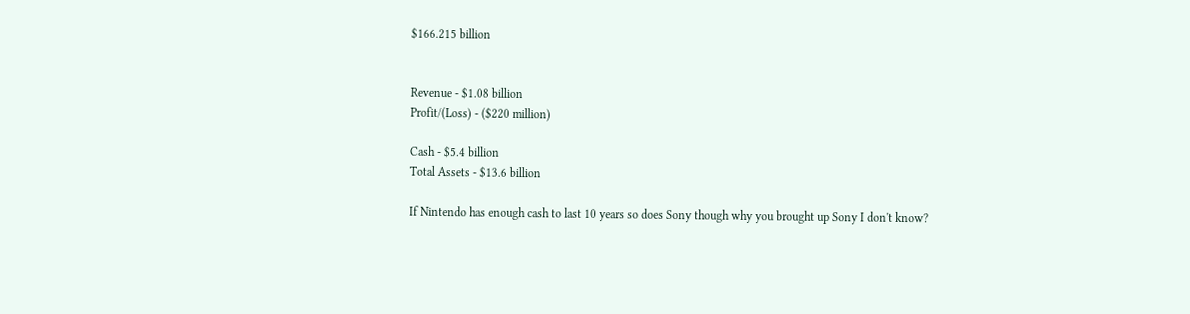$166.215 billion


Revenue - $1.08 billion
Profit/(Loss) - ($220 million)

Cash - $5.4 billion
Total Assets - $13.6 billion

If Nintendo has enough cash to last 10 years so does Sony though why you brought up Sony I don't know?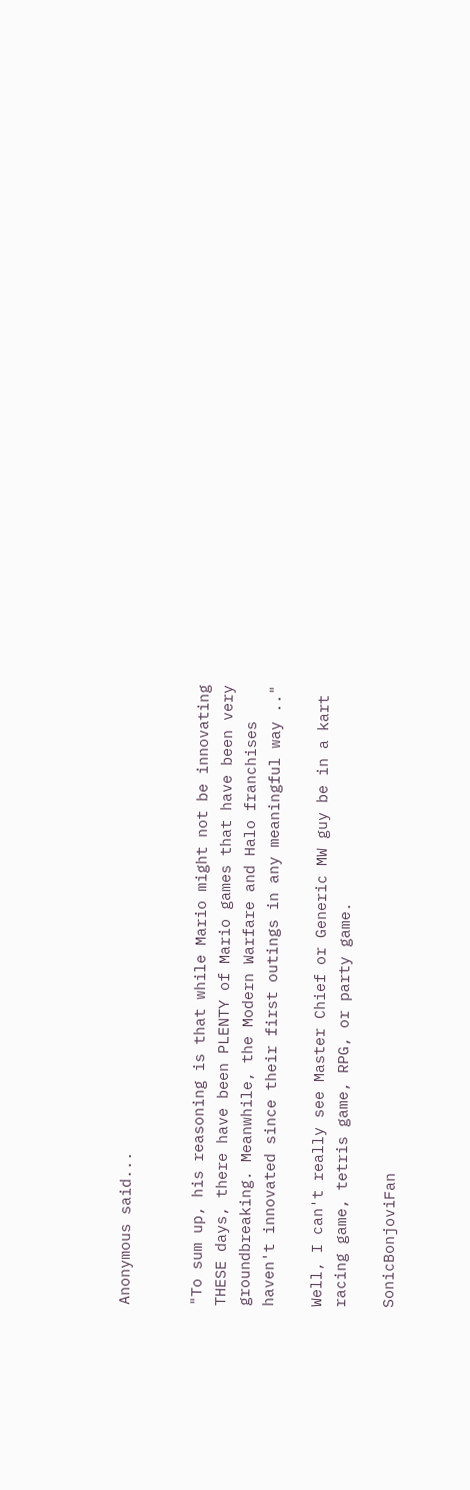Anonymous said...


"To sum up, his reasoning is that while Mario might not be innovating THESE days, there have been PLENTY of Mario games that have been very groundbreaking. Meanwhile, the Modern Warfare and Halo franchises haven't innovated since their first outings in any meaningful way .."

Well, I can't really see Master Chief or Generic MW guy be in a kart racing game, tetris game, RPG, or party game.

SonicBonjoviFan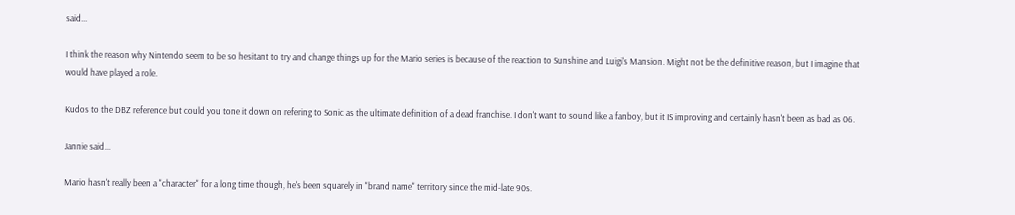said...

I think the reason why Nintendo seem to be so hesitant to try and change things up for the Mario series is because of the reaction to Sunshine and Luigi's Mansion. Might not be the definitive reason, but I imagine that would have played a role.

Kudos to the DBZ reference but could you tone it down on refering to Sonic as the ultimate definition of a dead franchise. I don't want to sound like a fanboy, but it IS improving and certainly hasn't been as bad as 06.

Jannie said...

Mario hasn't really been a "character" for a long time though, he's been squarely in "brand name" territory since the mid-late 90s.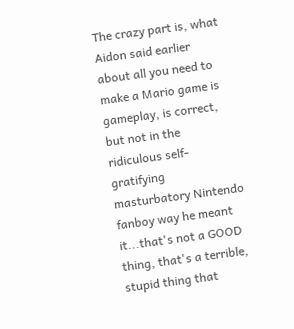The crazy part is, what Aidon said earlier about all you need to make a Mario game is gameplay, is correct, but not in the ridiculous self-gratifying masturbatory Nintendo fanboy way he meant it...that's not a GOOD thing, that's a terrible, stupid thing that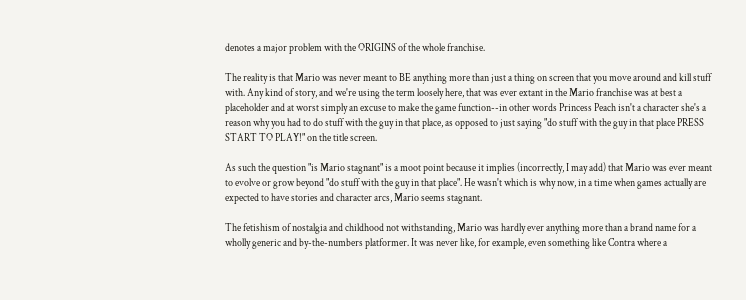denotes a major problem with the ORIGINS of the whole franchise.

The reality is that Mario was never meant to BE anything more than just a thing on screen that you move around and kill stuff with. Any kind of story, and we're using the term loosely here, that was ever extant in the Mario franchise was at best a placeholder and at worst simply an excuse to make the game function--in other words Princess Peach isn't a character she's a reason why you had to do stuff with the guy in that place, as opposed to just saying "do stuff with the guy in that place PRESS START TO PLAY!" on the title screen.

As such the question "is Mario stagnant" is a moot point because it implies (incorrectly, I may add) that Mario was ever meant to evolve or grow beyond "do stuff with the guy in that place". He wasn't which is why now, in a time when games actually are expected to have stories and character arcs, Mario seems stagnant.

The fetishism of nostalgia and childhood not withstanding, Mario was hardly ever anything more than a brand name for a wholly generic and by-the-numbers platformer. It was never like, for example, even something like Contra where a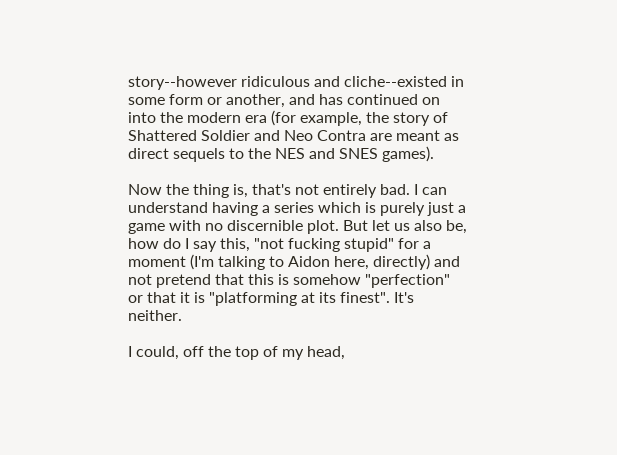story--however ridiculous and cliche--existed in some form or another, and has continued on into the modern era (for example, the story of Shattered Soldier and Neo Contra are meant as direct sequels to the NES and SNES games).

Now the thing is, that's not entirely bad. I can understand having a series which is purely just a game with no discernible plot. But let us also be, how do I say this, "not fucking stupid" for a moment (I'm talking to Aidon here, directly) and not pretend that this is somehow "perfection" or that it is "platforming at its finest". It's neither.

I could, off the top of my head,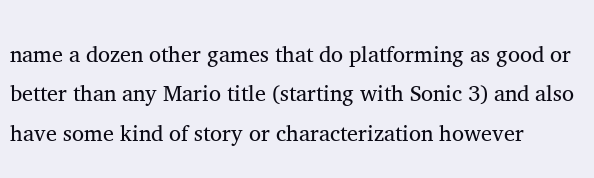name a dozen other games that do platforming as good or better than any Mario title (starting with Sonic 3) and also have some kind of story or characterization however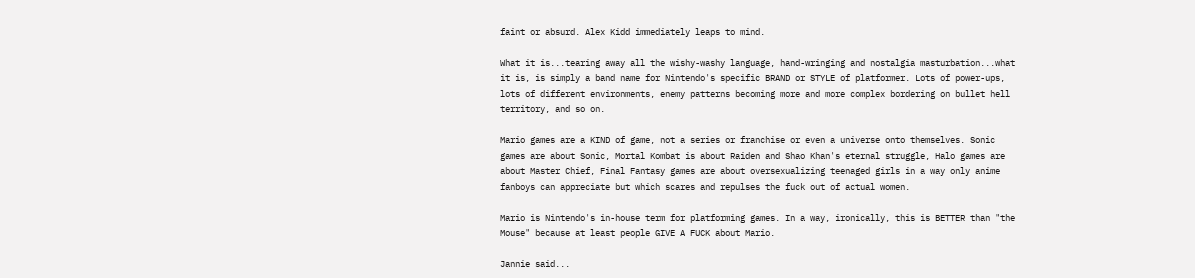faint or absurd. Alex Kidd immediately leaps to mind.

What it is...tearing away all the wishy-washy language, hand-wringing and nostalgia masturbation...what it is, is simply a band name for Nintendo's specific BRAND or STYLE of platformer. Lots of power-ups, lots of different environments, enemy patterns becoming more and more complex bordering on bullet hell territory, and so on.

Mario games are a KIND of game, not a series or franchise or even a universe onto themselves. Sonic games are about Sonic, Mortal Kombat is about Raiden and Shao Khan's eternal struggle, Halo games are about Master Chief, Final Fantasy games are about oversexualizing teenaged girls in a way only anime fanboys can appreciate but which scares and repulses the fuck out of actual women.

Mario is Nintendo's in-house term for platforming games. In a way, ironically, this is BETTER than "the Mouse" because at least people GIVE A FUCK about Mario.

Jannie said...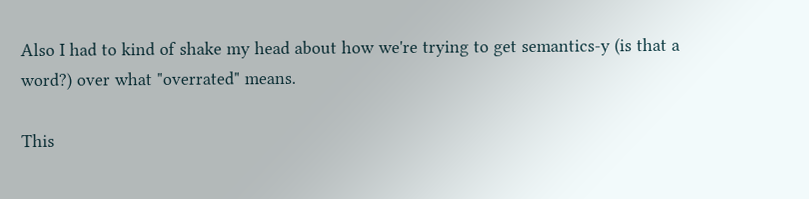Also I had to kind of shake my head about how we're trying to get semantics-y (is that a word?) over what "overrated" means.

This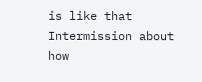is like that Intermission about how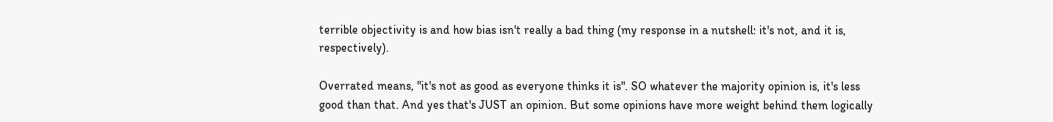terrible objectivity is and how bias isn't really a bad thing (my response in a nutshell: it's not, and it is, respectively).

Overrated means, "it's not as good as everyone thinks it is". SO whatever the majority opinion is, it's less good than that. And yes that's JUST an opinion. But some opinions have more weight behind them logically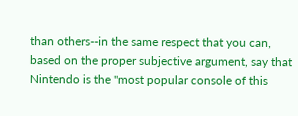than others--in the same respect that you can, based on the proper subjective argument, say that Nintendo is the "most popular console of this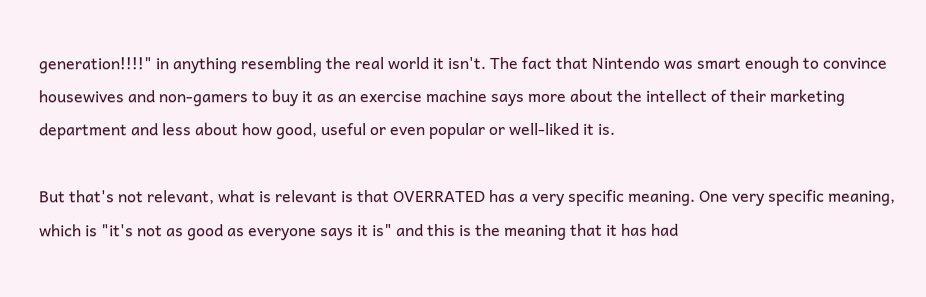generation!!!!" in anything resembling the real world it isn't. The fact that Nintendo was smart enough to convince housewives and non-gamers to buy it as an exercise machine says more about the intellect of their marketing department and less about how good, useful or even popular or well-liked it is.

But that's not relevant, what is relevant is that OVERRATED has a very specific meaning. One very specific meaning, which is "it's not as good as everyone says it is" and this is the meaning that it has had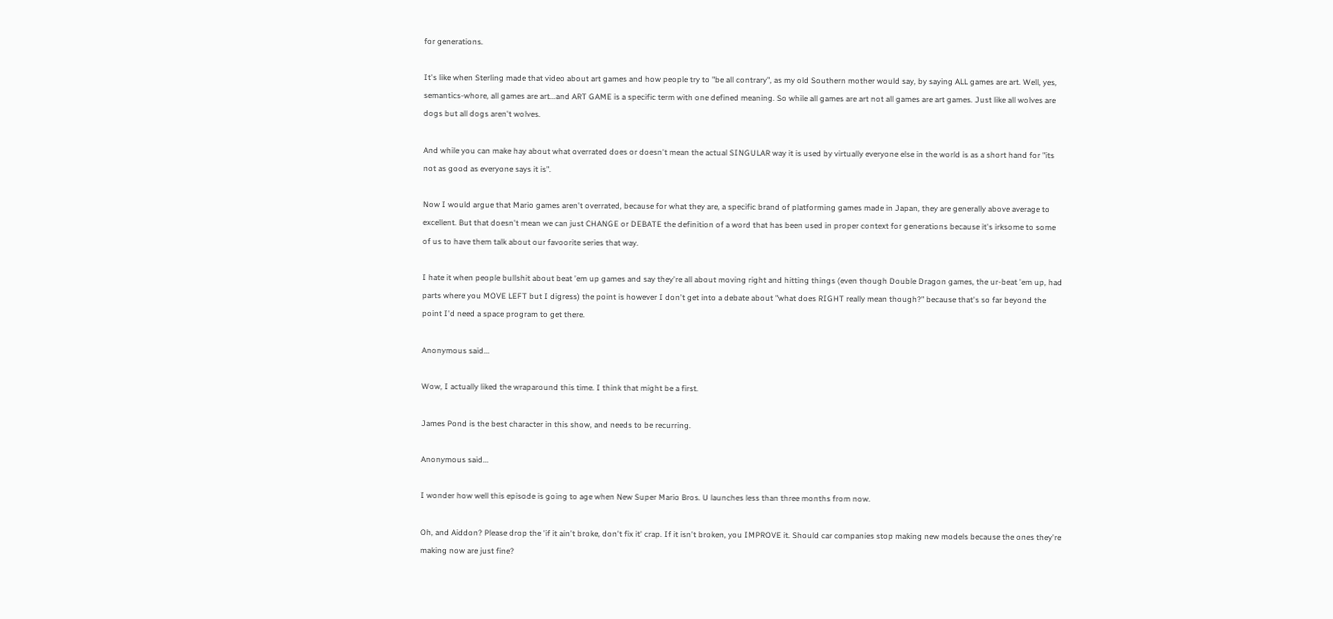for generations.

It's like when Sterling made that video about art games and how people try to "be all contrary", as my old Southern mother would say, by saying ALL games are art. Well, yes, semantics-whore, all games are art...and ART GAME is a specific term with one defined meaning. So while all games are art not all games are art games. Just like all wolves are dogs but all dogs aren't wolves.

And while you can make hay about what overrated does or doesn't mean the actual SINGULAR way it is used by virtually everyone else in the world is as a short hand for "its not as good as everyone says it is".

Now I would argue that Mario games aren't overrated, because for what they are, a specific brand of platforming games made in Japan, they are generally above average to excellent. But that doesn't mean we can just CHANGE or DEBATE the definition of a word that has been used in proper context for generations because it's irksome to some of us to have them talk about our favoorite series that way.

I hate it when people bullshit about beat 'em up games and say they're all about moving right and hitting things (even though Double Dragon games, the ur-beat 'em up, had parts where you MOVE LEFT but I digress) the point is however I don't get into a debate about "what does RIGHT really mean though?" because that's so far beyond the point I'd need a space program to get there.

Anonymous said...

Wow, I actually liked the wraparound this time. I think that might be a first.

James Pond is the best character in this show, and needs to be recurring.

Anonymous said...

I wonder how well this episode is going to age when New Super Mario Bros. U launches less than three months from now.

Oh, and Aiddon? Please drop the 'if it ain't broke, don't fix it' crap. If it isn't broken, you IMPROVE it. Should car companies stop making new models because the ones they're making now are just fine?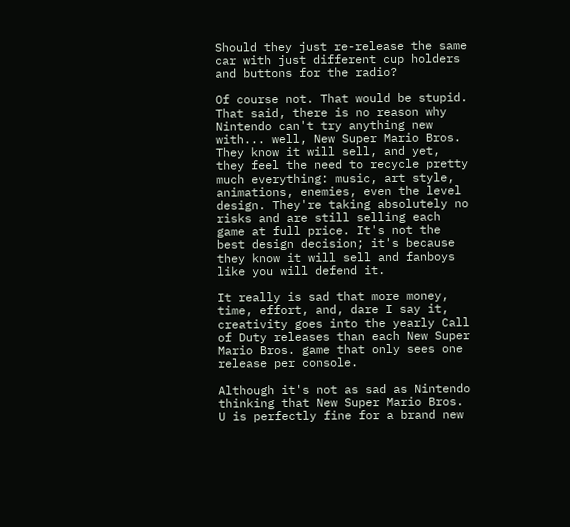Should they just re-release the same car with just different cup holders and buttons for the radio?

Of course not. That would be stupid. That said, there is no reason why Nintendo can't try anything new with... well, New Super Mario Bros. They know it will sell, and yet, they feel the need to recycle pretty much everything: music, art style, animations, enemies, even the level design. They're taking absolutely no risks and are still selling each game at full price. It's not the best design decision; it's because they know it will sell and fanboys like you will defend it.

It really is sad that more money, time, effort, and, dare I say it, creativity goes into the yearly Call of Duty releases than each New Super Mario Bros. game that only sees one release per console.

Although it's not as sad as Nintendo thinking that New Super Mario Bros. U is perfectly fine for a brand new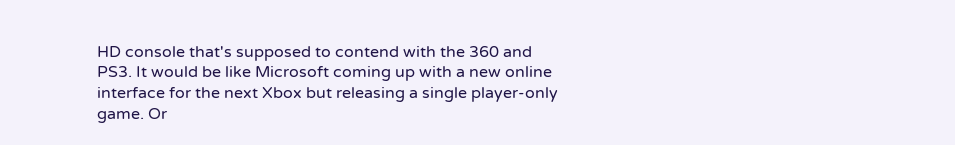HD console that's supposed to contend with the 360 and PS3. It would be like Microsoft coming up with a new online interface for the next Xbox but releasing a single player-only game. Or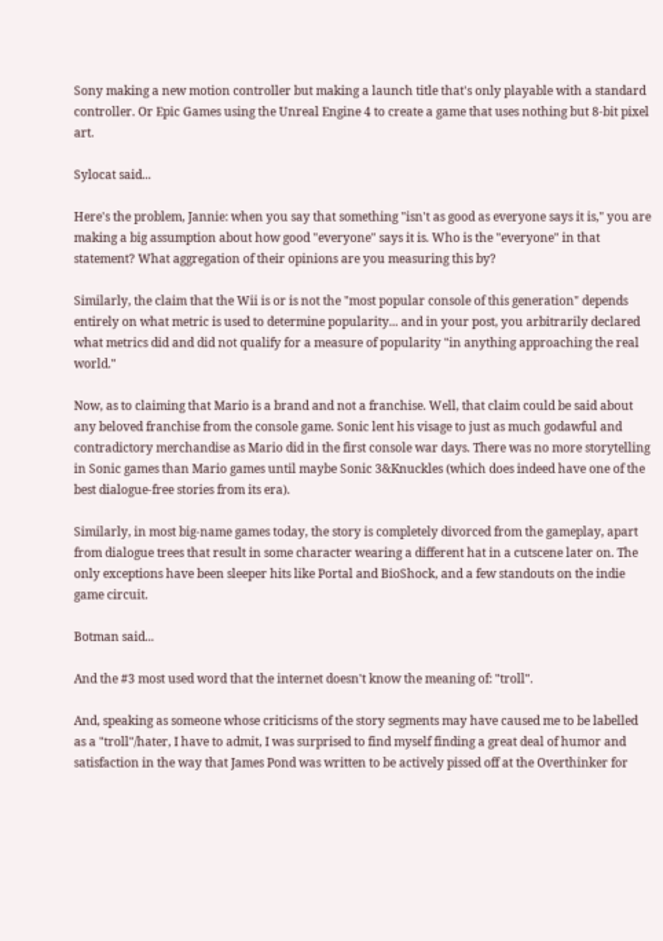Sony making a new motion controller but making a launch title that's only playable with a standard controller. Or Epic Games using the Unreal Engine 4 to create a game that uses nothing but 8-bit pixel art.

Sylocat said...

Here's the problem, Jannie: when you say that something "isn't as good as everyone says it is," you are making a big assumption about how good "everyone" says it is. Who is the "everyone" in that statement? What aggregation of their opinions are you measuring this by?

Similarly, the claim that the Wii is or is not the "most popular console of this generation" depends entirely on what metric is used to determine popularity... and in your post, you arbitrarily declared what metrics did and did not qualify for a measure of popularity "in anything approaching the real world."

Now, as to claiming that Mario is a brand and not a franchise. Well, that claim could be said about any beloved franchise from the console game. Sonic lent his visage to just as much godawful and contradictory merchandise as Mario did in the first console war days. There was no more storytelling in Sonic games than Mario games until maybe Sonic 3&Knuckles (which does indeed have one of the best dialogue-free stories from its era).

Similarly, in most big-name games today, the story is completely divorced from the gameplay, apart from dialogue trees that result in some character wearing a different hat in a cutscene later on. The only exceptions have been sleeper hits like Portal and BioShock, and a few standouts on the indie game circuit.

Botman said...

And the #3 most used word that the internet doesn't know the meaning of: "troll".

And, speaking as someone whose criticisms of the story segments may have caused me to be labelled as a "troll"/hater, I have to admit, I was surprised to find myself finding a great deal of humor and satisfaction in the way that James Pond was written to be actively pissed off at the Overthinker for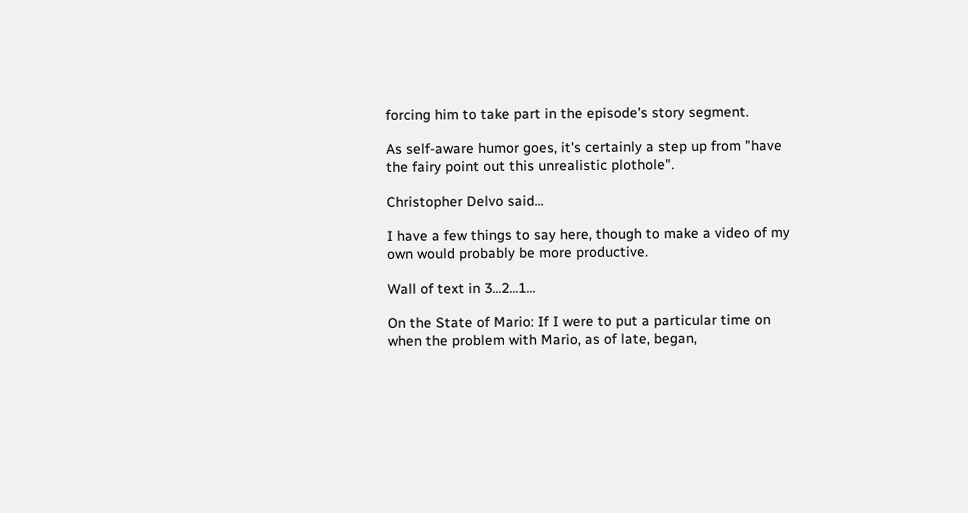forcing him to take part in the episode's story segment.

As self-aware humor goes, it's certainly a step up from "have the fairy point out this unrealistic plothole".

Christopher Delvo said...

I have a few things to say here, though to make a video of my own would probably be more productive.

Wall of text in 3...2...1...

On the State of Mario: If I were to put a particular time on when the problem with Mario, as of late, began,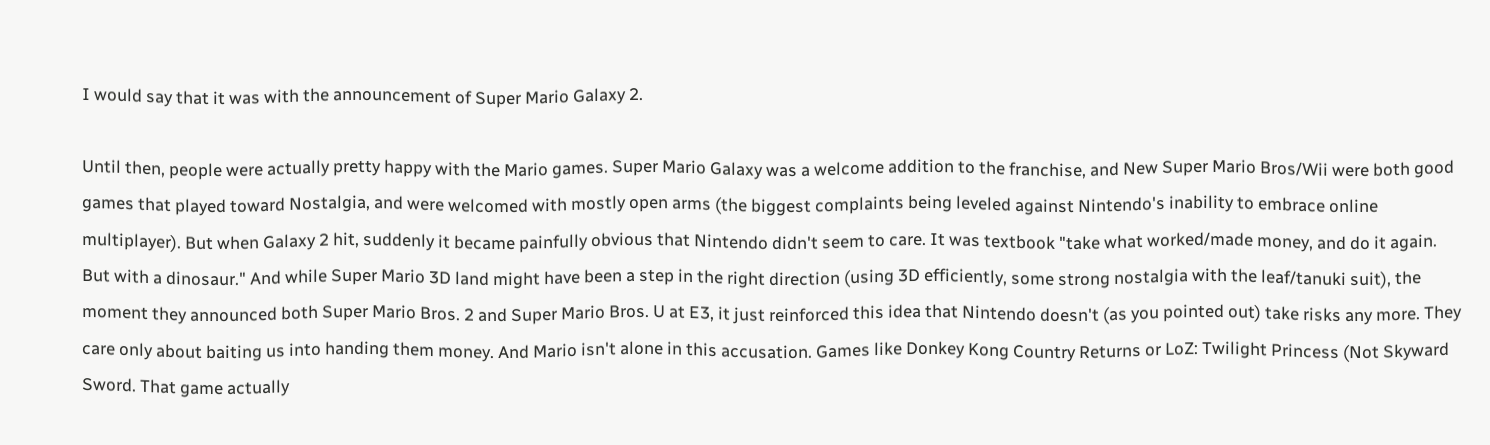I would say that it was with the announcement of Super Mario Galaxy 2.

Until then, people were actually pretty happy with the Mario games. Super Mario Galaxy was a welcome addition to the franchise, and New Super Mario Bros/Wii were both good games that played toward Nostalgia, and were welcomed with mostly open arms (the biggest complaints being leveled against Nintendo's inability to embrace online multiplayer). But when Galaxy 2 hit, suddenly it became painfully obvious that Nintendo didn't seem to care. It was textbook "take what worked/made money, and do it again. But with a dinosaur." And while Super Mario 3D land might have been a step in the right direction (using 3D efficiently, some strong nostalgia with the leaf/tanuki suit), the moment they announced both Super Mario Bros. 2 and Super Mario Bros. U at E3, it just reinforced this idea that Nintendo doesn't (as you pointed out) take risks any more. They care only about baiting us into handing them money. And Mario isn't alone in this accusation. Games like Donkey Kong Country Returns or LoZ: Twilight Princess (Not Skyward Sword. That game actually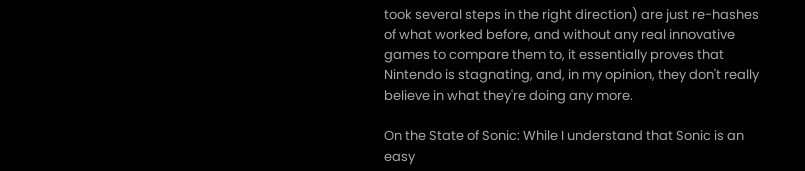took several steps in the right direction) are just re-hashes of what worked before, and without any real innovative games to compare them to, it essentially proves that Nintendo is stagnating, and, in my opinion, they don't really believe in what they're doing any more.

On the State of Sonic: While I understand that Sonic is an easy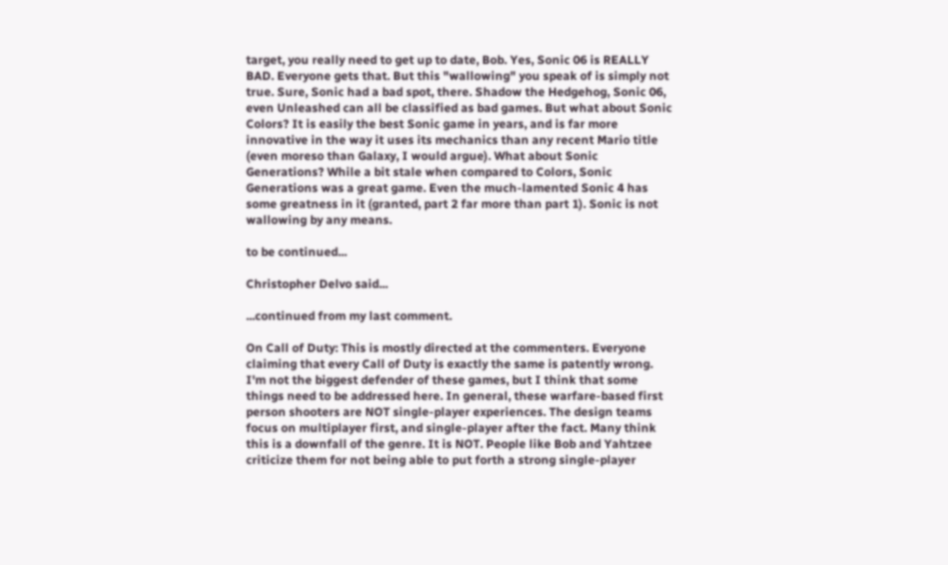target, you really need to get up to date, Bob. Yes, Sonic 06 is REALLY BAD. Everyone gets that. But this "wallowing" you speak of is simply not true. Sure, Sonic had a bad spot, there. Shadow the Hedgehog, Sonic 06, even Unleashed can all be classified as bad games. But what about Sonic Colors? It is easily the best Sonic game in years, and is far more innovative in the way it uses its mechanics than any recent Mario title (even moreso than Galaxy, I would argue). What about Sonic Generations? While a bit stale when compared to Colors, Sonic Generations was a great game. Even the much-lamented Sonic 4 has some greatness in it (granted, part 2 far more than part 1). Sonic is not wallowing by any means.

to be continued...

Christopher Delvo said...

...continued from my last comment.

On Call of Duty: This is mostly directed at the commenters. Everyone claiming that every Call of Duty is exactly the same is patently wrong. I'm not the biggest defender of these games, but I think that some things need to be addressed here. In general, these warfare-based first person shooters are NOT single-player experiences. The design teams focus on multiplayer first, and single-player after the fact. Many think this is a downfall of the genre. It is NOT. People like Bob and Yahtzee criticize them for not being able to put forth a strong single-player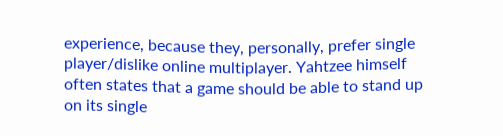experience, because they, personally, prefer single player/dislike online multiplayer. Yahtzee himself often states that a game should be able to stand up on its single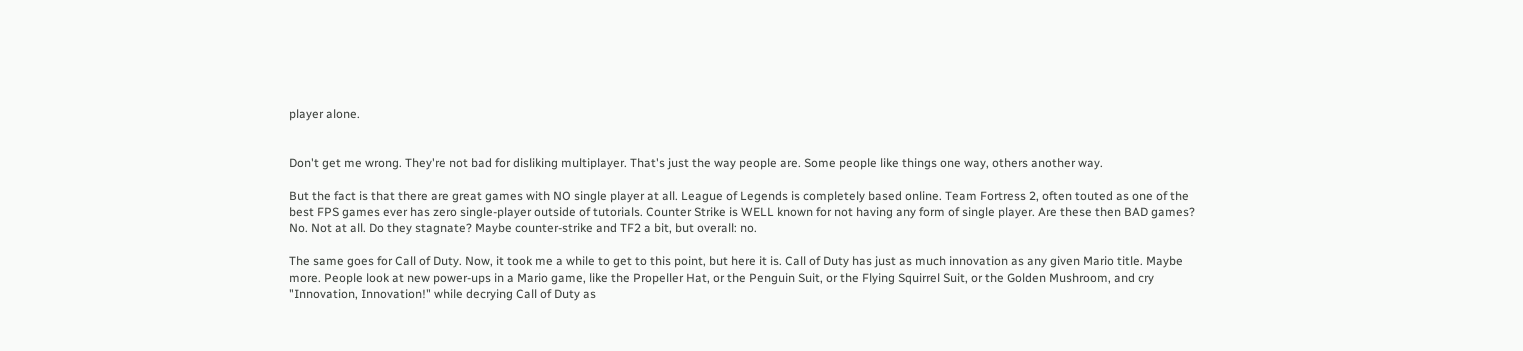player alone.


Don't get me wrong. They're not bad for disliking multiplayer. That's just the way people are. Some people like things one way, others another way.

But the fact is that there are great games with NO single player at all. League of Legends is completely based online. Team Fortress 2, often touted as one of the best FPS games ever has zero single-player outside of tutorials. Counter Strike is WELL known for not having any form of single player. Are these then BAD games? No. Not at all. Do they stagnate? Maybe counter-strike and TF2 a bit, but overall: no.

The same goes for Call of Duty. Now, it took me a while to get to this point, but here it is. Call of Duty has just as much innovation as any given Mario title. Maybe more. People look at new power-ups in a Mario game, like the Propeller Hat, or the Penguin Suit, or the Flying Squirrel Suit, or the Golden Mushroom, and cry "Innovation, Innovation!" while decrying Call of Duty as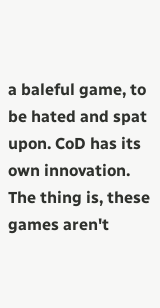a baleful game, to be hated and spat upon. CoD has its own innovation. The thing is, these games aren't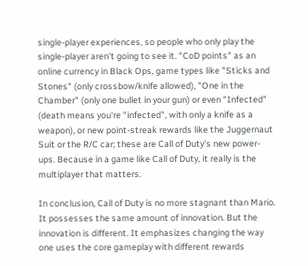single-player experiences, so people who only play the single-player aren't going to see it. "CoD points" as an online currency in Black Ops, game types like "Sticks and Stones" (only crossbow/knife allowed), "One in the Chamber" (only one bullet in your gun) or even "Infected" (death means you're "infected", with only a knife as a weapon), or new point-streak rewards like the Juggernaut Suit or the R/C car; these are Call of Duty's new power-ups. Because in a game like Call of Duty, it really is the multiplayer that matters.

In conclusion, Call of Duty is no more stagnant than Mario. It possesses the same amount of innovation. But the innovation is different. It emphasizes changing the way one uses the core gameplay with different rewards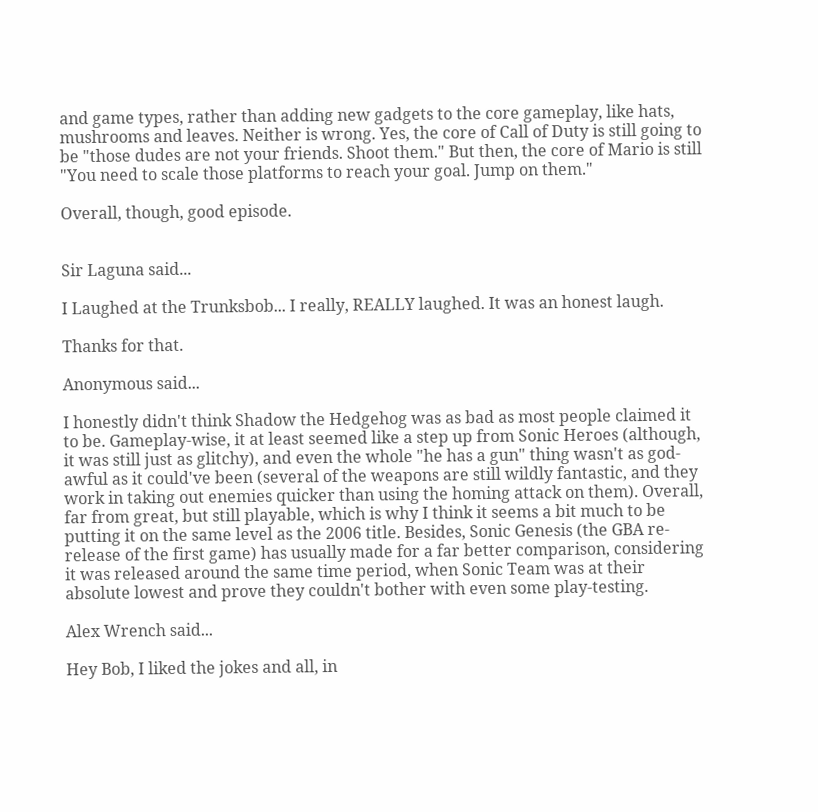and game types, rather than adding new gadgets to the core gameplay, like hats, mushrooms and leaves. Neither is wrong. Yes, the core of Call of Duty is still going to be "those dudes are not your friends. Shoot them." But then, the core of Mario is still "You need to scale those platforms to reach your goal. Jump on them."

Overall, though, good episode.


Sir Laguna said...

I Laughed at the Trunksbob... I really, REALLY laughed. It was an honest laugh.

Thanks for that.

Anonymous said...

I honestly didn't think Shadow the Hedgehog was as bad as most people claimed it to be. Gameplay-wise, it at least seemed like a step up from Sonic Heroes (although, it was still just as glitchy), and even the whole "he has a gun" thing wasn't as god-awful as it could've been (several of the weapons are still wildly fantastic, and they work in taking out enemies quicker than using the homing attack on them). Overall, far from great, but still playable, which is why I think it seems a bit much to be putting it on the same level as the 2006 title. Besides, Sonic Genesis (the GBA re-release of the first game) has usually made for a far better comparison, considering it was released around the same time period, when Sonic Team was at their absolute lowest and prove they couldn't bother with even some play-testing.

Alex Wrench said...

Hey Bob, I liked the jokes and all, in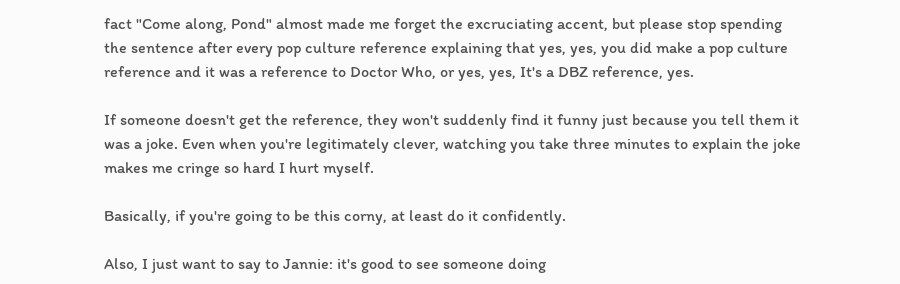fact "Come along, Pond" almost made me forget the excruciating accent, but please stop spending the sentence after every pop culture reference explaining that yes, yes, you did make a pop culture reference and it was a reference to Doctor Who, or yes, yes, It's a DBZ reference, yes.

If someone doesn't get the reference, they won't suddenly find it funny just because you tell them it was a joke. Even when you're legitimately clever, watching you take three minutes to explain the joke makes me cringe so hard I hurt myself.

Basically, if you're going to be this corny, at least do it confidently.

Also, I just want to say to Jannie: it's good to see someone doing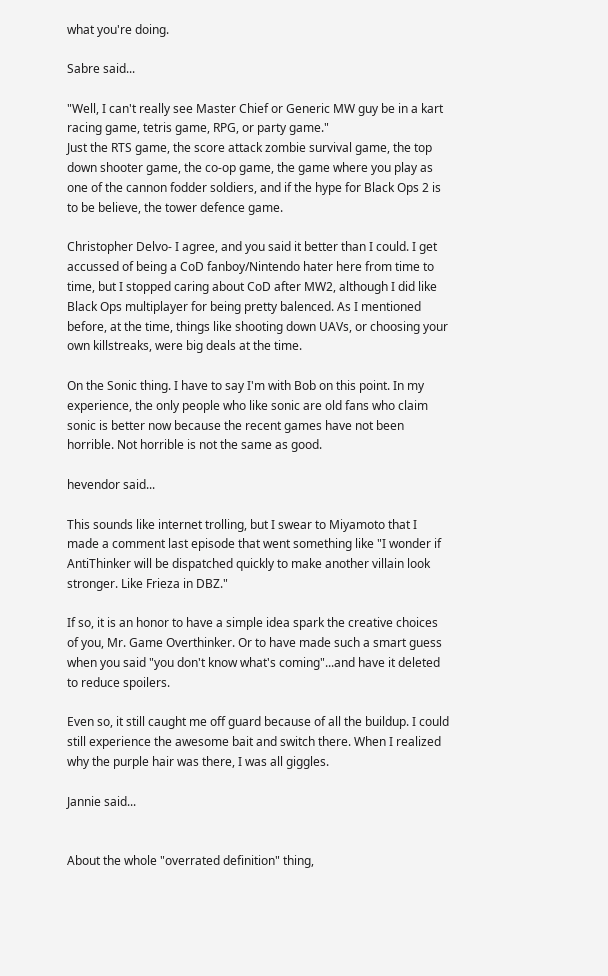what you're doing.

Sabre said...

"Well, I can't really see Master Chief or Generic MW guy be in a kart racing game, tetris game, RPG, or party game."
Just the RTS game, the score attack zombie survival game, the top down shooter game, the co-op game, the game where you play as one of the cannon fodder soldiers, and if the hype for Black Ops 2 is to be believe, the tower defence game.

Christopher Delvo- I agree, and you said it better than I could. I get accussed of being a CoD fanboy/Nintendo hater here from time to time, but I stopped caring about CoD after MW2, although I did like Black Ops multiplayer for being pretty balenced. As I mentioned before, at the time, things like shooting down UAVs, or choosing your own killstreaks, were big deals at the time.

On the Sonic thing. I have to say I'm with Bob on this point. In my experience, the only people who like sonic are old fans who claim sonic is better now because the recent games have not been horrible. Not horrible is not the same as good.

hevendor said...

This sounds like internet trolling, but I swear to Miyamoto that I made a comment last episode that went something like "I wonder if AntiThinker will be dispatched quickly to make another villain look stronger. Like Frieza in DBZ."

If so, it is an honor to have a simple idea spark the creative choices of you, Mr. Game Overthinker. Or to have made such a smart guess when you said "you don't know what's coming"...and have it deleted to reduce spoilers.

Even so, it still caught me off guard because of all the buildup. I could still experience the awesome bait and switch there. When I realized why the purple hair was there, I was all giggles.

Jannie said...


About the whole "overrated definition" thing,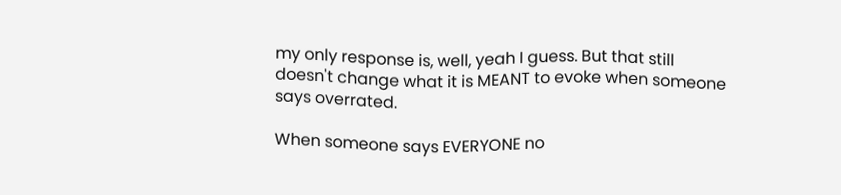my only response is, well, yeah I guess. But that still doesn't change what it is MEANT to evoke when someone says overrated.

When someone says EVERYONE no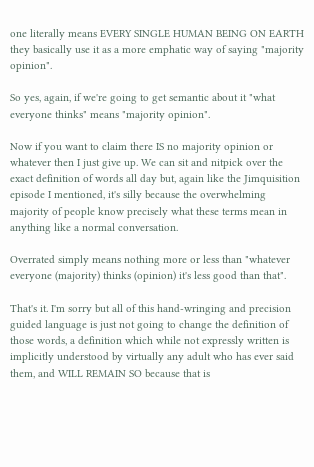one literally means EVERY SINGLE HUMAN BEING ON EARTH they basically use it as a more emphatic way of saying "majority opinion".

So yes, again, if we're going to get semantic about it "what everyone thinks" means "majority opinion".

Now if you want to claim there IS no majority opinion or whatever then I just give up. We can sit and nitpick over the exact definition of words all day but, again like the Jimquisition episode I mentioned, it's silly because the overwhelming majority of people know precisely what these terms mean in anything like a normal conversation.

Overrated simply means nothing more or less than "whatever everyone (majority) thinks (opinion) it's less good than that".

That's it. I'm sorry but all of this hand-wringing and precision guided language is just not going to change the definition of those words, a definition which while not expressly written is implicitly understood by virtually any adult who has ever said them, and WILL REMAIN SO because that is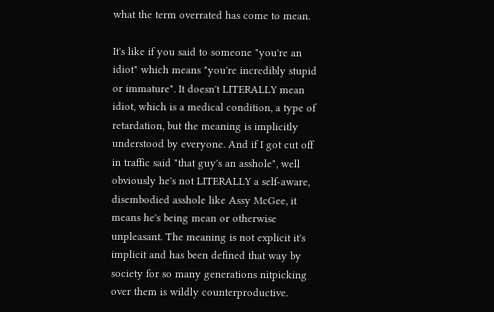what the term overrated has come to mean.

It's like if you said to someone "you're an idiot" which means "you're incredibly stupid or immature". It doesn't LITERALLY mean idiot, which is a medical condition, a type of retardation, but the meaning is implicitly understood by everyone. And if I got cut off in traffic said "that guy's an asshole", well obviously he's not LITERALLY a self-aware, disembodied asshole like Assy McGee, it means he's being mean or otherwise unpleasant. The meaning is not explicit it's implicit and has been defined that way by society for so many generations nitpicking over them is wildly counterproductive.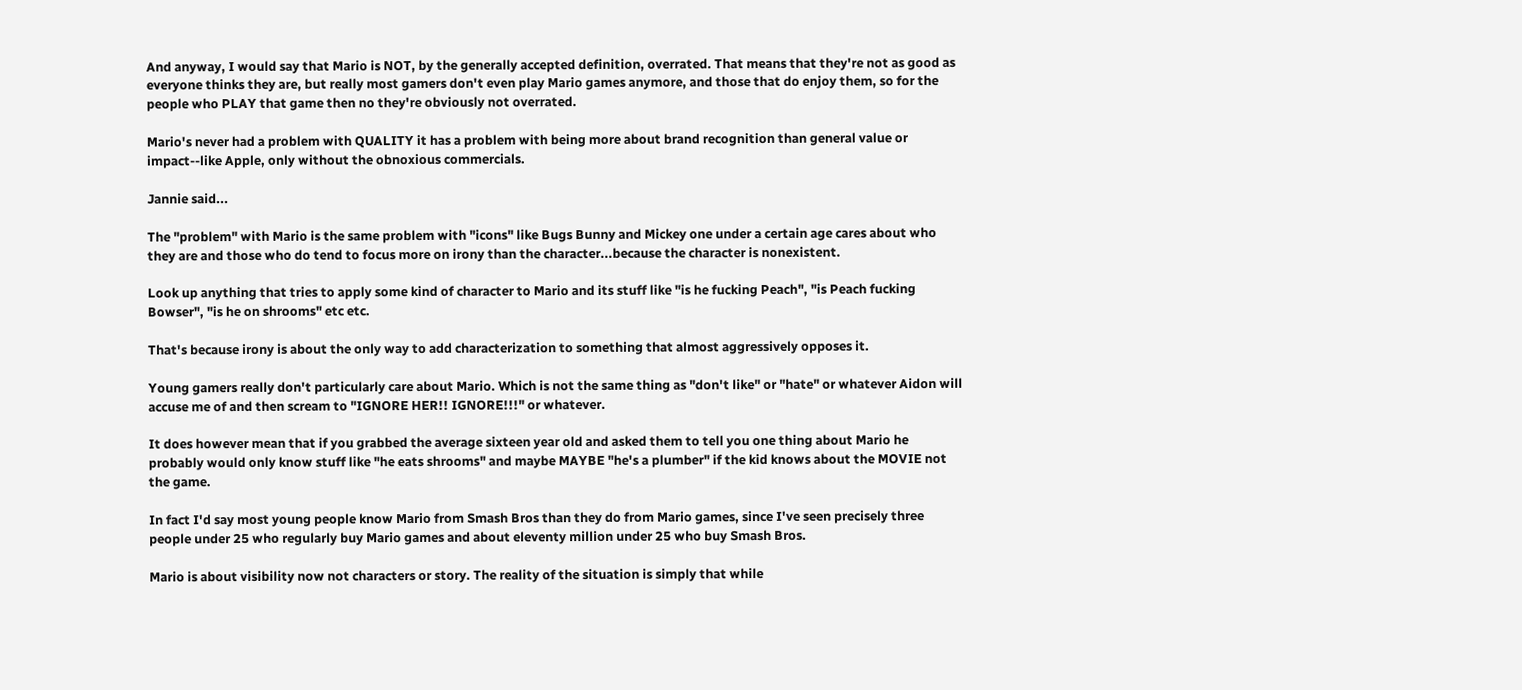And anyway, I would say that Mario is NOT, by the generally accepted definition, overrated. That means that they're not as good as everyone thinks they are, but really most gamers don't even play Mario games anymore, and those that do enjoy them, so for the people who PLAY that game then no they're obviously not overrated.

Mario's never had a problem with QUALITY it has a problem with being more about brand recognition than general value or impact--like Apple, only without the obnoxious commercials.

Jannie said...

The "problem" with Mario is the same problem with "icons" like Bugs Bunny and Mickey one under a certain age cares about who they are and those who do tend to focus more on irony than the character...because the character is nonexistent.

Look up anything that tries to apply some kind of character to Mario and its stuff like "is he fucking Peach", "is Peach fucking Bowser", "is he on shrooms" etc etc.

That's because irony is about the only way to add characterization to something that almost aggressively opposes it.

Young gamers really don't particularly care about Mario. Which is not the same thing as "don't like" or "hate" or whatever Aidon will accuse me of and then scream to "IGNORE HER!! IGNORE!!!" or whatever.

It does however mean that if you grabbed the average sixteen year old and asked them to tell you one thing about Mario he probably would only know stuff like "he eats shrooms" and maybe MAYBE "he's a plumber" if the kid knows about the MOVIE not the game.

In fact I'd say most young people know Mario from Smash Bros than they do from Mario games, since I've seen precisely three people under 25 who regularly buy Mario games and about eleventy million under 25 who buy Smash Bros.

Mario is about visibility now not characters or story. The reality of the situation is simply that while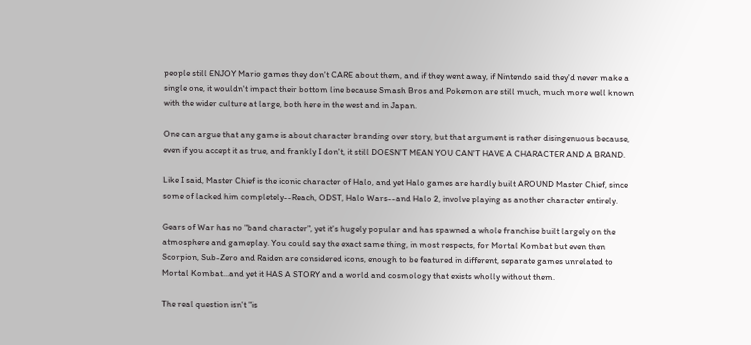people still ENJOY Mario games they don't CARE about them, and if they went away, if Nintendo said they'd never make a single one, it wouldn't impact their bottom line because Smash Bros and Pokemon are still much, much more well known with the wider culture at large, both here in the west and in Japan.

One can argue that any game is about character branding over story, but that argument is rather disingenuous because, even if you accept it as true, and frankly I don't, it still DOESN'T MEAN YOU CAN'T HAVE A CHARACTER AND A BRAND.

Like I said, Master Chief is the iconic character of Halo, and yet Halo games are hardly built AROUND Master Chief, since some of lacked him completely--Reach, ODST, Halo Wars--and Halo 2, involve playing as another character entirely.

Gears of War has no "band character", yet it's hugely popular and has spawned a whole franchise built largely on the atmosphere and gameplay. You could say the exact same thing, in most respects, for Mortal Kombat but even then Scorpion, Sub-Zero and Raiden are considered icons, enough to be featured in different, separate games unrelated to Mortal Kombat...and yet it HAS A STORY and a world and cosmology that exists wholly without them.

The real question isn't "is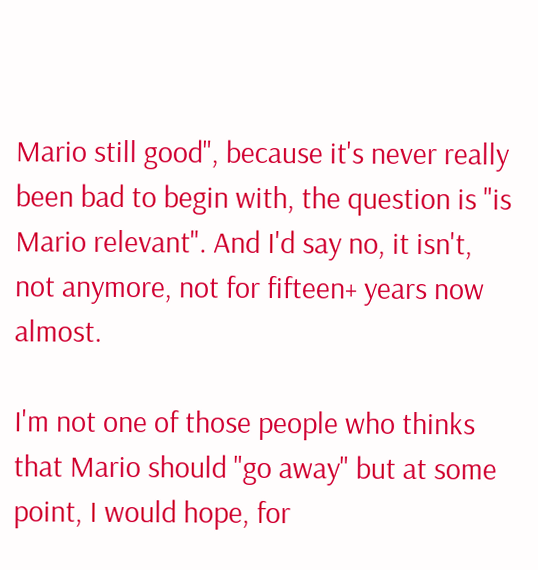Mario still good", because it's never really been bad to begin with, the question is "is Mario relevant". And I'd say no, it isn't, not anymore, not for fifteen+ years now almost.

I'm not one of those people who thinks that Mario should "go away" but at some point, I would hope, for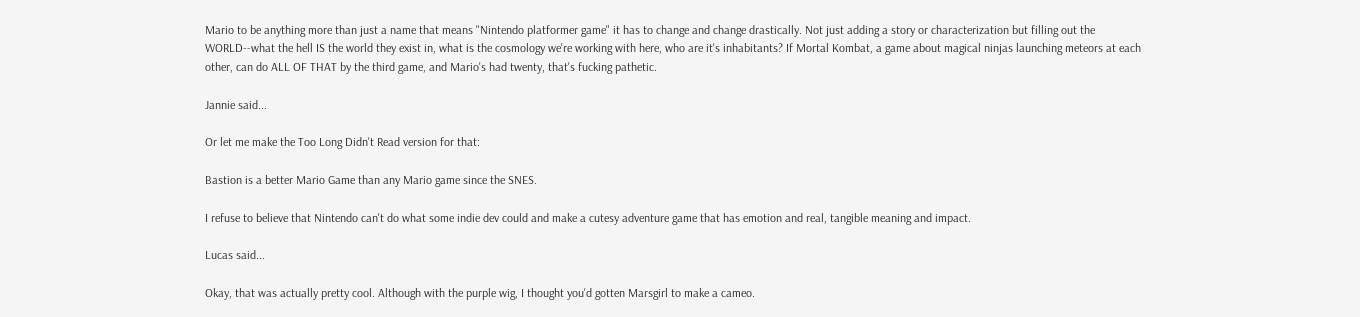Mario to be anything more than just a name that means "Nintendo platformer game" it has to change and change drastically. Not just adding a story or characterization but filling out the WORLD--what the hell IS the world they exist in, what is the cosmology we're working with here, who are it's inhabitants? If Mortal Kombat, a game about magical ninjas launching meteors at each other, can do ALL OF THAT by the third game, and Mario's had twenty, that's fucking pathetic.

Jannie said...

Or let me make the Too Long Didn't Read version for that:

Bastion is a better Mario Game than any Mario game since the SNES.

I refuse to believe that Nintendo can't do what some indie dev could and make a cutesy adventure game that has emotion and real, tangible meaning and impact.

Lucas said...

Okay, that was actually pretty cool. Although with the purple wig, I thought you'd gotten Marsgirl to make a cameo.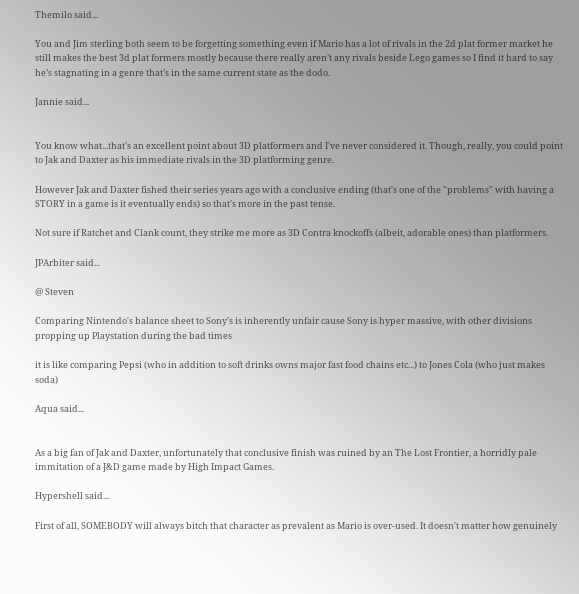Themilo said...

You and Jim sterling both seem to be forgetting something even if Mario has a lot of rivals in the 2d plat former market he still makes the best 3d plat formers mostly because there really aren’t any rivals beside Lego games so I find it hard to say he’s stagnating in a genre that’s in the same current state as the dodo.

Jannie said...


You know what...that's an excellent point about 3D platformers and I've never considered it. Though, really, you could point to Jak and Daxter as his immediate rivals in the 3D platforming genre.

However Jak and Daxter fished their series years ago with a conclusive ending (that's one of the "problems" with having a STORY in a game is it eventually ends) so that's more in the past tense.

Not sure if Ratchet and Clank count, they strike me more as 3D Contra knockoffs (albeit, adorable ones) than platformers.

JPArbiter said...

@ Steven

Comparing Nintendo's balance sheet to Sony's is inherently unfair cause Sony is hyper massive, with other divisions propping up Playstation during the bad times

it is like comparing Pepsi (who in addition to soft drinks owns major fast food chains etc...) to Jones Cola (who just makes soda)

Aqua said...


As a big fan of Jak and Daxter, unfortunately that conclusive finish was ruined by an The Lost Frontier, a horridly pale immitation of a J&D game made by High Impact Games.

Hypershell said...

First of all, SOMEBODY will always bitch that character as prevalent as Mario is over-used. It doesn't matter how genuinely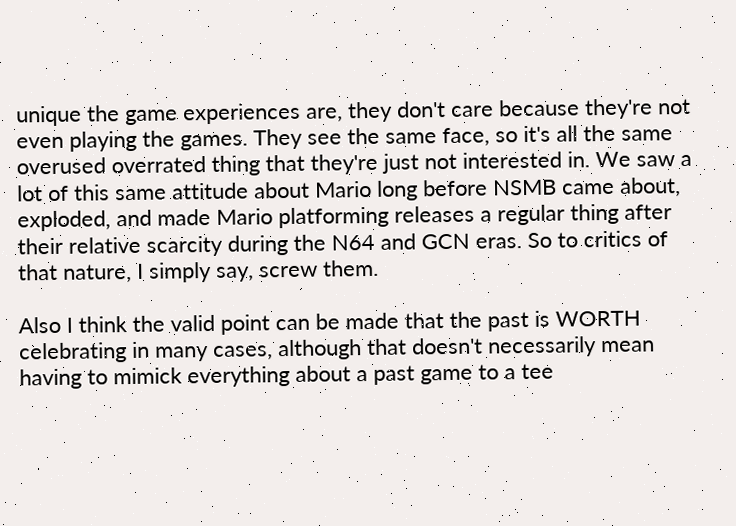unique the game experiences are, they don't care because they're not even playing the games. They see the same face, so it's all the same overused overrated thing that they're just not interested in. We saw a lot of this same attitude about Mario long before NSMB came about, exploded, and made Mario platforming releases a regular thing after their relative scarcity during the N64 and GCN eras. So to critics of that nature, I simply say, screw them.

Also I think the valid point can be made that the past is WORTH celebrating in many cases, although that doesn't necessarily mean having to mimick everything about a past game to a tee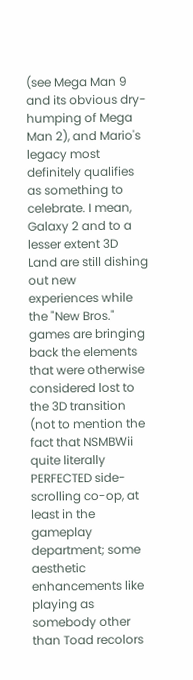(see Mega Man 9 and its obvious dry-humping of Mega Man 2), and Mario's legacy most definitely qualifies as something to celebrate. I mean, Galaxy 2 and to a lesser extent 3D Land are still dishing out new experiences while the "New Bros." games are bringing back the elements that were otherwise considered lost to the 3D transition (not to mention the fact that NSMBWii quite literally PERFECTED side-scrolling co-op, at least in the gameplay department; some aesthetic enhancements like playing as somebody other than Toad recolors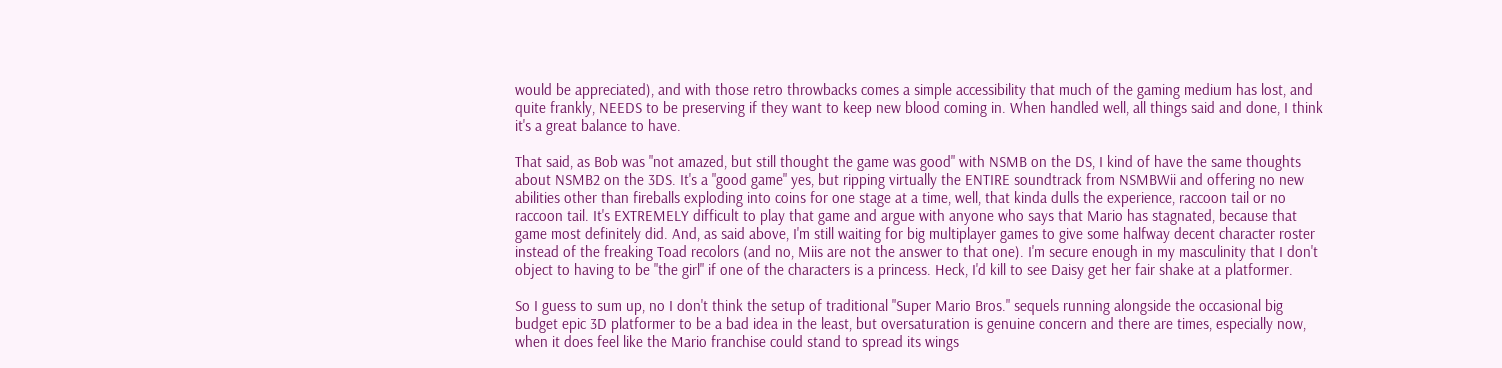would be appreciated), and with those retro throwbacks comes a simple accessibility that much of the gaming medium has lost, and quite frankly, NEEDS to be preserving if they want to keep new blood coming in. When handled well, all things said and done, I think it's a great balance to have.

That said, as Bob was "not amazed, but still thought the game was good" with NSMB on the DS, I kind of have the same thoughts about NSMB2 on the 3DS. It's a "good game" yes, but ripping virtually the ENTIRE soundtrack from NSMBWii and offering no new abilities other than fireballs exploding into coins for one stage at a time, well, that kinda dulls the experience, raccoon tail or no raccoon tail. It's EXTREMELY difficult to play that game and argue with anyone who says that Mario has stagnated, because that game most definitely did. And, as said above, I'm still waiting for big multiplayer games to give some halfway decent character roster instead of the freaking Toad recolors (and no, Miis are not the answer to that one). I'm secure enough in my masculinity that I don't object to having to be "the girl" if one of the characters is a princess. Heck, I'd kill to see Daisy get her fair shake at a platformer.

So I guess to sum up, no I don't think the setup of traditional "Super Mario Bros." sequels running alongside the occasional big budget epic 3D platformer to be a bad idea in the least, but oversaturation is genuine concern and there are times, especially now, when it does feel like the Mario franchise could stand to spread its wings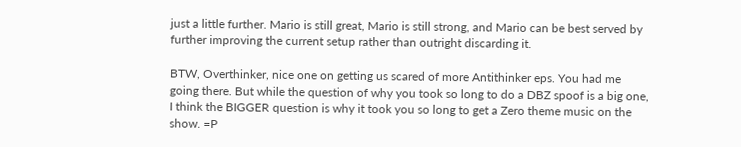just a little further. Mario is still great, Mario is still strong, and Mario can be best served by further improving the current setup rather than outright discarding it.

BTW, Overthinker, nice one on getting us scared of more Antithinker eps. You had me going there. But while the question of why you took so long to do a DBZ spoof is a big one, I think the BIGGER question is why it took you so long to get a Zero theme music on the show. =P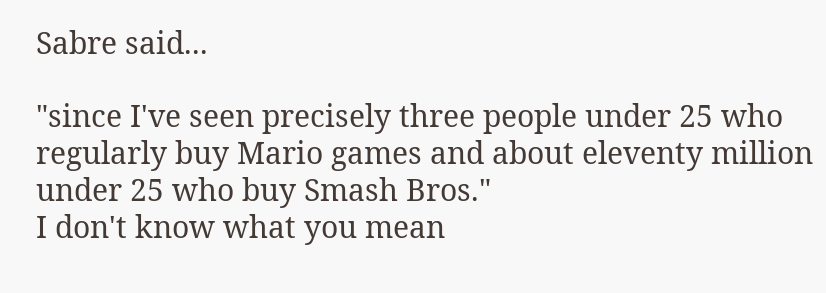Sabre said...

"since I've seen precisely three people under 25 who regularly buy Mario games and about eleventy million under 25 who buy Smash Bros."
I don't know what you mean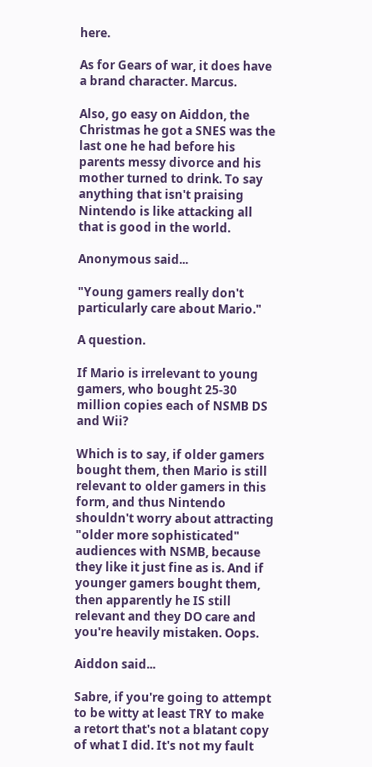here.

As for Gears of war, it does have a brand character. Marcus.

Also, go easy on Aiddon, the Christmas he got a SNES was the last one he had before his parents messy divorce and his mother turned to drink. To say anything that isn't praising Nintendo is like attacking all that is good in the world.

Anonymous said...

"Young gamers really don't particularly care about Mario."

A question.

If Mario is irrelevant to young gamers, who bought 25-30 million copies each of NSMB DS and Wii?

Which is to say, if older gamers bought them, then Mario is still relevant to older gamers in this form, and thus Nintendo shouldn't worry about attracting "older more sophisticated" audiences with NSMB, because they like it just fine as is. And if younger gamers bought them, then apparently he IS still relevant and they DO care and you're heavily mistaken. Oops.

Aiddon said...

Sabre, if you're going to attempt to be witty at least TRY to make a retort that's not a blatant copy of what I did. It's not my fault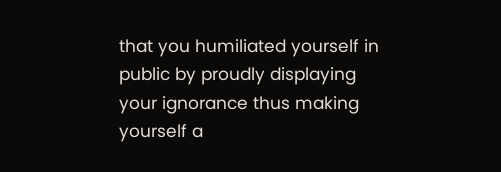that you humiliated yourself in public by proudly displaying your ignorance thus making yourself a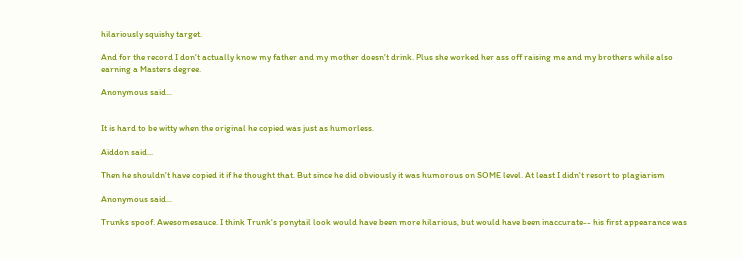hilariously squishy target.

And for the record I don't actually know my father and my mother doesn't drink. Plus she worked her ass off raising me and my brothers while also earning a Masters degree.

Anonymous said...


It is hard to be witty when the original he copied was just as humorless.

Aiddon said...

Then he shouldn't have copied it if he thought that. But since he did obviously it was humorous on SOME level. At least I didn't resort to plagiarism

Anonymous said...

Trunks spoof. Awesomesauce. I think Trunk's ponytail look would have been more hilarious, but would have been inaccurate-- his first appearance was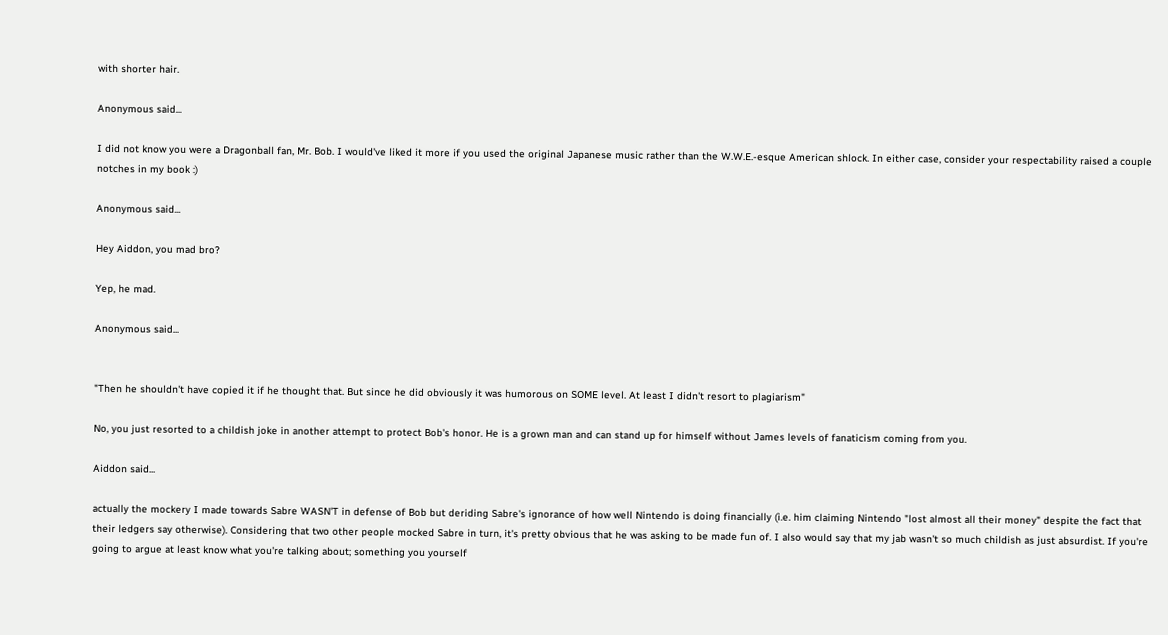with shorter hair.

Anonymous said...

I did not know you were a Dragonball fan, Mr. Bob. I would've liked it more if you used the original Japanese music rather than the W.W.E.-esque American shlock. In either case, consider your respectability raised a couple notches in my book :)

Anonymous said...

Hey Aiddon, you mad bro?

Yep, he mad.

Anonymous said...


"Then he shouldn't have copied it if he thought that. But since he did obviously it was humorous on SOME level. At least I didn't resort to plagiarism"

No, you just resorted to a childish joke in another attempt to protect Bob's honor. He is a grown man and can stand up for himself without James levels of fanaticism coming from you.

Aiddon said...

actually the mockery I made towards Sabre WASN'T in defense of Bob but deriding Sabre's ignorance of how well Nintendo is doing financially (i.e. him claiming Nintendo "lost almost all their money" despite the fact that their ledgers say otherwise). Considering that two other people mocked Sabre in turn, it's pretty obvious that he was asking to be made fun of. I also would say that my jab wasn't so much childish as just absurdist. If you're going to argue at least know what you're talking about; something you yourself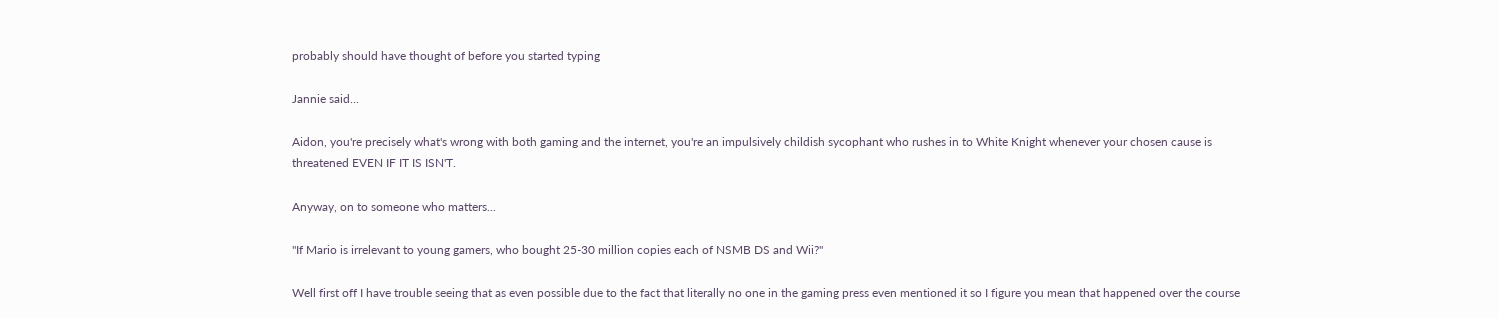probably should have thought of before you started typing

Jannie said...

Aidon, you're precisely what's wrong with both gaming and the internet, you're an impulsively childish sycophant who rushes in to White Knight whenever your chosen cause is threatened EVEN IF IT IS ISN'T.

Anyway, on to someone who matters...

"If Mario is irrelevant to young gamers, who bought 25-30 million copies each of NSMB DS and Wii?"

Well first off I have trouble seeing that as even possible due to the fact that literally no one in the gaming press even mentioned it so I figure you mean that happened over the course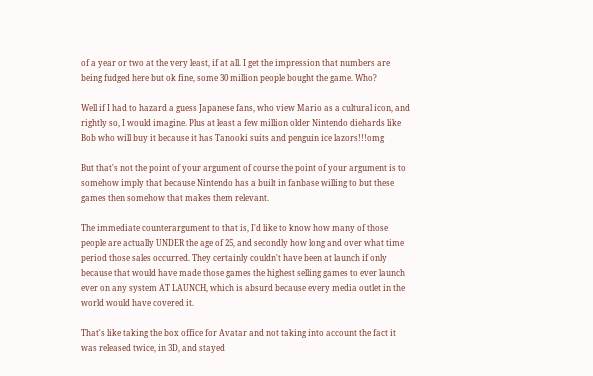of a year or two at the very least, if at all. I get the impression that numbers are being fudged here but ok fine, some 30 million people bought the game. Who?

Well if I had to hazard a guess Japanese fans, who view Mario as a cultural icon, and rightly so, I would imagine. Plus at least a few million older Nintendo diehards like Bob who will buy it because it has Tanooki suits and penguin ice lazors!!!omg

But that's not the point of your argument of course the point of your argument is to somehow imply that because Nintendo has a built in fanbase willing to but these games then somehow that makes them relevant.

The immediate counterargument to that is, I'd like to know how many of those people are actually UNDER the age of 25, and secondly how long and over what time period those sales occurred. They certainly couldn't have been at launch if only because that would have made those games the highest selling games to ever launch ever on any system AT LAUNCH, which is absurd because every media outlet in the world would have covered it.

That's like taking the box office for Avatar and not taking into account the fact it was released twice, in 3D, and stayed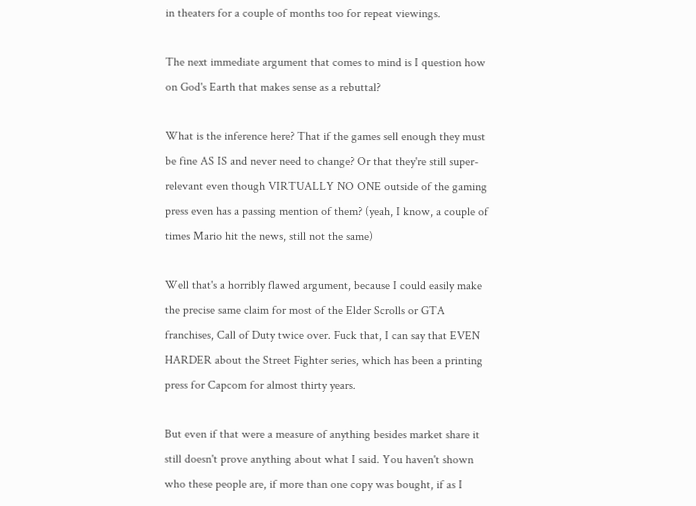in theaters for a couple of months too for repeat viewings.

The next immediate argument that comes to mind is I question how on God's Earth that makes sense as a rebuttal?

What is the inference here? That if the games sell enough they must be fine AS IS and never need to change? Or that they're still super-relevant even though VIRTUALLY NO ONE outside of the gaming press even has a passing mention of them? (yeah, I know, a couple of times Mario hit the news, still not the same)

Well that's a horribly flawed argument, because I could easily make the precise same claim for most of the Elder Scrolls or GTA franchises, Call of Duty twice over. Fuck that, I can say that EVEN HARDER about the Street Fighter series, which has been a printing press for Capcom for almost thirty years.

But even if that were a measure of anything besides market share it still doesn't prove anything about what I said. You haven't shown who these people are, if more than one copy was bought, if as I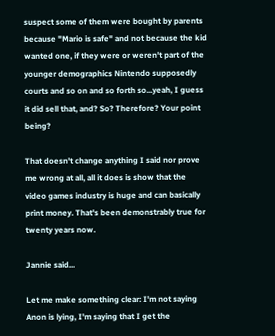suspect some of them were bought by parents because "Mario is safe" and not because the kid wanted one, if they were or weren't part of the younger demographics Nintendo supposedly courts and so on and so forth so...yeah, I guess it did sell that, and? So? Therefore? Your point being?

That doesn't change anything I said nor prove me wrong at all, all it does is show that the video games industry is huge and can basically print money. That's been demonstrably true for twenty years now.

Jannie said...

Let me make something clear: I'm not saying Anon is lying, I'm saying that I get the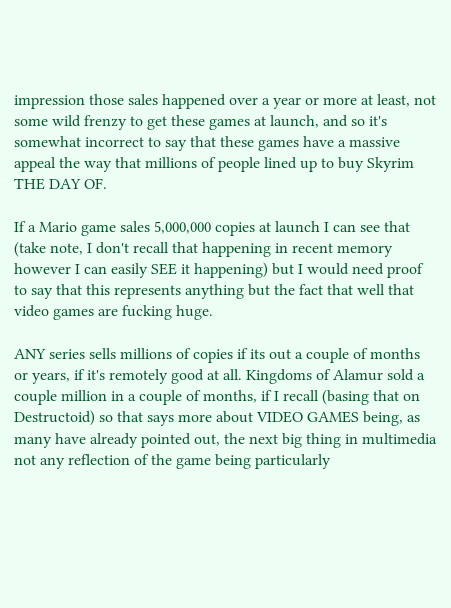impression those sales happened over a year or more at least, not some wild frenzy to get these games at launch, and so it's somewhat incorrect to say that these games have a massive appeal the way that millions of people lined up to buy Skyrim THE DAY OF.

If a Mario game sales 5,000,000 copies at launch I can see that (take note, I don't recall that happening in recent memory however I can easily SEE it happening) but I would need proof to say that this represents anything but the fact that well that video games are fucking huge.

ANY series sells millions of copies if its out a couple of months or years, if it's remotely good at all. Kingdoms of Alamur sold a couple million in a couple of months, if I recall (basing that on Destructoid) so that says more about VIDEO GAMES being, as many have already pointed out, the next big thing in multimedia not any reflection of the game being particularly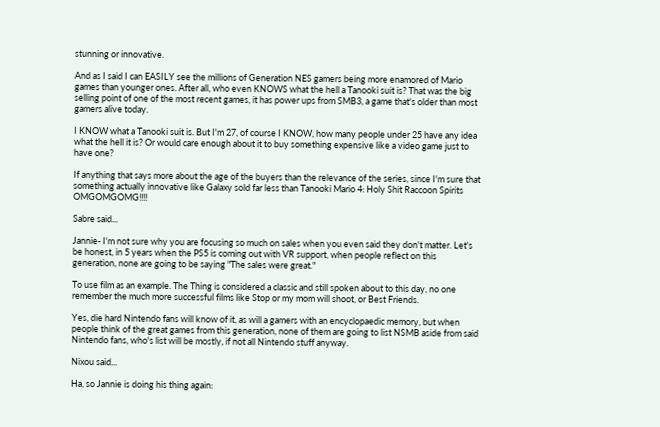stunning or innovative.

And as I said I can EASILY see the millions of Generation NES gamers being more enamored of Mario games than younger ones. After all, who even KNOWS what the hell a Tanooki suit is? That was the big selling point of one of the most recent games, it has power ups from SMB3, a game that's older than most gamers alive today.

I KNOW what a Tanooki suit is. But I'm 27, of course I KNOW, how many people under 25 have any idea what the hell it is? Or would care enough about it to buy something expensive like a video game just to have one?

If anything that says more about the age of the buyers than the relevance of the series, since I'm sure that something actually innovative like Galaxy sold far less than Tanooki Mario 4: Holy Shit Raccoon Spirits OMGOMGOMG!!!!

Sabre said...

Jannie- I'm not sure why you are focusing so much on sales when you even said they don't matter. Let's be honest, in 5 years when the PS5 is coming out with VR support, when people reflect on this generation, none are going to be saying "The sales were great."

To use film as an example. The Thing is considered a classic and still spoken about to this day, no one remember the much more successful films like Stop or my mom will shoot, or Best Friends.

Yes, die hard Nintendo fans will know of it, as will a gamers with an encyclopaedic memory, but when people think of the great games from this generation, none of them are going to list NSMB aside from said Nintendo fans, who's list will be mostly, if not all Nintendo stuff anyway.

Nixou said...

Ha, so Jannie is doing his thing again: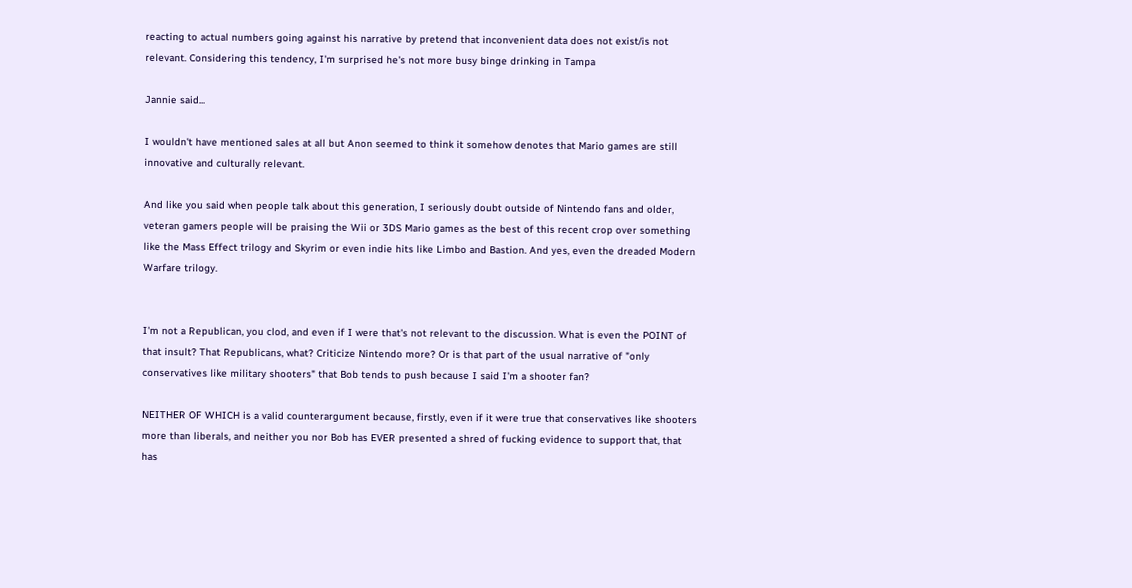reacting to actual numbers going against his narrative by pretend that inconvenient data does not exist/is not relevant. Considering this tendency, I'm surprised he's not more busy binge drinking in Tampa

Jannie said...

I wouldn't have mentioned sales at all but Anon seemed to think it somehow denotes that Mario games are still innovative and culturally relevant.

And like you said when people talk about this generation, I seriously doubt outside of Nintendo fans and older, veteran gamers people will be praising the Wii or 3DS Mario games as the best of this recent crop over something like the Mass Effect trilogy and Skyrim or even indie hits like Limbo and Bastion. And yes, even the dreaded Modern Warfare trilogy.


I'm not a Republican, you clod, and even if I were that's not relevant to the discussion. What is even the POINT of that insult? That Republicans, what? Criticize Nintendo more? Or is that part of the usual narrative of "only conservatives like military shooters" that Bob tends to push because I said I'm a shooter fan?

NEITHER OF WHICH is a valid counterargument because, firstly, even if it were true that conservatives like shooters more than liberals, and neither you nor Bob has EVER presented a shred of fucking evidence to support that, that has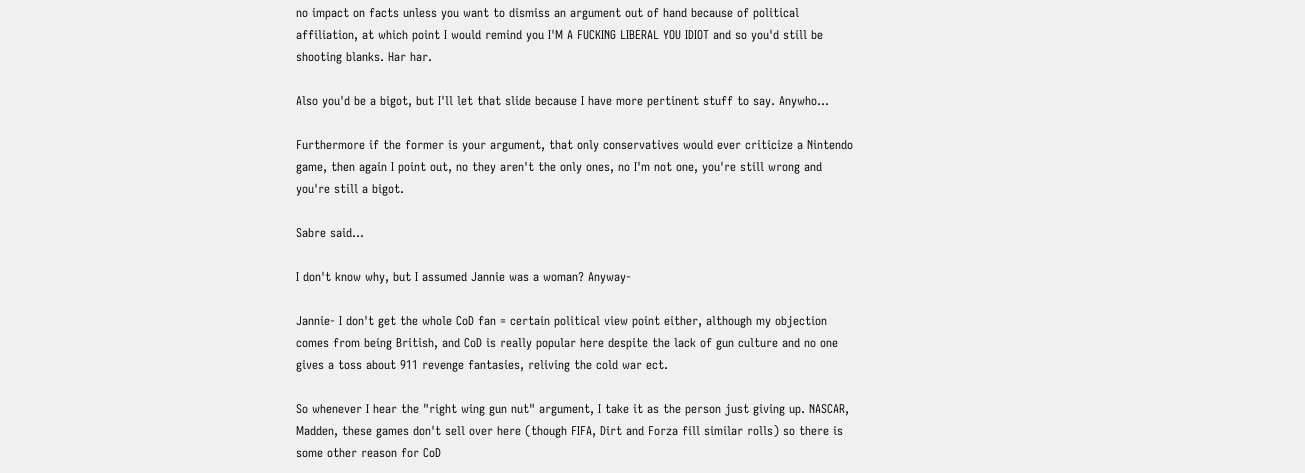no impact on facts unless you want to dismiss an argument out of hand because of political affiliation, at which point I would remind you I'M A FUCKING LIBERAL YOU IDIOT and so you'd still be shooting blanks. Har har.

Also you'd be a bigot, but I'll let that slide because I have more pertinent stuff to say. Anywho...

Furthermore if the former is your argument, that only conservatives would ever criticize a Nintendo game, then again I point out, no they aren't the only ones, no I'm not one, you're still wrong and you're still a bigot.

Sabre said...

I don't know why, but I assumed Jannie was a woman? Anyway-

Jannie- I don't get the whole CoD fan = certain political view point either, although my objection comes from being British, and CoD is really popular here despite the lack of gun culture and no one gives a toss about 911 revenge fantasies, reliving the cold war ect.

So whenever I hear the "right wing gun nut" argument, I take it as the person just giving up. NASCAR, Madden, these games don't sell over here (though FIFA, Dirt and Forza fill similar rolls) so there is some other reason for CoD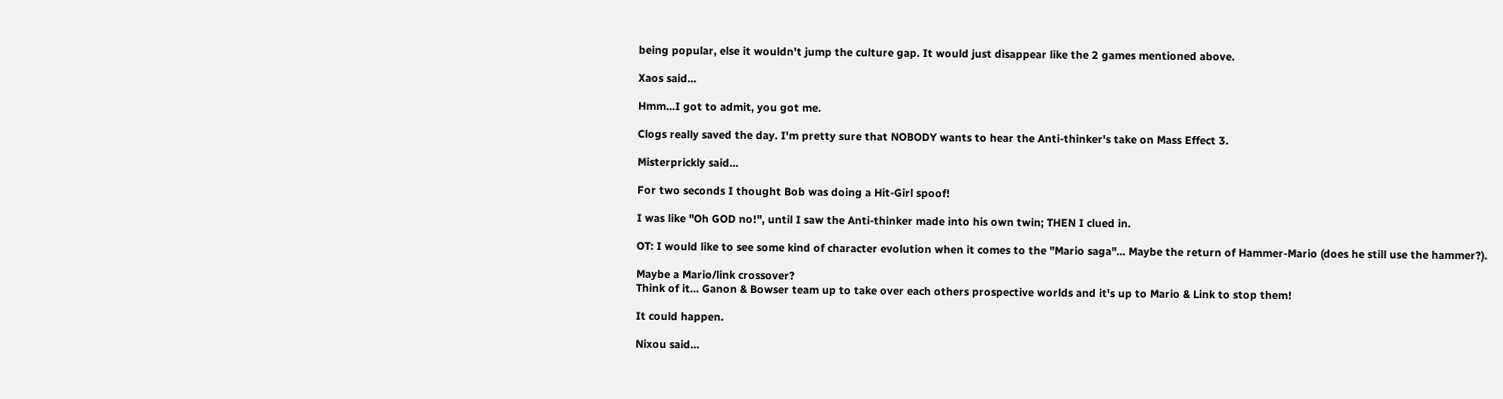being popular, else it wouldn't jump the culture gap. It would just disappear like the 2 games mentioned above.

Xaos said...

Hmm...I got to admit, you got me.

Clogs really saved the day. I'm pretty sure that NOBODY wants to hear the Anti-thinker's take on Mass Effect 3.

Misterprickly said...

For two seconds I thought Bob was doing a Hit-Girl spoof!

I was like "Oh GOD no!", until I saw the Anti-thinker made into his own twin; THEN I clued in.

OT: I would like to see some kind of character evolution when it comes to the "Mario saga"... Maybe the return of Hammer-Mario (does he still use the hammer?).

Maybe a Mario/link crossover?
Think of it... Ganon & Bowser team up to take over each others prospective worlds and it's up to Mario & Link to stop them!

It could happen.

Nixou said...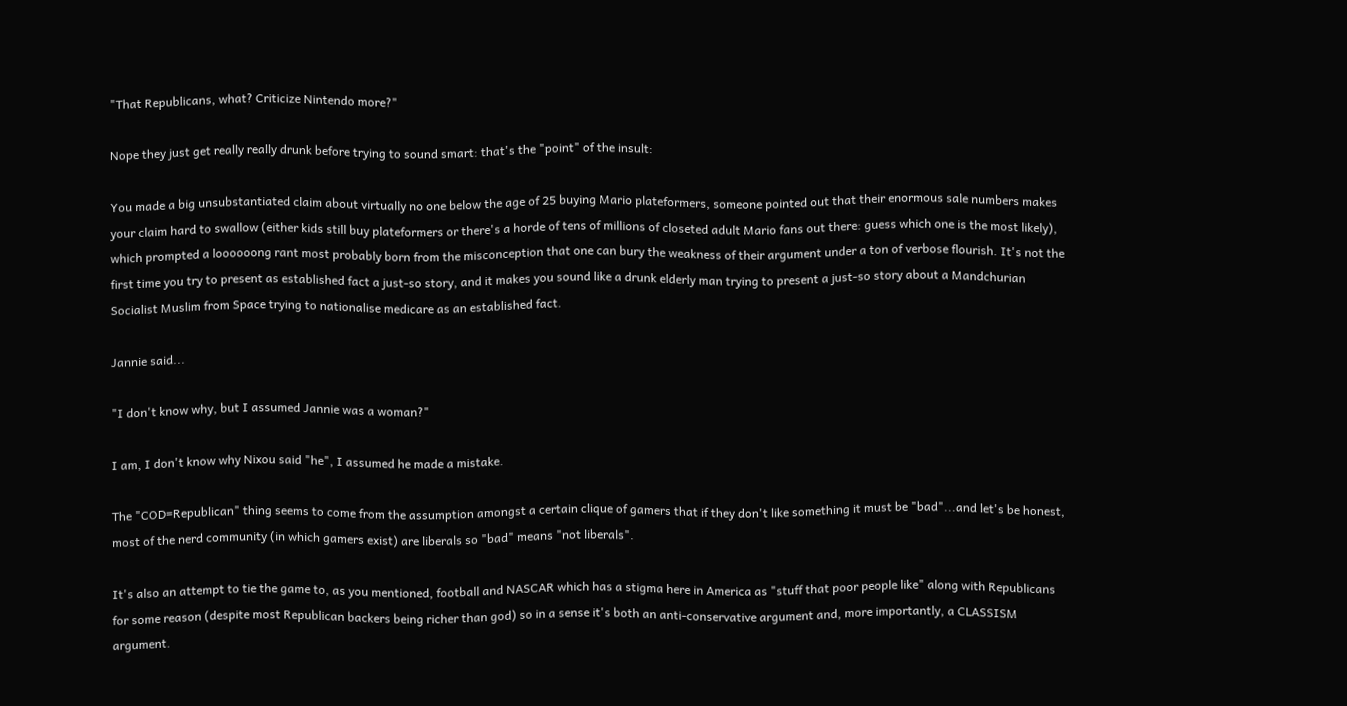"That Republicans, what? Criticize Nintendo more?"

Nope they just get really really drunk before trying to sound smart: that's the "point" of the insult:

You made a big unsubstantiated claim about virtually no one below the age of 25 buying Mario plateformers, someone pointed out that their enormous sale numbers makes your claim hard to swallow (either kids still buy plateformers or there's a horde of tens of millions of closeted adult Mario fans out there: guess which one is the most likely), which prompted a loooooong rant most probably born from the misconception that one can bury the weakness of their argument under a ton of verbose flourish. It's not the first time you try to present as established fact a just-so story, and it makes you sound like a drunk elderly man trying to present a just-so story about a Mandchurian Socialist Muslim from Space trying to nationalise medicare as an established fact.

Jannie said...

"I don't know why, but I assumed Jannie was a woman?"

I am, I don't know why Nixou said "he", I assumed he made a mistake.

The "COD=Republican" thing seems to come from the assumption amongst a certain clique of gamers that if they don't like something it must be "bad"...and let's be honest, most of the nerd community (in which gamers exist) are liberals so "bad" means "not liberals".

It's also an attempt to tie the game to, as you mentioned, football and NASCAR which has a stigma here in America as "stuff that poor people like" along with Republicans for some reason (despite most Republican backers being richer than god) so in a sense it's both an anti-conservative argument and, more importantly, a CLASSISM argument.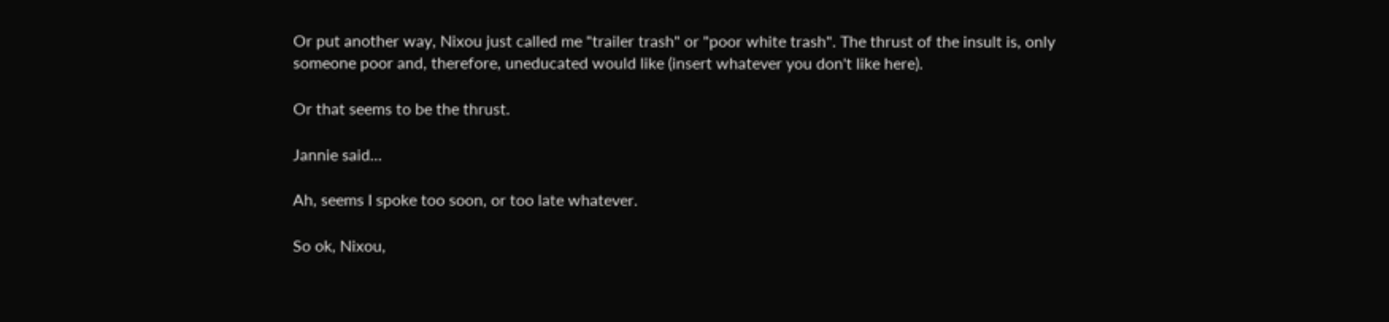Or put another way, Nixou just called me "trailer trash" or "poor white trash". The thrust of the insult is, only someone poor and, therefore, uneducated would like (insert whatever you don't like here).

Or that seems to be the thrust.

Jannie said...

Ah, seems I spoke too soon, or too late whatever.

So ok, Nixou,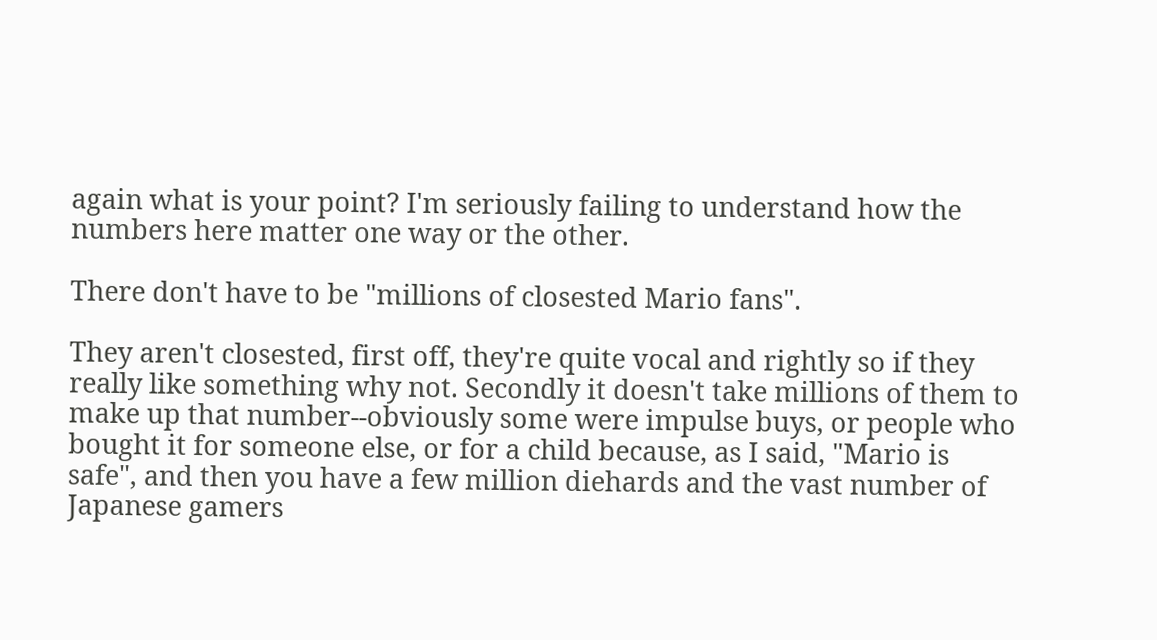again what is your point? I'm seriously failing to understand how the numbers here matter one way or the other.

There don't have to be "millions of closested Mario fans".

They aren't closested, first off, they're quite vocal and rightly so if they really like something why not. Secondly it doesn't take millions of them to make up that number--obviously some were impulse buys, or people who bought it for someone else, or for a child because, as I said, "Mario is safe", and then you have a few million diehards and the vast number of Japanese gamers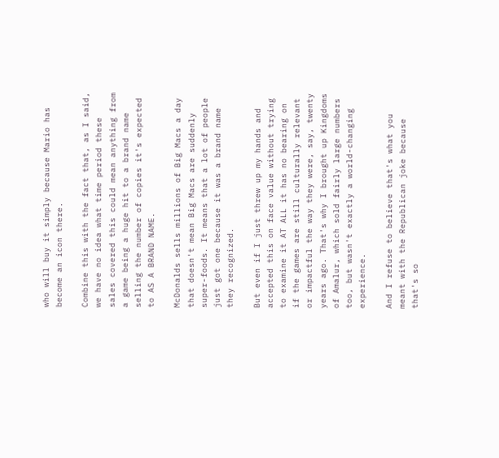who will buy it simply because Mario has become an icon there.

Combine this with the fact that, as I said, we have no idea what time period these sales covered this could mean anything from a game being a huge hit to a brand name selling the number of copies it's expected to AS A BRAND NAME.

McDonalds sells millions of Big Macs a day that doesn't mean Big Macs are suddenly super-foods. It means that a lot of people just got one because it was a brand name they recognized.

But even if I just threw up my hands and accepted this on face value without trying to examine it AT ALL it has no bearing on if the games are still culturally relevant or impactful the way they were, say, twenty years ago. That's why I brought up Kingdoms of Amalur, which sold fairly large numbers too, but wasn't exactly a world-changing experience.

And I refuse to believe that's what you meant with the Republican joke because that's so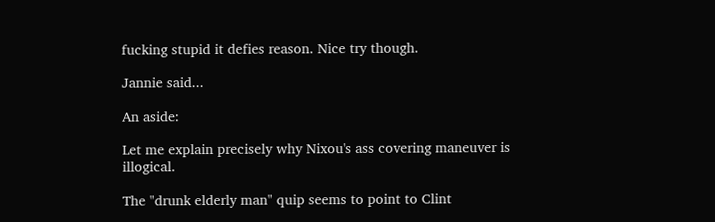fucking stupid it defies reason. Nice try though.

Jannie said...

An aside:

Let me explain precisely why Nixou's ass covering maneuver is illogical.

The "drunk elderly man" quip seems to point to Clint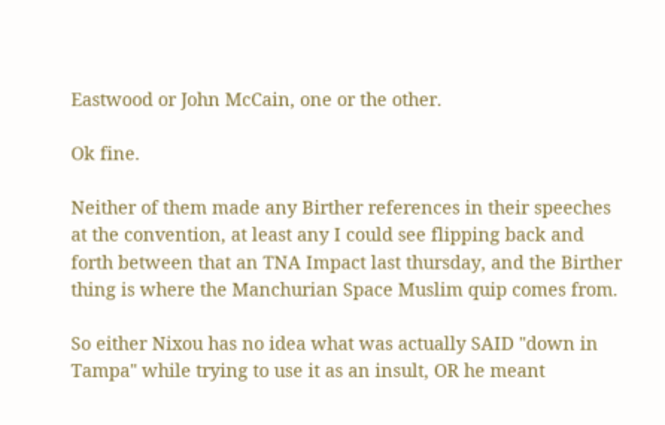Eastwood or John McCain, one or the other.

Ok fine.

Neither of them made any Birther references in their speeches at the convention, at least any I could see flipping back and forth between that an TNA Impact last thursday, and the Birther thing is where the Manchurian Space Muslim quip comes from.

So either Nixou has no idea what was actually SAID "down in Tampa" while trying to use it as an insult, OR he meant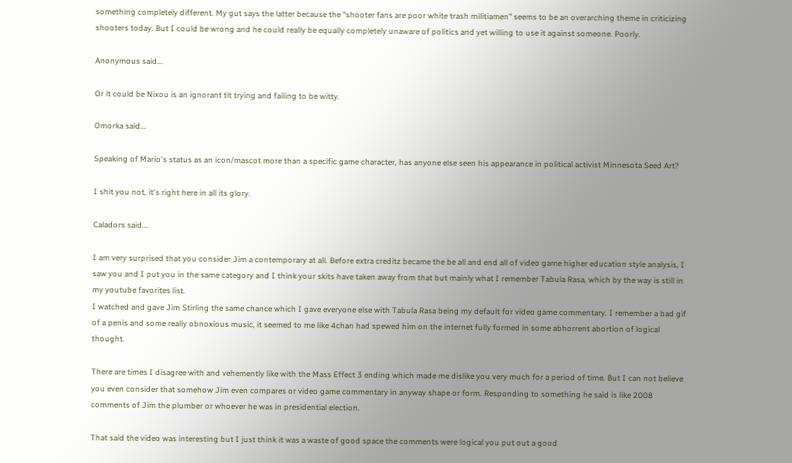something completely different. My gut says the latter because the "shooter fans are poor white trash militiamen" seems to be an overarching theme in criticizing shooters today. But I could be wrong and he could really be equally completely unaware of politics and yet willing to use it against someone. Poorly.

Anonymous said...

Or it could be Nixou is an ignorant tit trying and failing to be witty.

Omorka said...

Speaking of Mario's status as an icon/mascot more than a specific game character, has anyone else seen his appearance in political activist Minnesota Seed Art?

I shit you not, it's right here in all its glory.

Caladors said...

I am very surprised that you consider Jim a contemporary at all. Before extra creditz became the be all and end all of video game higher education style analysis, I saw you and I put you in the same category and I think your skits have taken away from that but mainly what I remember Tabula Rasa, which by the way is still in my youtube favorites list.
I watched and gave Jim Stirling the same chance which I gave everyone else with Tabula Rasa being my default for video game commentary. I remember a bad gif of a penis and some really obnoxious music, it seemed to me like 4chan had spewed him on the internet fully formed in some abhorrent abortion of logical thought.

There are times I disagree with and vehemently like with the Mass Effect 3 ending which made me dislike you very much for a period of time. But I can not believe you even consider that somehow Jim even compares or video game commentary in anyway shape or form. Responding to something he said is like 2008 comments of Jim the plumber or whoever he was in presidential election.

That said the video was interesting but I just think it was a waste of good space the comments were logical you put out a good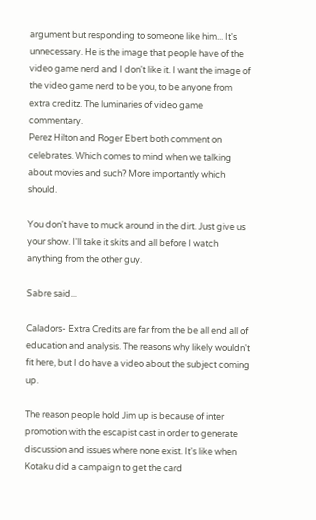argument but responding to someone like him... It's unnecessary. He is the image that people have of the video game nerd and I don't like it. I want the image of the video game nerd to be you, to be anyone from extra creditz. The luminaries of video game commentary.
Perez Hilton and Roger Ebert both comment on celebrates. Which comes to mind when we talking about movies and such? More importantly which should.

You don't have to muck around in the dirt. Just give us your show. I'll take it skits and all before I watch anything from the other guy.

Sabre said...

Caladors- Extra Credits are far from the be all end all of education and analysis. The reasons why likely wouldn't fit here, but I do have a video about the subject coming up.

The reason people hold Jim up is because of inter promotion with the escapist cast in order to generate discussion and issues where none exist. It's like when Kotaku did a campaign to get the card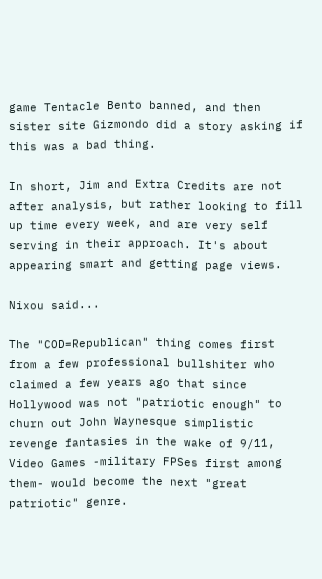game Tentacle Bento banned, and then sister site Gizmondo did a story asking if this was a bad thing.

In short, Jim and Extra Credits are not after analysis, but rather looking to fill up time every week, and are very self serving in their approach. It's about appearing smart and getting page views.

Nixou said...

The "COD=Republican" thing comes first from a few professional bullshiter who claimed a few years ago that since Hollywood was not "patriotic enough" to churn out John Waynesque simplistic revenge fantasies in the wake of 9/11, Video Games -military FPSes first among them- would become the next "great patriotic" genre.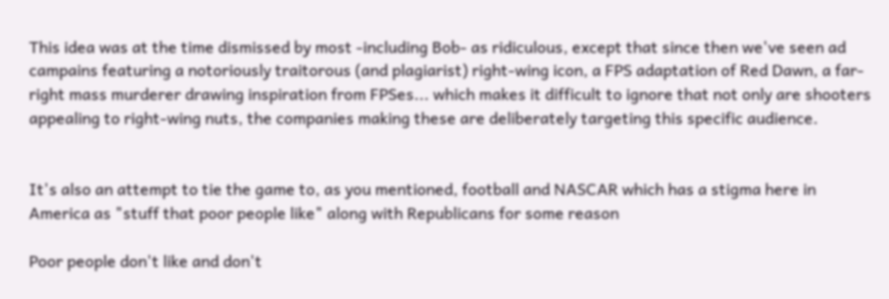This idea was at the time dismissed by most -including Bob- as ridiculous, except that since then we've seen ad campains featuring a notoriously traitorous (and plagiarist) right-wing icon, a FPS adaptation of Red Dawn, a far-right mass murderer drawing inspiration from FPSes... which makes it difficult to ignore that not only are shooters appealing to right-wing nuts, the companies making these are deliberately targeting this specific audience.


It's also an attempt to tie the game to, as you mentioned, football and NASCAR which has a stigma here in America as "stuff that poor people like" along with Republicans for some reason

Poor people don't like and don't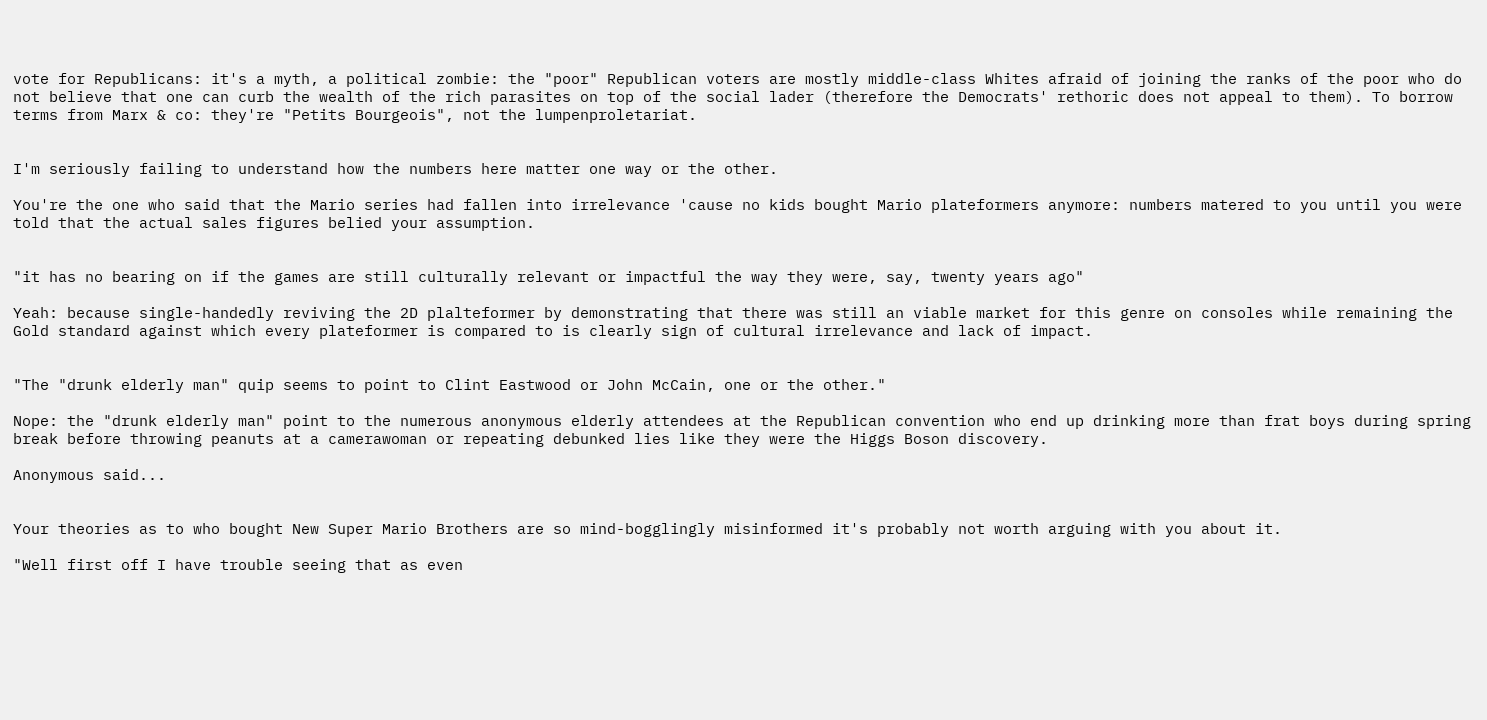vote for Republicans: it's a myth, a political zombie: the "poor" Republican voters are mostly middle-class Whites afraid of joining the ranks of the poor who do not believe that one can curb the wealth of the rich parasites on top of the social lader (therefore the Democrats' rethoric does not appeal to them). To borrow terms from Marx & co: they're "Petits Bourgeois", not the lumpenproletariat.


I'm seriously failing to understand how the numbers here matter one way or the other.

You're the one who said that the Mario series had fallen into irrelevance 'cause no kids bought Mario plateformers anymore: numbers matered to you until you were told that the actual sales figures belied your assumption.


"it has no bearing on if the games are still culturally relevant or impactful the way they were, say, twenty years ago"

Yeah: because single-handedly reviving the 2D plalteformer by demonstrating that there was still an viable market for this genre on consoles while remaining the Gold standard against which every plateformer is compared to is clearly sign of cultural irrelevance and lack of impact.


"The "drunk elderly man" quip seems to point to Clint Eastwood or John McCain, one or the other."

Nope: the "drunk elderly man" point to the numerous anonymous elderly attendees at the Republican convention who end up drinking more than frat boys during spring break before throwing peanuts at a camerawoman or repeating debunked lies like they were the Higgs Boson discovery.

Anonymous said...


Your theories as to who bought New Super Mario Brothers are so mind-bogglingly misinformed it's probably not worth arguing with you about it.

"Well first off I have trouble seeing that as even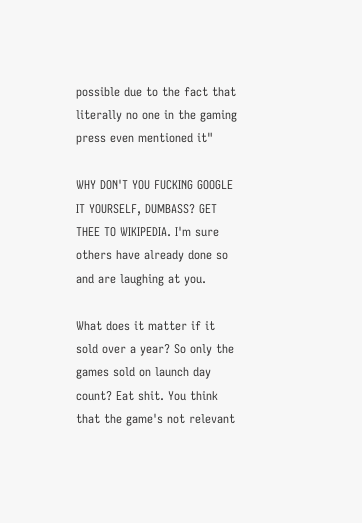possible due to the fact that literally no one in the gaming press even mentioned it"

WHY DON'T YOU FUCKING GOOGLE IT YOURSELF, DUMBASS? GET THEE TO WIKIPEDIA. I'm sure others have already done so and are laughing at you.

What does it matter if it sold over a year? So only the games sold on launch day count? Eat shit. You think that the game's not relevant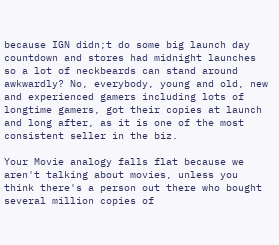because IGN didn;t do some big launch day countdown and stores had midnight launches so a lot of neckbeards can stand around awkwardly? No, everybody, young and old, new and experienced gamers including lots of longtime gamers, got their copies at launch and long after, as it is one of the most consistent seller in the biz.

Your Movie analogy falls flat because we aren't talking about movies, unless you think there's a person out there who bought several million copies of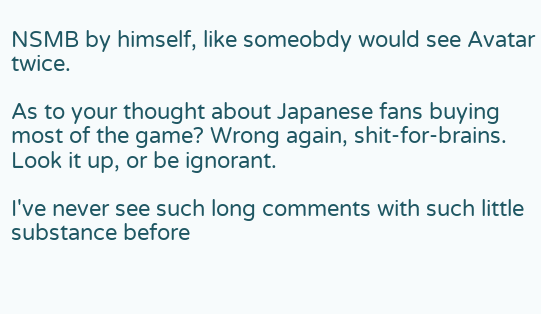NSMB by himself, like someobdy would see Avatar twice.

As to your thought about Japanese fans buying most of the game? Wrong again, shit-for-brains. Look it up, or be ignorant.

I've never see such long comments with such little substance before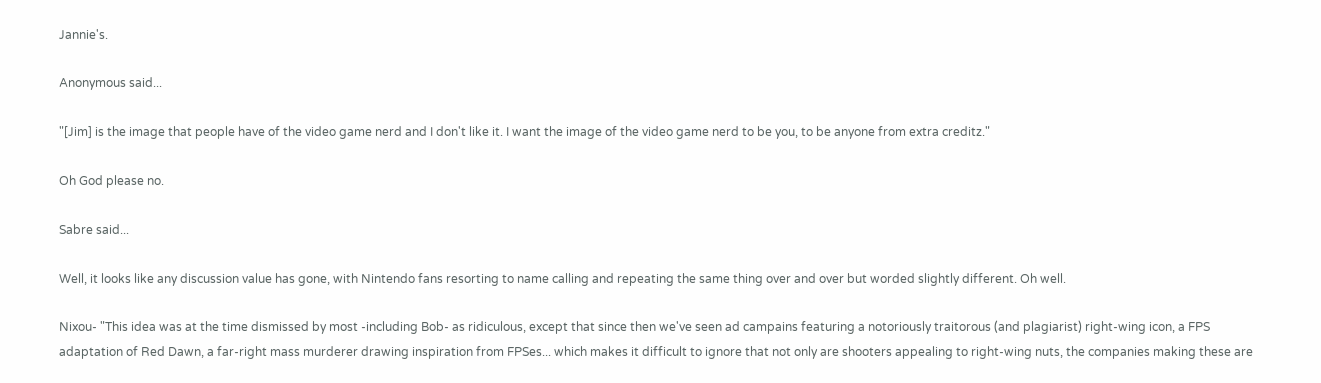Jannie's.

Anonymous said...

"[Jim] is the image that people have of the video game nerd and I don't like it. I want the image of the video game nerd to be you, to be anyone from extra creditz."

Oh God please no.

Sabre said...

Well, it looks like any discussion value has gone, with Nintendo fans resorting to name calling and repeating the same thing over and over but worded slightly different. Oh well.

Nixou- "This idea was at the time dismissed by most -including Bob- as ridiculous, except that since then we've seen ad campains featuring a notoriously traitorous (and plagiarist) right-wing icon, a FPS adaptation of Red Dawn, a far-right mass murderer drawing inspiration from FPSes... which makes it difficult to ignore that not only are shooters appealing to right-wing nuts, the companies making these are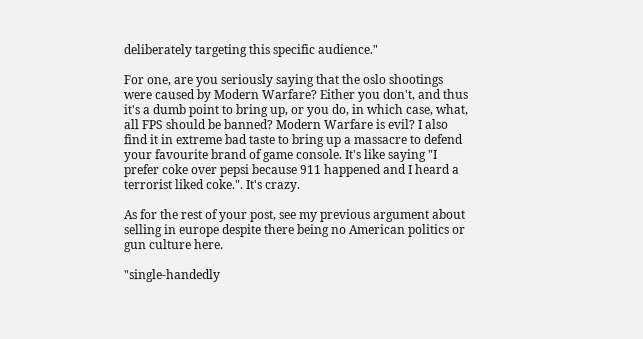deliberately targeting this specific audience."

For one, are you seriously saying that the oslo shootings were caused by Modern Warfare? Either you don't, and thus it's a dumb point to bring up, or you do, in which case, what, all FPS should be banned? Modern Warfare is evil? I also find it in extreme bad taste to bring up a massacre to defend your favourite brand of game console. It's like saying "I prefer coke over pepsi because 911 happened and I heard a terrorist liked coke.". It's crazy.

As for the rest of your post, see my previous argument about selling in europe despite there being no American politics or gun culture here.

"single-handedly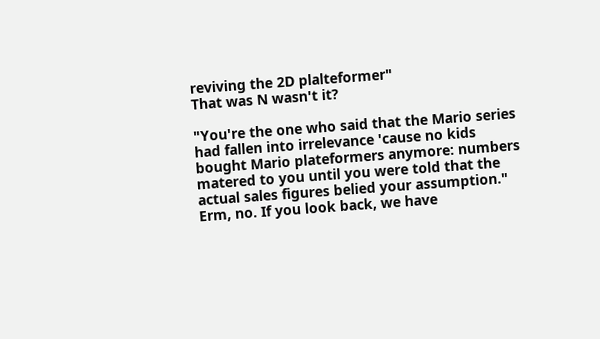reviving the 2D plalteformer"
That was N wasn't it?

"You're the one who said that the Mario series had fallen into irrelevance 'cause no kids bought Mario plateformers anymore: numbers matered to you until you were told that the actual sales figures belied your assumption."
Erm, no. If you look back, we have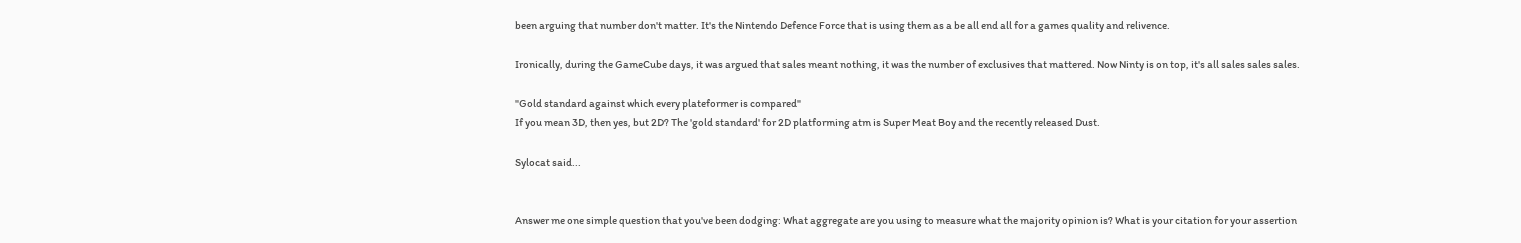been arguing that number don't matter. It's the Nintendo Defence Force that is using them as a be all end all for a games quality and relivence.

Ironically, during the GameCube days, it was argued that sales meant nothing, it was the number of exclusives that mattered. Now Ninty is on top, it's all sales sales sales.

"Gold standard against which every plateformer is compared"
If you mean 3D, then yes, but 2D? The 'gold standard' for 2D platforming atm is Super Meat Boy and the recently released Dust.

Sylocat said...


Answer me one simple question that you've been dodging: What aggregate are you using to measure what the majority opinion is? What is your citation for your assertion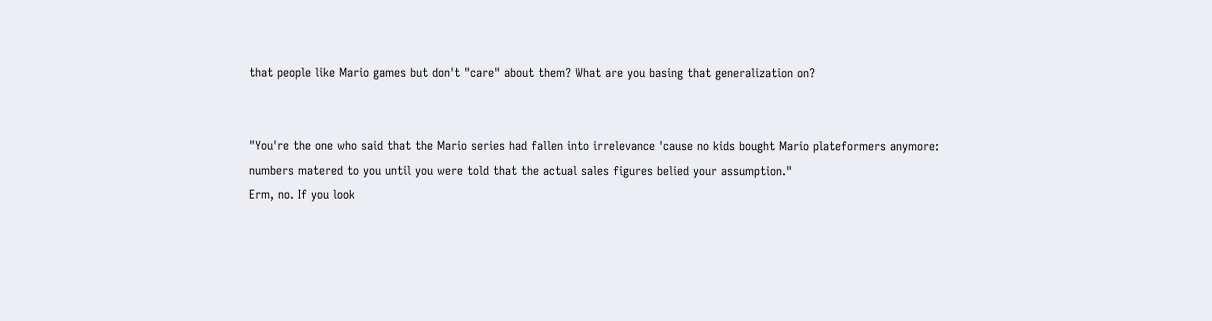that people like Mario games but don't "care" about them? What are you basing that generalization on?


"You're the one who said that the Mario series had fallen into irrelevance 'cause no kids bought Mario plateformers anymore: numbers matered to you until you were told that the actual sales figures belied your assumption."
Erm, no. If you look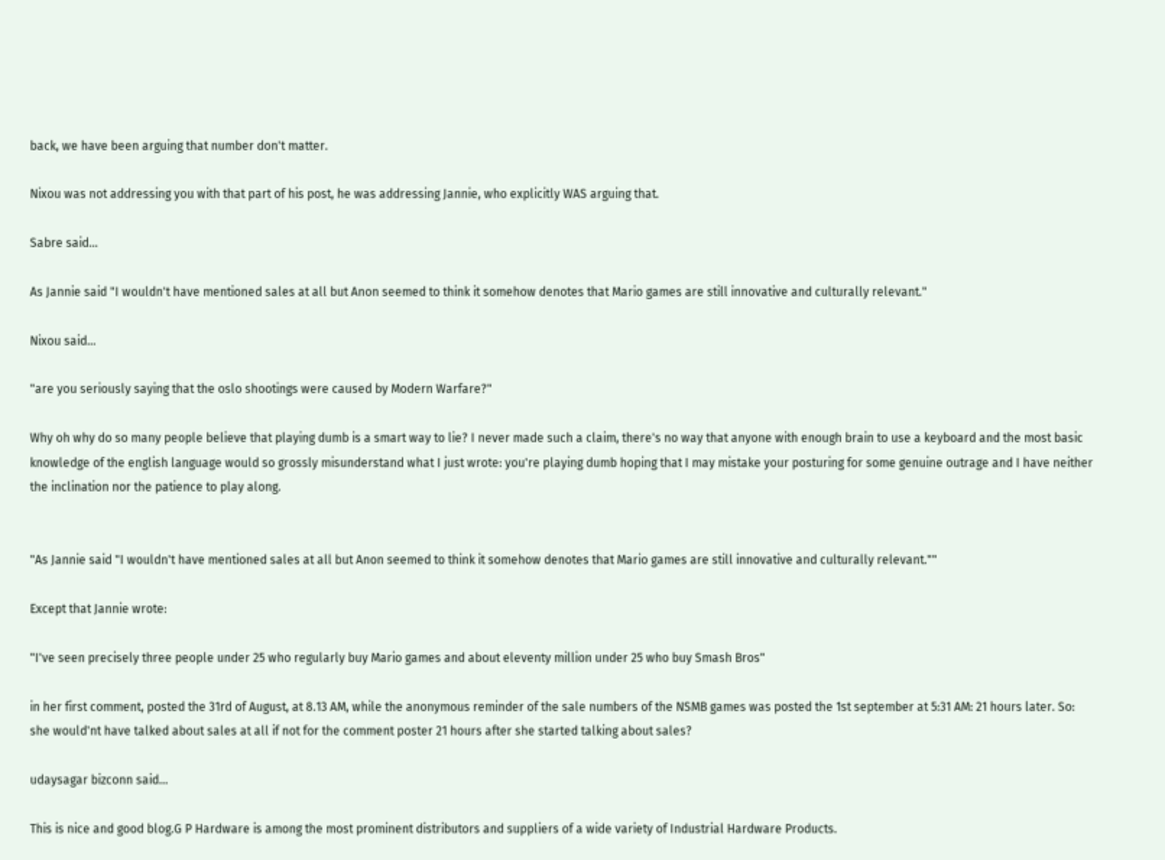back, we have been arguing that number don't matter.

Nixou was not addressing you with that part of his post, he was addressing Jannie, who explicitly WAS arguing that.

Sabre said...

As Jannie said "I wouldn't have mentioned sales at all but Anon seemed to think it somehow denotes that Mario games are still innovative and culturally relevant."

Nixou said...

"are you seriously saying that the oslo shootings were caused by Modern Warfare?"

Why oh why do so many people believe that playing dumb is a smart way to lie? I never made such a claim, there's no way that anyone with enough brain to use a keyboard and the most basic knowledge of the english language would so grossly misunderstand what I just wrote: you're playing dumb hoping that I may mistake your posturing for some genuine outrage and I have neither the inclination nor the patience to play along.


"As Jannie said "I wouldn't have mentioned sales at all but Anon seemed to think it somehow denotes that Mario games are still innovative and culturally relevant.""

Except that Jannie wrote:

"I've seen precisely three people under 25 who regularly buy Mario games and about eleventy million under 25 who buy Smash Bros"

in her first comment, posted the 31rd of August, at 8.13 AM, while the anonymous reminder of the sale numbers of the NSMB games was posted the 1st september at 5:31 AM: 21 hours later. So: she would'nt have talked about sales at all if not for the comment poster 21 hours after she started talking about sales?

udaysagar bizconn said...

This is nice and good blog.G P Hardware is among the most prominent distributors and suppliers of a wide variety of Industrial Hardware Products.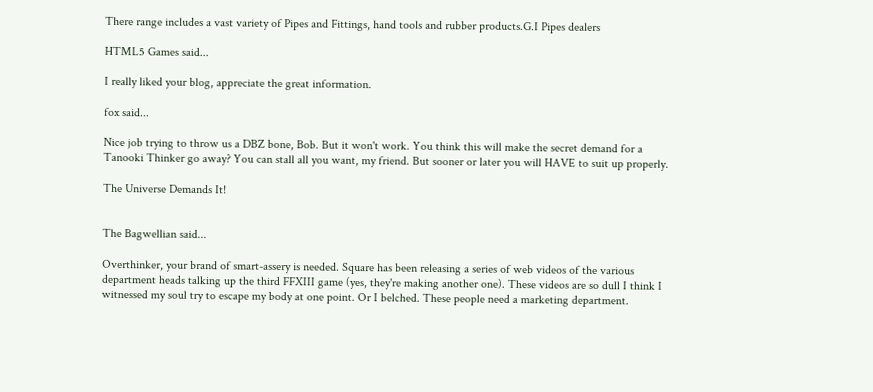There range includes a vast variety of Pipes and Fittings, hand tools and rubber products.G.I Pipes dealers

HTML5 Games said...

I really liked your blog, appreciate the great information.

fox said...

Nice job trying to throw us a DBZ bone, Bob. But it won't work. You think this will make the secret demand for a Tanooki Thinker go away? You can stall all you want, my friend. But sooner or later you will HAVE to suit up properly.

The Universe Demands It!


The Bagwellian said...

Overthinker, your brand of smart-assery is needed. Square has been releasing a series of web videos of the various department heads talking up the third FFXIII game (yes, they're making another one). These videos are so dull I think I witnessed my soul try to escape my body at one point. Or I belched. These people need a marketing department.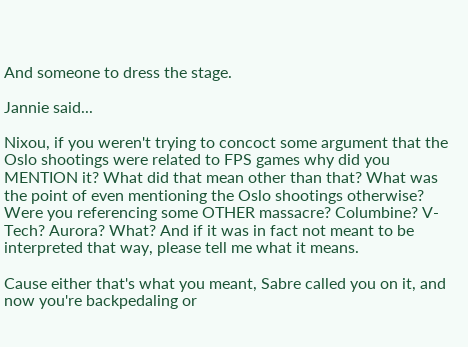And someone to dress the stage.

Jannie said...

Nixou, if you weren't trying to concoct some argument that the Oslo shootings were related to FPS games why did you MENTION it? What did that mean other than that? What was the point of even mentioning the Oslo shootings otherwise? Were you referencing some OTHER massacre? Columbine? V-Tech? Aurora? What? And if it was in fact not meant to be interpreted that way, please tell me what it means.

Cause either that's what you meant, Sabre called you on it, and now you're backpedaling or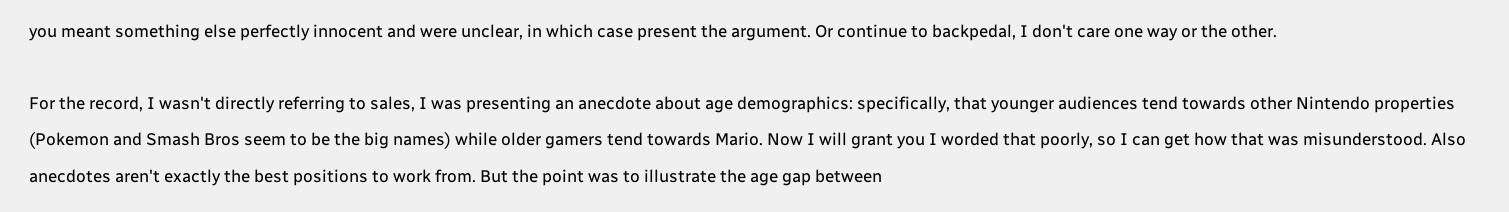you meant something else perfectly innocent and were unclear, in which case present the argument. Or continue to backpedal, I don't care one way or the other.

For the record, I wasn't directly referring to sales, I was presenting an anecdote about age demographics: specifically, that younger audiences tend towards other Nintendo properties (Pokemon and Smash Bros seem to be the big names) while older gamers tend towards Mario. Now I will grant you I worded that poorly, so I can get how that was misunderstood. Also anecdotes aren't exactly the best positions to work from. But the point was to illustrate the age gap between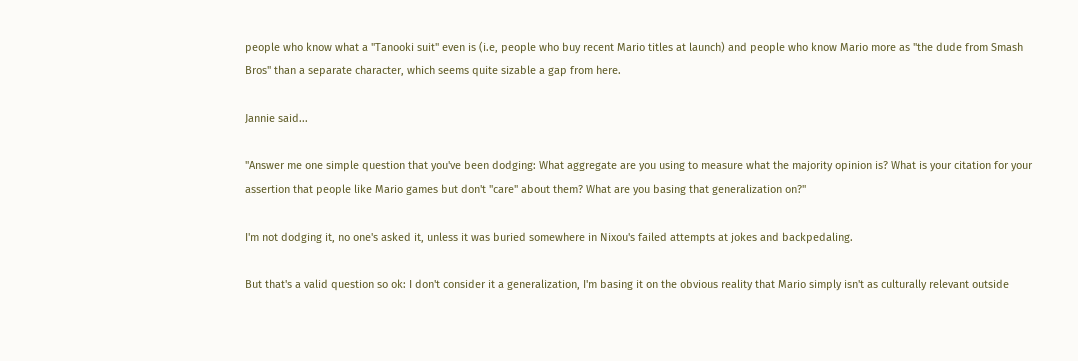people who know what a "Tanooki suit" even is (i.e, people who buy recent Mario titles at launch) and people who know Mario more as "the dude from Smash Bros" than a separate character, which seems quite sizable a gap from here.

Jannie said...

"Answer me one simple question that you've been dodging: What aggregate are you using to measure what the majority opinion is? What is your citation for your assertion that people like Mario games but don't "care" about them? What are you basing that generalization on?"

I'm not dodging it, no one's asked it, unless it was buried somewhere in Nixou's failed attempts at jokes and backpedaling.

But that's a valid question so ok: I don't consider it a generalization, I'm basing it on the obvious reality that Mario simply isn't as culturally relevant outside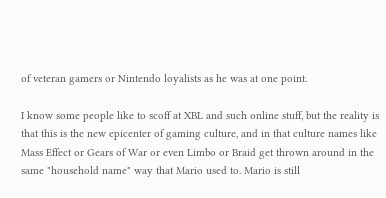of veteran gamers or Nintendo loyalists as he was at one point.

I know some people like to scoff at XBL and such online stuff, but the reality is that this is the new epicenter of gaming culture, and in that culture names like Mass Effect or Gears of War or even Limbo or Braid get thrown around in the same "household name" way that Mario used to. Mario is still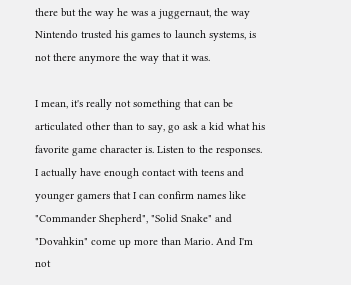there but the way he was a juggernaut, the way Nintendo trusted his games to launch systems, is not there anymore the way that it was.

I mean, it's really not something that can be articulated other than to say, go ask a kid what his favorite game character is. Listen to the responses. I actually have enough contact with teens and younger gamers that I can confirm names like "Commander Shepherd", "Solid Snake" and "Dovahkin" come up more than Mario. And I'm not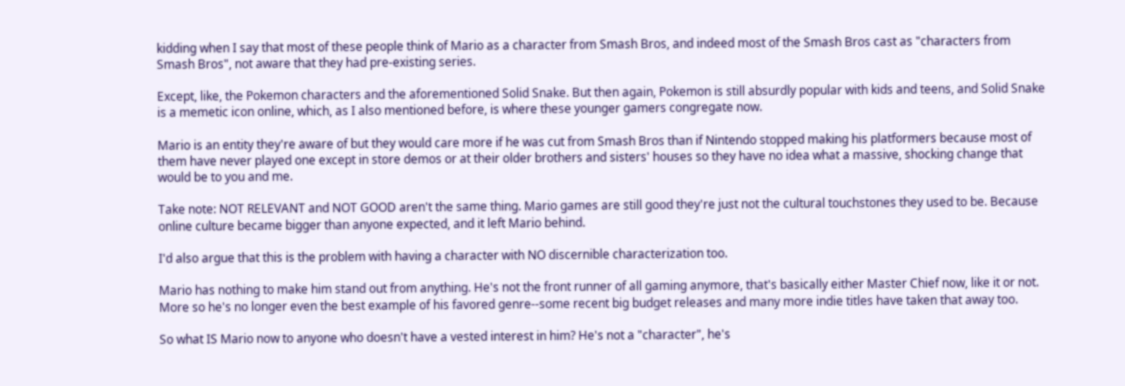kidding when I say that most of these people think of Mario as a character from Smash Bros, and indeed most of the Smash Bros cast as "characters from Smash Bros", not aware that they had pre-existing series.

Except, like, the Pokemon characters and the aforementioned Solid Snake. But then again, Pokemon is still absurdly popular with kids and teens, and Solid Snake is a memetic icon online, which, as I also mentioned before, is where these younger gamers congregate now.

Mario is an entity they're aware of but they would care more if he was cut from Smash Bros than if Nintendo stopped making his platformers because most of them have never played one except in store demos or at their older brothers and sisters' houses so they have no idea what a massive, shocking change that would be to you and me.

Take note: NOT RELEVANT and NOT GOOD aren't the same thing. Mario games are still good they're just not the cultural touchstones they used to be. Because online culture became bigger than anyone expected, and it left Mario behind.

I'd also argue that this is the problem with having a character with NO discernible characterization too.

Mario has nothing to make him stand out from anything. He's not the front runner of all gaming anymore, that's basically either Master Chief now, like it or not. More so he's no longer even the best example of his favored genre--some recent big budget releases and many more indie titles have taken that away too.

So what IS Mario now to anyone who doesn't have a vested interest in him? He's not a "character", he's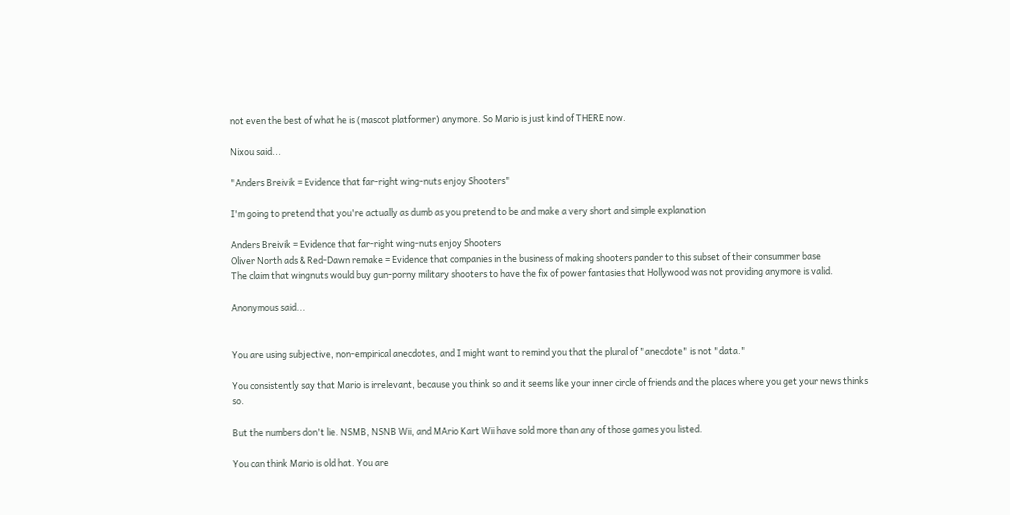not even the best of what he is (mascot platformer) anymore. So Mario is just kind of THERE now.

Nixou said...

"Anders Breivik = Evidence that far-right wing-nuts enjoy Shooters"

I'm going to pretend that you're actually as dumb as you pretend to be and make a very short and simple explanation

Anders Breivik = Evidence that far-right wing-nuts enjoy Shooters
Oliver North ads & Red-Dawn remake = Evidence that companies in the business of making shooters pander to this subset of their consummer base
The claim that wingnuts would buy gun-porny military shooters to have the fix of power fantasies that Hollywood was not providing anymore is valid.

Anonymous said...


You are using subjective, non-empirical anecdotes, and I might want to remind you that the plural of "anecdote" is not "data."

You consistently say that Mario is irrelevant, because you think so and it seems like your inner circle of friends and the places where you get your news thinks so.

But the numbers don't lie. NSMB, NSNB Wii, and MArio Kart Wii have sold more than any of those games you listed.

You can think Mario is old hat. You are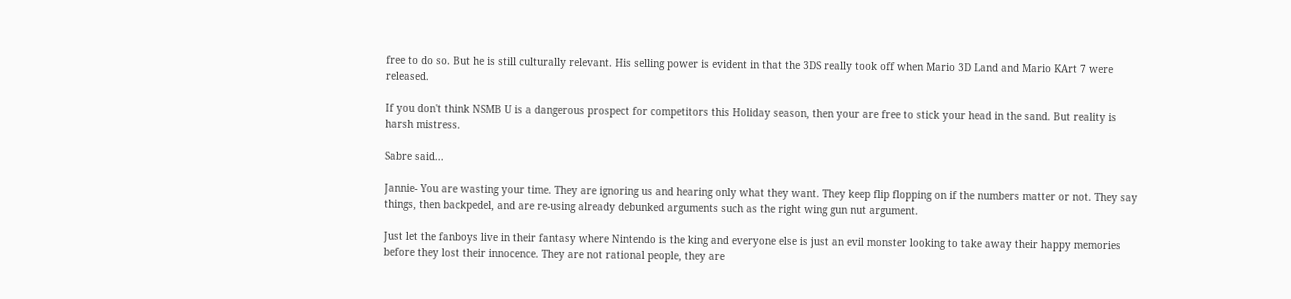free to do so. But he is still culturally relevant. His selling power is evident in that the 3DS really took off when Mario 3D Land and Mario KArt 7 were released.

If you don't think NSMB U is a dangerous prospect for competitors this Holiday season, then your are free to stick your head in the sand. But reality is harsh mistress.

Sabre said...

Jannie- You are wasting your time. They are ignoring us and hearing only what they want. They keep flip flopping on if the numbers matter or not. They say things, then backpedel, and are re-using already debunked arguments such as the right wing gun nut argument.

Just let the fanboys live in their fantasy where Nintendo is the king and everyone else is just an evil monster looking to take away their happy memories before they lost their innocence. They are not rational people, they are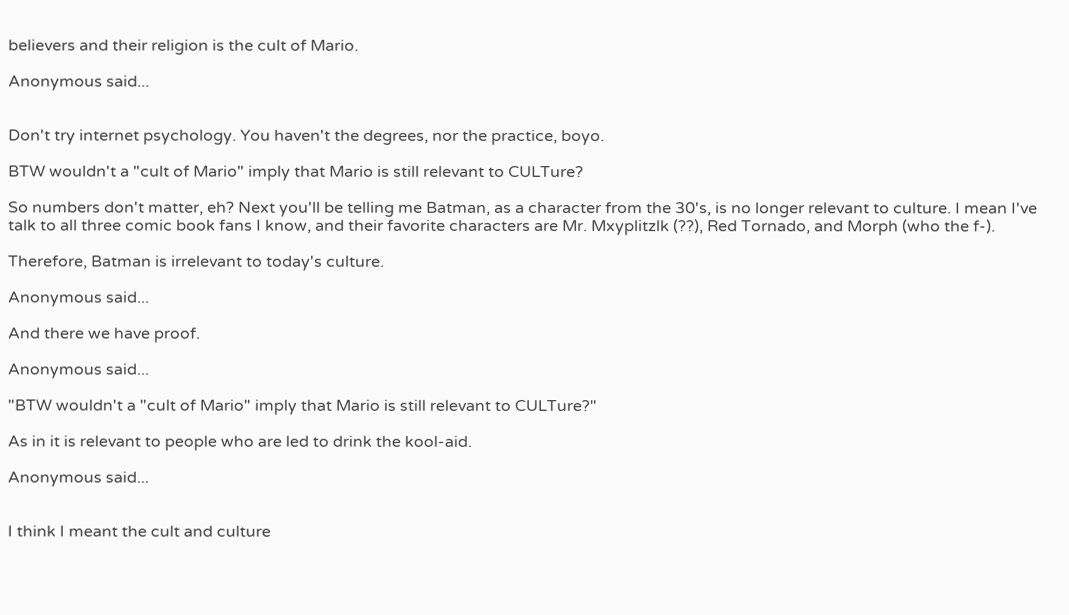believers and their religion is the cult of Mario.

Anonymous said...


Don't try internet psychology. You haven't the degrees, nor the practice, boyo.

BTW wouldn't a "cult of Mario" imply that Mario is still relevant to CULTure?

So numbers don't matter, eh? Next you'll be telling me Batman, as a character from the 30's, is no longer relevant to culture. I mean I've talk to all three comic book fans I know, and their favorite characters are Mr. Mxyplitzlk (??), Red Tornado, and Morph (who the f-).

Therefore, Batman is irrelevant to today's culture.

Anonymous said...

And there we have proof.

Anonymous said...

"BTW wouldn't a "cult of Mario" imply that Mario is still relevant to CULTure?"

As in it is relevant to people who are led to drink the kool-aid.

Anonymous said...


I think I meant the cult and culture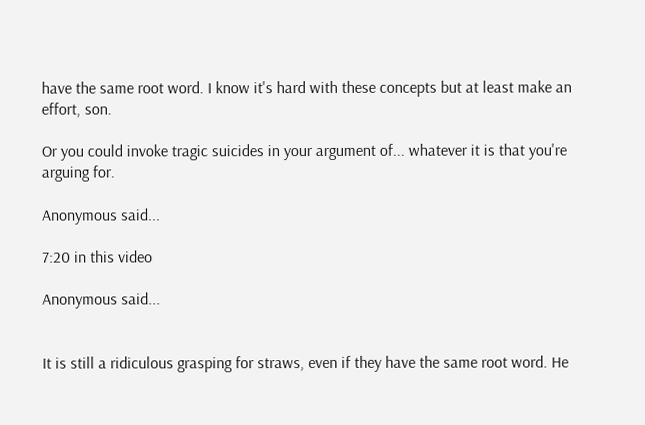have the same root word. I know it's hard with these concepts but at least make an effort, son.

Or you could invoke tragic suicides in your argument of... whatever it is that you're arguing for.

Anonymous said...

7:20 in this video

Anonymous said...


It is still a ridiculous grasping for straws, even if they have the same root word. He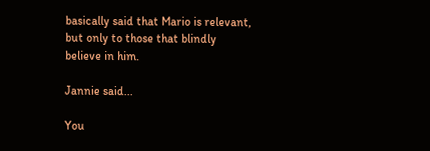basically said that Mario is relevant, but only to those that blindly believe in him.

Jannie said...

You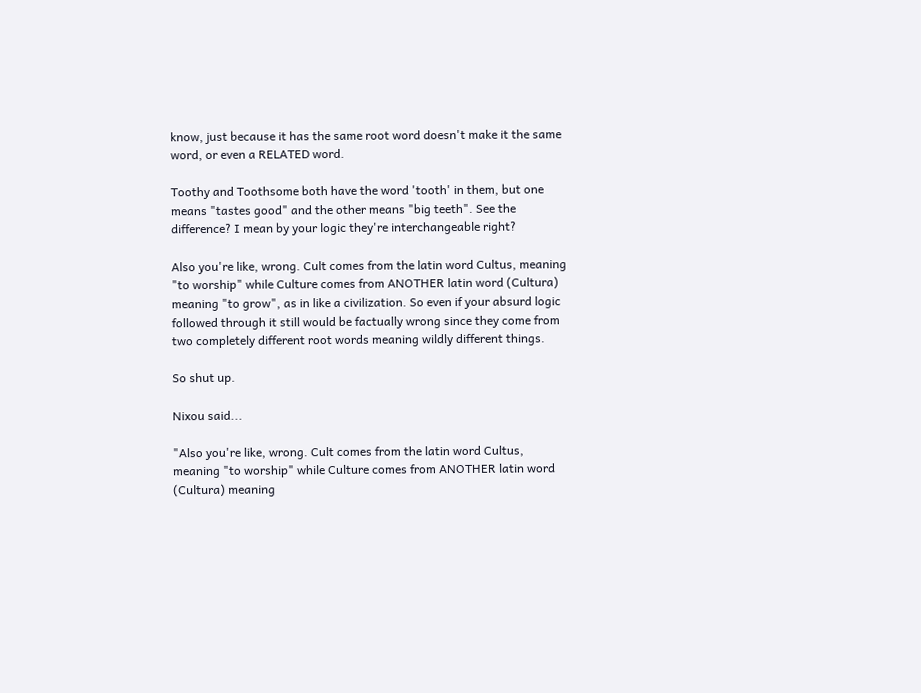know, just because it has the same root word doesn't make it the same word, or even a RELATED word.

Toothy and Toothsome both have the word 'tooth' in them, but one means "tastes good" and the other means "big teeth". See the difference? I mean by your logic they're interchangeable right?

Also you're like, wrong. Cult comes from the latin word Cultus, meaning "to worship" while Culture comes from ANOTHER latin word (Cultura) meaning "to grow", as in like a civilization. So even if your absurd logic followed through it still would be factually wrong since they come from two completely different root words meaning wildly different things.

So shut up.

Nixou said...

"Also you're like, wrong. Cult comes from the latin word Cultus, meaning "to worship" while Culture comes from ANOTHER latin word (Cultura) meaning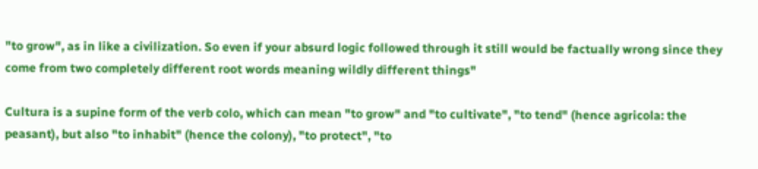"to grow", as in like a civilization. So even if your absurd logic followed through it still would be factually wrong since they come from two completely different root words meaning wildly different things"

Cultura is a supine form of the verb colo, which can mean "to grow" and "to cultivate", "to tend" (hence agricola: the peasant), but also "to inhabit" (hence the colony), "to protect", "to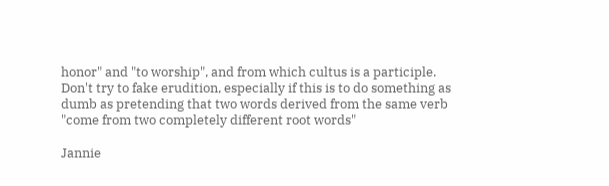honor" and "to worship", and from which cultus is a participle.
Don't try to fake erudition, especially if this is to do something as dumb as pretending that two words derived from the same verb "come from two completely different root words"

Jannie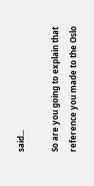said...

So are you going to explain that reference you made to the Oslo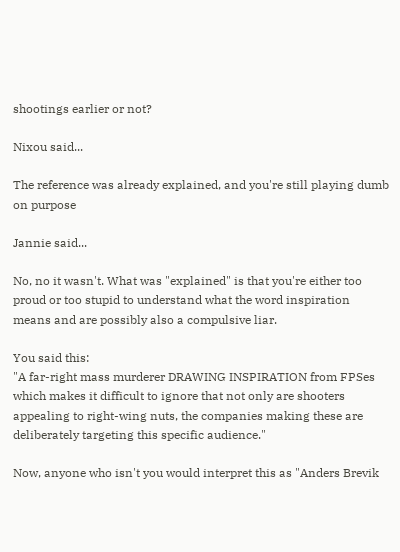shootings earlier or not?

Nixou said...

The reference was already explained, and you're still playing dumb on purpose

Jannie said...

No, no it wasn't. What was "explained" is that you're either too proud or too stupid to understand what the word inspiration means and are possibly also a compulsive liar.

You said this:
"A far-right mass murderer DRAWING INSPIRATION from FPSes which makes it difficult to ignore that not only are shooters appealing to right-wing nuts, the companies making these are deliberately targeting this specific audience."

Now, anyone who isn't you would interpret this as "Anders Brevik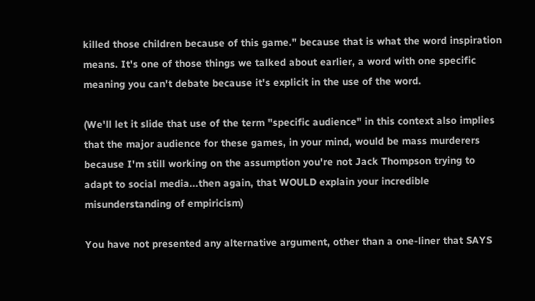killed those children because of this game." because that is what the word inspiration means. It's one of those things we talked about earlier, a word with one specific meaning you can't debate because it's explicit in the use of the word.

(We'll let it slide that use of the term "specific audience" in this context also implies that the major audience for these games, in your mind, would be mass murderers because I'm still working on the assumption you're not Jack Thompson trying to adapt to social media...then again, that WOULD explain your incredible misunderstanding of empiricism)

You have not presented any alternative argument, other than a one-liner that SAYS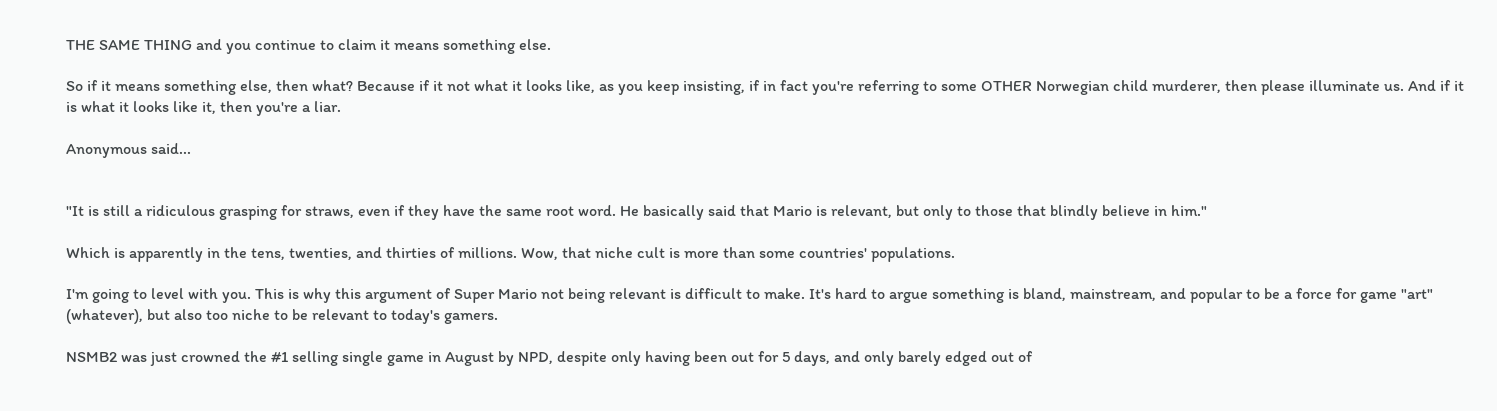THE SAME THING and you continue to claim it means something else.

So if it means something else, then what? Because if it not what it looks like, as you keep insisting, if in fact you're referring to some OTHER Norwegian child murderer, then please illuminate us. And if it is what it looks like it, then you're a liar.

Anonymous said...


"It is still a ridiculous grasping for straws, even if they have the same root word. He basically said that Mario is relevant, but only to those that blindly believe in him."

Which is apparently in the tens, twenties, and thirties of millions. Wow, that niche cult is more than some countries' populations.

I'm going to level with you. This is why this argument of Super Mario not being relevant is difficult to make. It's hard to argue something is bland, mainstream, and popular to be a force for game "art" (whatever), but also too niche to be relevant to today's gamers.

NSMB2 was just crowned the #1 selling single game in August by NPD, despite only having been out for 5 days, and only barely edged out of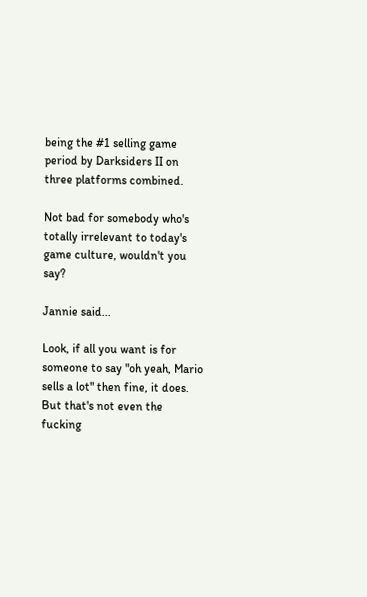being the #1 selling game period by Darksiders II on three platforms combined.

Not bad for somebody who's totally irrelevant to today's game culture, wouldn't you say?

Jannie said...

Look, if all you want is for someone to say "oh yeah, Mario sells a lot" then fine, it does. But that's not even the fucking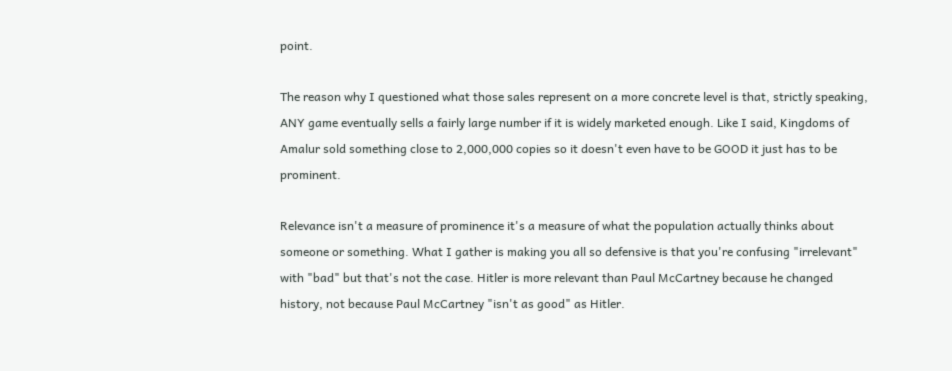point.

The reason why I questioned what those sales represent on a more concrete level is that, strictly speaking, ANY game eventually sells a fairly large number if it is widely marketed enough. Like I said, Kingdoms of Amalur sold something close to 2,000,000 copies so it doesn't even have to be GOOD it just has to be prominent.

Relevance isn't a measure of prominence it's a measure of what the population actually thinks about someone or something. What I gather is making you all so defensive is that you're confusing "irrelevant" with "bad" but that's not the case. Hitler is more relevant than Paul McCartney because he changed history, not because Paul McCartney "isn't as good" as Hitler.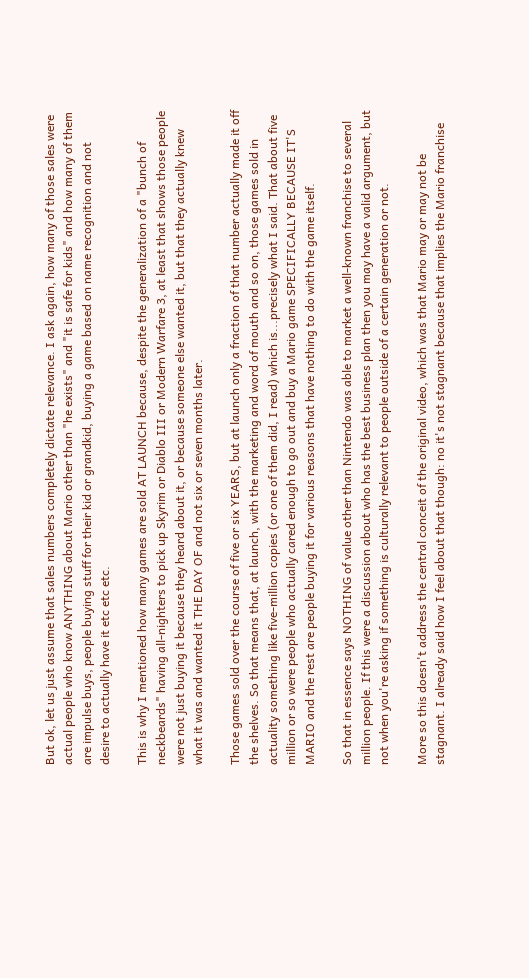But ok, let us just assume that sales numbers completely dictate relevance. I ask again, how many of those sales were actual people who know ANYTHING about Mario other than "he exists" and "it is safe for kids" and how many of them are impulse buys, people buying stuff for their kid or grandkid, buying a game based on name recognition and not desire to actually have it etc etc etc.

This is why I mentioned how many games are sold AT LAUNCH because, despite the generalization of a "bunch of neckbeards" having all-nighters to pick up Skyrim or Diablo III or Modern Warfare 3, at least that shows those people were not just buying it because they heard about it, or because someone else wanted it, but that they actually knew what it was and wanted it THE DAY OF and not six or seven months later.

Those games sold over the course of five or six YEARS, but at launch only a fraction of that number actually made it off the shelves. So that means that, at launch, with the marketing and word of mouth and so on, those games sold in actuality something like five-million copies (or one of them did, I read) which is...precisely what I said. That about five million or so were people who actually cared enough to go out and buy a Mario game SPECIFICALLY BECAUSE IT'S MARIO and the rest are people buying it for various reasons that have nothing to do with the game itself.

So that in essence says NOTHING of value other than Nintendo was able to market a well-known franchise to several million people. If this were a discussion about who has the best business plan then you may have a valid argument, but not when you're asking if something is culturally relevant to people outside of a certain generation or not.

More so this doesn't address the central conceit of the original video, which was that Mario may or may not be stagnant. I already said how I feel about that though: no it's not stagnant because that implies the Mario franchise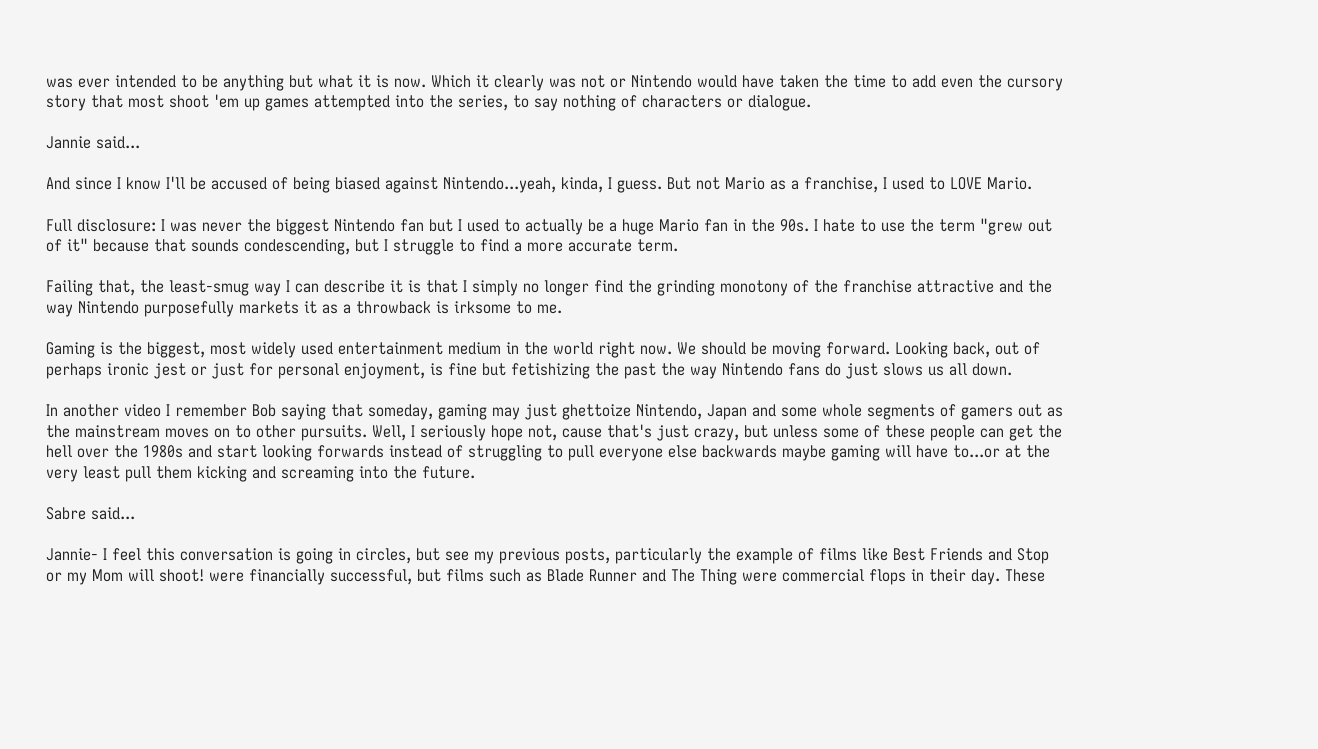was ever intended to be anything but what it is now. Which it clearly was not or Nintendo would have taken the time to add even the cursory story that most shoot 'em up games attempted into the series, to say nothing of characters or dialogue.

Jannie said...

And since I know I'll be accused of being biased against Nintendo...yeah, kinda, I guess. But not Mario as a franchise, I used to LOVE Mario.

Full disclosure: I was never the biggest Nintendo fan but I used to actually be a huge Mario fan in the 90s. I hate to use the term "grew out of it" because that sounds condescending, but I struggle to find a more accurate term.

Failing that, the least-smug way I can describe it is that I simply no longer find the grinding monotony of the franchise attractive and the way Nintendo purposefully markets it as a throwback is irksome to me.

Gaming is the biggest, most widely used entertainment medium in the world right now. We should be moving forward. Looking back, out of perhaps ironic jest or just for personal enjoyment, is fine but fetishizing the past the way Nintendo fans do just slows us all down.

In another video I remember Bob saying that someday, gaming may just ghettoize Nintendo, Japan and some whole segments of gamers out as the mainstream moves on to other pursuits. Well, I seriously hope not, cause that's just crazy, but unless some of these people can get the hell over the 1980s and start looking forwards instead of struggling to pull everyone else backwards maybe gaming will have to...or at the very least pull them kicking and screaming into the future.

Sabre said...

Jannie- I feel this conversation is going in circles, but see my previous posts, particularly the example of films like Best Friends and Stop or my Mom will shoot! were financially successful, but films such as Blade Runner and The Thing were commercial flops in their day. These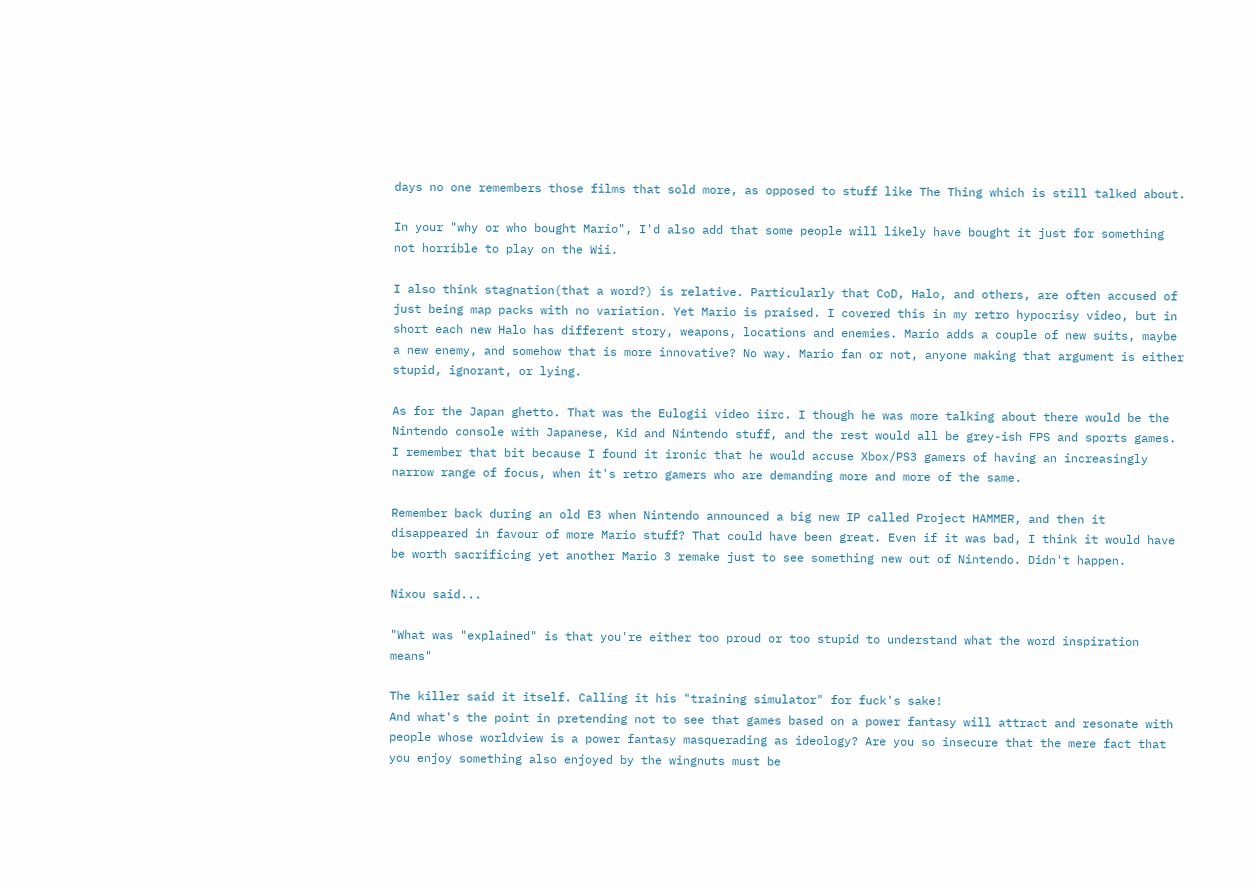days no one remembers those films that sold more, as opposed to stuff like The Thing which is still talked about.

In your "why or who bought Mario", I'd also add that some people will likely have bought it just for something not horrible to play on the Wii.

I also think stagnation(that a word?) is relative. Particularly that CoD, Halo, and others, are often accused of just being map packs with no variation. Yet Mario is praised. I covered this in my retro hypocrisy video, but in short each new Halo has different story, weapons, locations and enemies. Mario adds a couple of new suits, maybe a new enemy, and somehow that is more innovative? No way. Mario fan or not, anyone making that argument is either stupid, ignorant, or lying.

As for the Japan ghetto. That was the Eulogii video iirc. I though he was more talking about there would be the Nintendo console with Japanese, Kid and Nintendo stuff, and the rest would all be grey-ish FPS and sports games. I remember that bit because I found it ironic that he would accuse Xbox/PS3 gamers of having an increasingly narrow range of focus, when it's retro gamers who are demanding more and more of the same.

Remember back during an old E3 when Nintendo announced a big new IP called Project HAMMER, and then it disappeared in favour of more Mario stuff? That could have been great. Even if it was bad, I think it would have be worth sacrificing yet another Mario 3 remake just to see something new out of Nintendo. Didn't happen.

Nixou said...

"What was "explained" is that you're either too proud or too stupid to understand what the word inspiration means"

The killer said it itself. Calling it his "training simulator" for fuck's sake!
And what's the point in pretending not to see that games based on a power fantasy will attract and resonate with people whose worldview is a power fantasy masquerading as ideology? Are you so insecure that the mere fact that you enjoy something also enjoyed by the wingnuts must be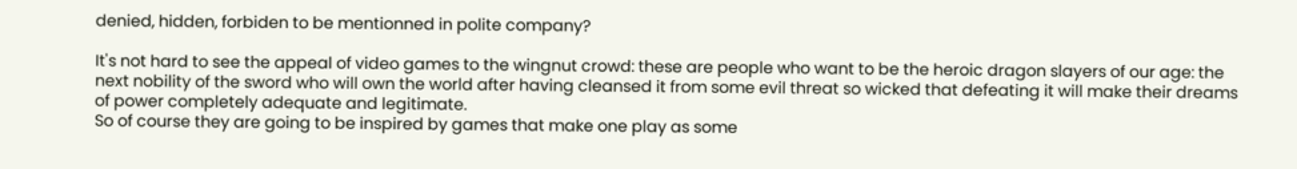denied, hidden, forbiden to be mentionned in polite company?

It's not hard to see the appeal of video games to the wingnut crowd: these are people who want to be the heroic dragon slayers of our age: the next nobility of the sword who will own the world after having cleansed it from some evil threat so wicked that defeating it will make their dreams of power completely adequate and legitimate.
So of course they are going to be inspired by games that make one play as some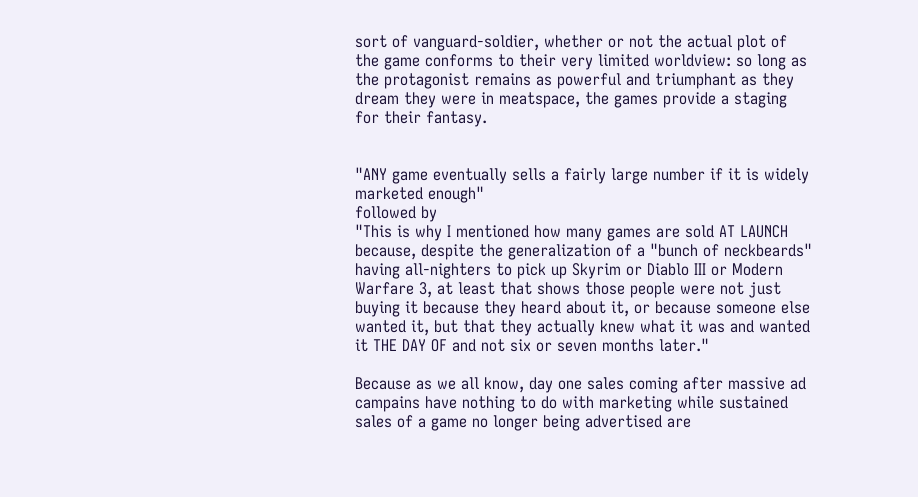sort of vanguard-soldier, whether or not the actual plot of the game conforms to their very limited worldview: so long as the protagonist remains as powerful and triumphant as they dream they were in meatspace, the games provide a staging for their fantasy.


"ANY game eventually sells a fairly large number if it is widely marketed enough"
followed by
"This is why I mentioned how many games are sold AT LAUNCH because, despite the generalization of a "bunch of neckbeards" having all-nighters to pick up Skyrim or Diablo III or Modern Warfare 3, at least that shows those people were not just buying it because they heard about it, or because someone else wanted it, but that they actually knew what it was and wanted it THE DAY OF and not six or seven months later."

Because as we all know, day one sales coming after massive ad campains have nothing to do with marketing while sustained sales of a game no longer being advertised are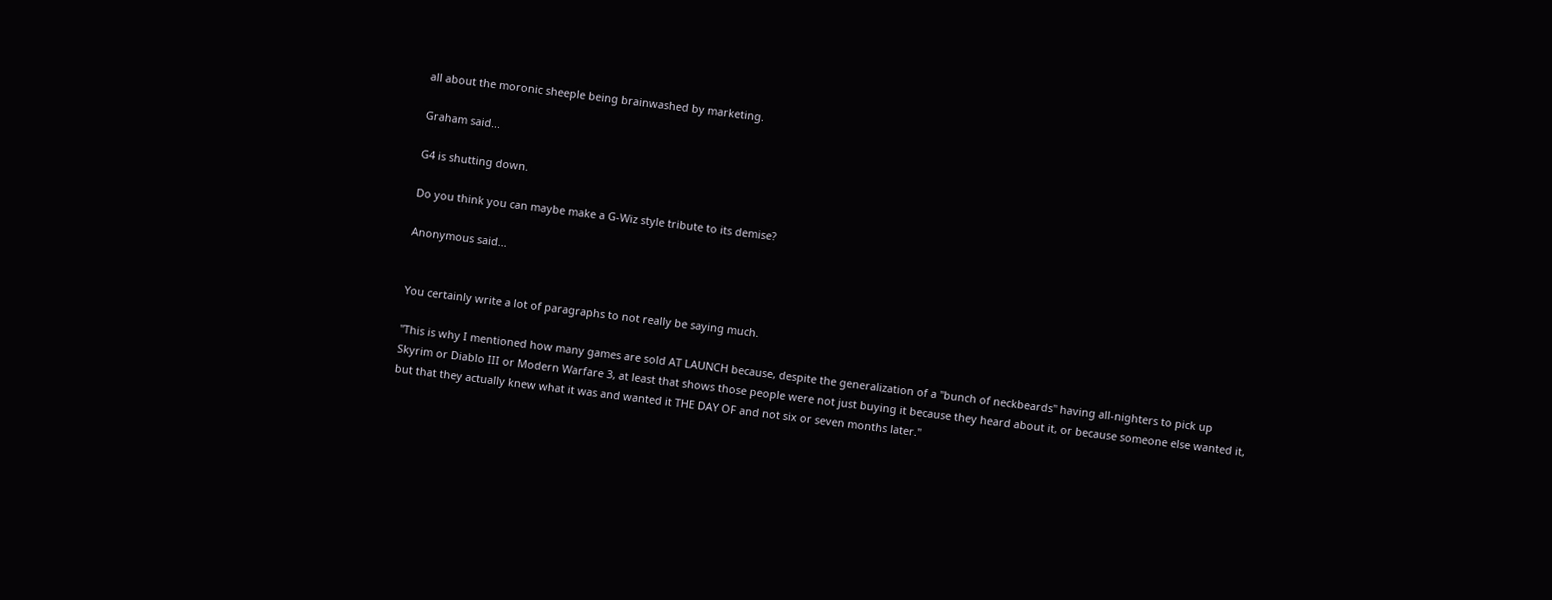all about the moronic sheeple being brainwashed by marketing.

Graham said...

G4 is shutting down.

Do you think you can maybe make a G-Wiz style tribute to its demise?

Anonymous said...


You certainly write a lot of paragraphs to not really be saying much.

"This is why I mentioned how many games are sold AT LAUNCH because, despite the generalization of a "bunch of neckbeards" having all-nighters to pick up Skyrim or Diablo III or Modern Warfare 3, at least that shows those people were not just buying it because they heard about it, or because someone else wanted it, but that they actually knew what it was and wanted it THE DAY OF and not six or seven months later."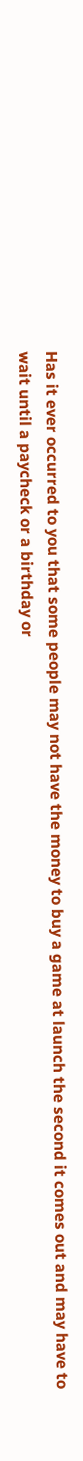Has it ever occurred to you that some people may not have the money to buy a game at launch the second it comes out and may have to wait until a paycheck or a birthday or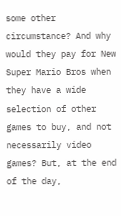some other circumstance? And why would they pay for New Super Mario Bros when they have a wide selection of other games to buy, and not necessarily video games? But, at the end of the day,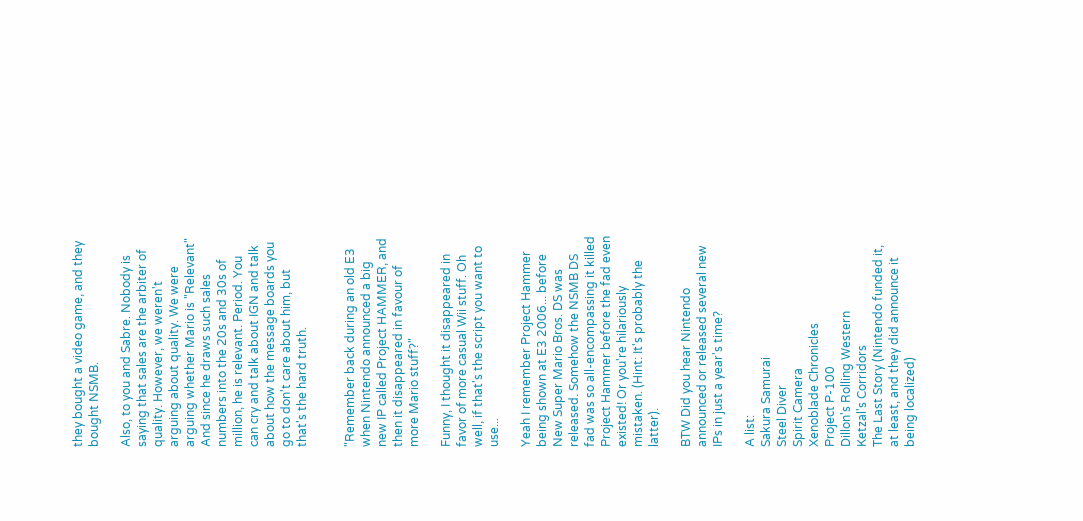they bought a video game, and they bought NSMB.

Also, to you and Sabre. Nobody is saying that sales are the arbiter of quality. However, we weren't arguing about quality. We were arguing whether Mario is "Relevant" And since he draws such sales numbers into the 20s and 30s of million, he is relevant. Period. You can cry and talk about IGN and talk about how the message boards you go to don't care about him, but that's the hard truth.


"Remember back during an old E3 when Nintendo announced a big new IP called Project HAMMER, and then it disappeared in favour of more Mario stuff?"

Funny, I thought it disappeared in favor of more casual Wii stuff. Oh well, if that's the script you want to use...

Yeah I remember Project Hammer being shown at E3 2006... before New Super Mario Bros. DS was released. Somehow the NSMB DS fad was so all-encompassing it killed Project Hammer before the fad even existed! Or you're hilariously mistaken. (Hint: It's probably the latter).

BTW Did you hear Nintendo announced or released several new IPs in just a year's time?

A list:
Sakura Samurai
Steel Diver
Spirit Camera
Xenoblade Chronicles
Project P-100
Dillon's Rolling Western
Ketzal's Corridors
The Last Story (Nintendo funded it, at least, and they did announce it being localized)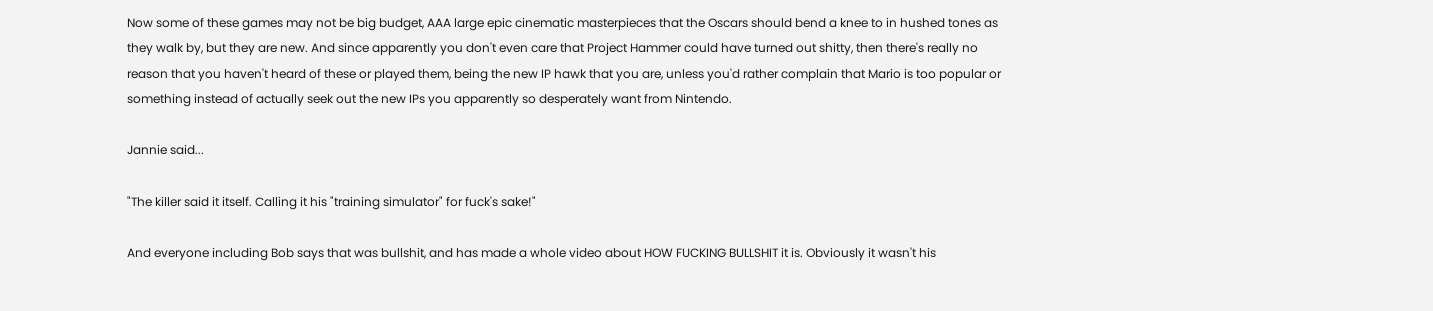Now some of these games may not be big budget, AAA large epic cinematic masterpieces that the Oscars should bend a knee to in hushed tones as they walk by, but they are new. And since apparently you don't even care that Project Hammer could have turned out shitty, then there's really no reason that you haven't heard of these or played them, being the new IP hawk that you are, unless you'd rather complain that Mario is too popular or something instead of actually seek out the new IPs you apparently so desperately want from Nintendo.

Jannie said...

"The killer said it itself. Calling it his "training simulator" for fuck's sake!"

And everyone including Bob says that was bullshit, and has made a whole video about HOW FUCKING BULLSHIT it is. Obviously it wasn't his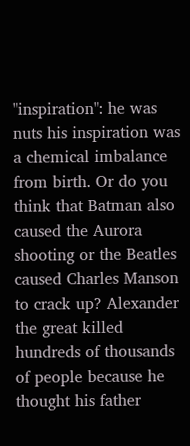"inspiration": he was nuts his inspiration was a chemical imbalance from birth. Or do you think that Batman also caused the Aurora shooting or the Beatles caused Charles Manson to crack up? Alexander the great killed hundreds of thousands of people because he thought his father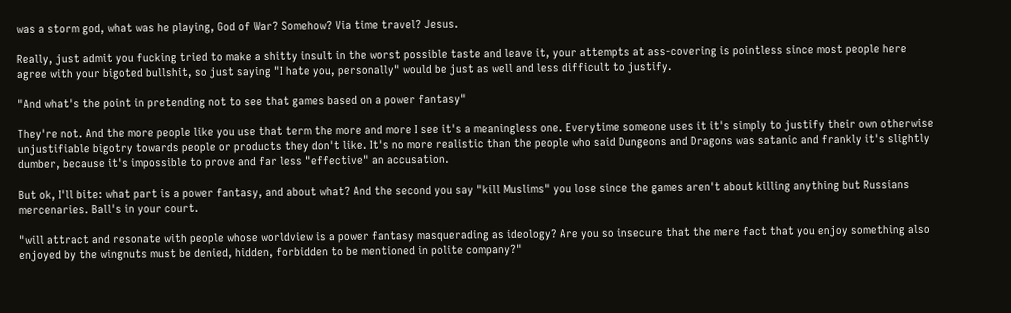was a storm god, what was he playing, God of War? Somehow? Via time travel? Jesus.

Really, just admit you fucking tried to make a shitty insult in the worst possible taste and leave it, your attempts at ass-covering is pointless since most people here agree with your bigoted bullshit, so just saying "I hate you, personally" would be just as well and less difficult to justify.

"And what's the point in pretending not to see that games based on a power fantasy"

They're not. And the more people like you use that term the more and more I see it's a meaningless one. Everytime someone uses it it's simply to justify their own otherwise unjustifiable bigotry towards people or products they don't like. It's no more realistic than the people who said Dungeons and Dragons was satanic and frankly it's slightly dumber, because it's impossible to prove and far less "effective" an accusation.

But ok, I'll bite: what part is a power fantasy, and about what? And the second you say "kill Muslims" you lose since the games aren't about killing anything but Russians mercenaries. Ball's in your court.

"will attract and resonate with people whose worldview is a power fantasy masquerading as ideology? Are you so insecure that the mere fact that you enjoy something also enjoyed by the wingnuts must be denied, hidden, forbidden to be mentioned in polite company?"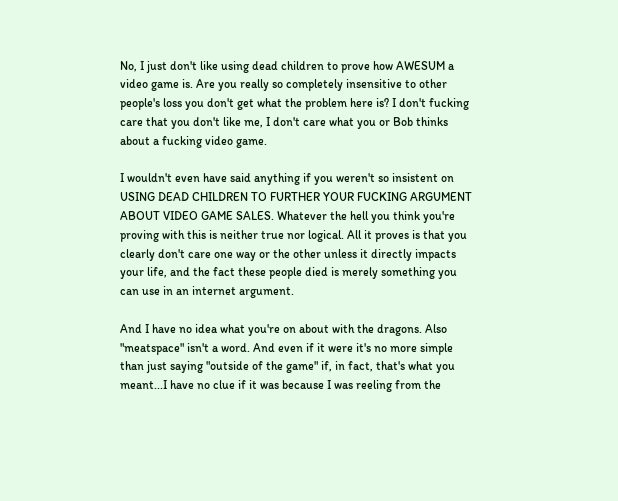No, I just don't like using dead children to prove how AWESUM a video game is. Are you really so completely insensitive to other people's loss you don't get what the problem here is? I don't fucking care that you don't like me, I don't care what you or Bob thinks about a fucking video game.

I wouldn't even have said anything if you weren't so insistent on USING DEAD CHILDREN TO FURTHER YOUR FUCKING ARGUMENT ABOUT VIDEO GAME SALES. Whatever the hell you think you're proving with this is neither true nor logical. All it proves is that you clearly don't care one way or the other unless it directly impacts your life, and the fact these people died is merely something you can use in an internet argument.

And I have no idea what you're on about with the dragons. Also "meatspace" isn't a word. And even if it were it's no more simple than just saying "outside of the game" if, in fact, that's what you meant...I have no clue if it was because I was reeling from the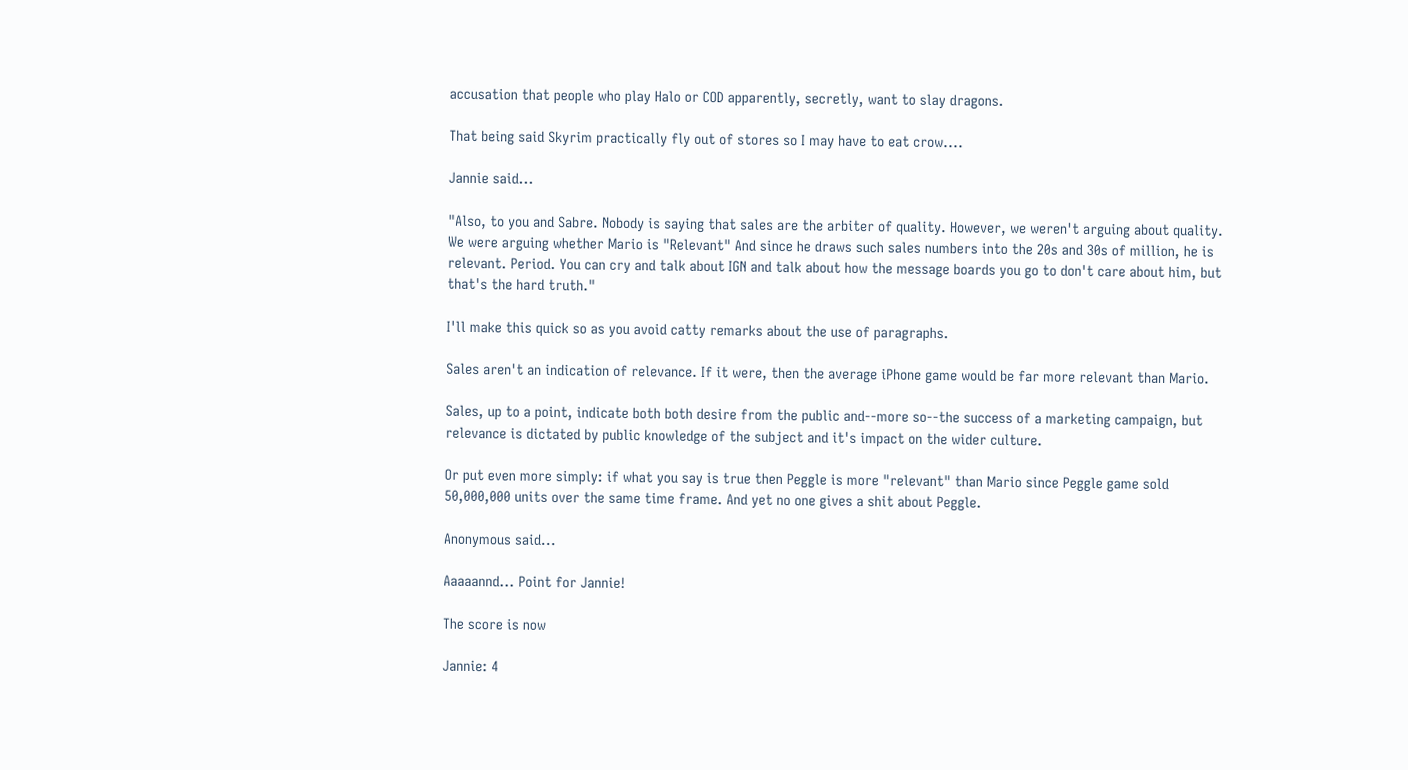accusation that people who play Halo or COD apparently, secretly, want to slay dragons.

That being said Skyrim practically fly out of stores so I may have to eat crow....

Jannie said...

"Also, to you and Sabre. Nobody is saying that sales are the arbiter of quality. However, we weren't arguing about quality. We were arguing whether Mario is "Relevant" And since he draws such sales numbers into the 20s and 30s of million, he is relevant. Period. You can cry and talk about IGN and talk about how the message boards you go to don't care about him, but that's the hard truth."

I'll make this quick so as you avoid catty remarks about the use of paragraphs.

Sales aren't an indication of relevance. If it were, then the average iPhone game would be far more relevant than Mario.

Sales, up to a point, indicate both both desire from the public and--more so--the success of a marketing campaign, but relevance is dictated by public knowledge of the subject and it's impact on the wider culture.

Or put even more simply: if what you say is true then Peggle is more "relevant" than Mario since Peggle game sold 50,000,000 units over the same time frame. And yet no one gives a shit about Peggle.

Anonymous said...

Aaaaannd... Point for Jannie!

The score is now

Jannie: 4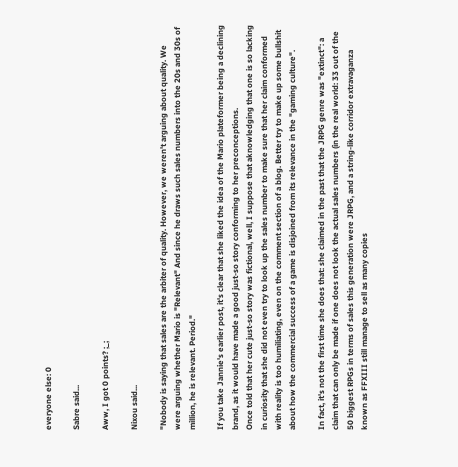everyone else: 0

Sabre said...

Aww, I got 0 points? ;_;

Nixou said...

"Nobody is saying that sales are the arbiter of quality. However, we weren't arguing about quality. We were arguing whether Mario is "Relevant" And since he draws such sales numbers into the 20s and 30s of million, he is relevant. Period."

If you take Jannie's earlier post, it's clear that she liked the idea of the Mario plateformer being a declining brand, as it would have made a good just-so story conforming to her preconceptions.
Once told that her cute just-so story was fictional, well, I suppose that aknowledging that one is so lacking in curiosity that she did not even try to look up the sales number to make sure that her claim conformed with reality is too humiliating, even on the comment section of a blog. Better try to make up some bullshit about how the commercial success of a game is disjoined from its relevance in the "gaming culture".

In fact, it's not the first time she does that: she claimed in the past that the JRPG genre was "extinct": a claim that can only be made if one does not look the actual sales numbers (in the real world: 33 out of the 50 biggest RPGs in terms of sales this generation were JRPG, and a string-like corridor extravaganza known as FFXIII still manage to sell as many copies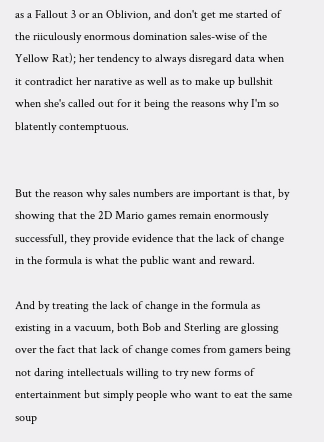as a Fallout 3 or an Oblivion, and don't get me started of the riiculously enormous domination sales-wise of the Yellow Rat); her tendency to always disregard data when it contradict her narative as well as to make up bullshit when she's called out for it being the reasons why I'm so blatently contemptuous.


But the reason why sales numbers are important is that, by showing that the 2D Mario games remain enormously successfull, they provide evidence that the lack of change in the formula is what the public want and reward.

And by treating the lack of change in the formula as existing in a vacuum, both Bob and Sterling are glossing over the fact that lack of change comes from gamers being not daring intellectuals willing to try new forms of entertainment but simply people who want to eat the same soup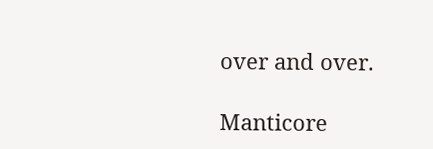over and over.

Manticore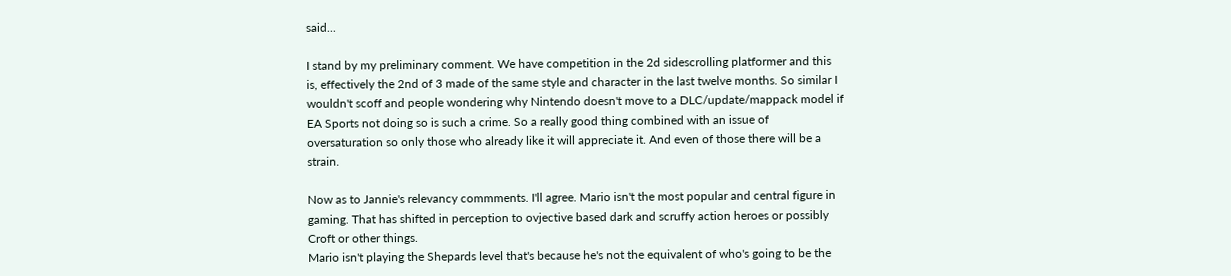said...

I stand by my preliminary comment. We have competition in the 2d sidescrolling platformer and this is, effectively the 2nd of 3 made of the same style and character in the last twelve months. So similar I wouldn't scoff and people wondering why Nintendo doesn't move to a DLC/update/mappack model if EA Sports not doing so is such a crime. So a really good thing combined with an issue of oversaturation so only those who already like it will appreciate it. And even of those there will be a strain.

Now as to Jannie's relevancy commments. I'll agree. Mario isn't the most popular and central figure in gaming. That has shifted in perception to ovjective based dark and scruffy action heroes or possibly Croft or other things.
Mario isn't playing the Shepards level that's because he's not the equivalent of who's going to be the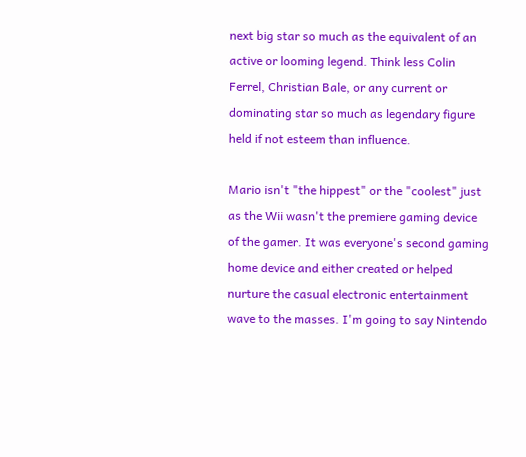next big star so much as the equivalent of an active or looming legend. Think less Colin Ferrel, Christian Bale, or any current or dominating star so much as legendary figure held if not esteem than influence.

Mario isn't "the hippest" or the "coolest" just as the Wii wasn't the premiere gaming device of the gamer. It was everyone's second gaming home device and either created or helped nurture the casual electronic entertainment wave to the masses. I'm going to say Nintendo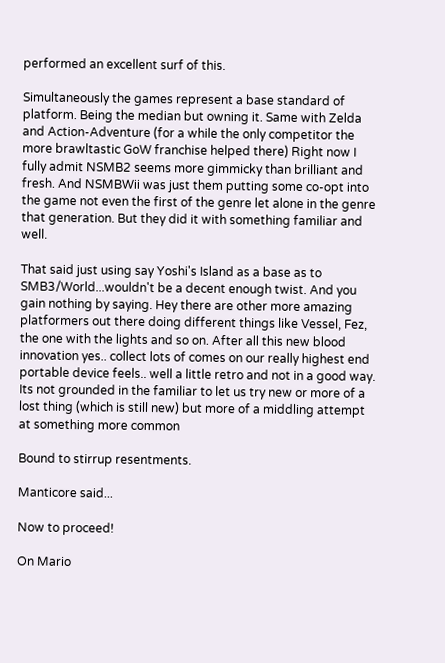performed an excellent surf of this.

Simultaneously the games represent a base standard of platform. Being the median but owning it. Same with Zelda and Action-Adventure (for a while the only competitor the more brawltastic GoW franchise helped there) Right now I fully admit NSMB2 seems more gimmicky than brilliant and fresh. And NSMBWii was just them putting some co-opt into the game not even the first of the genre let alone in the genre that generation. But they did it with something familiar and well.

That said just using say Yoshi's Island as a base as to SMB3/World...wouldn't be a decent enough twist. And you gain nothing by saying. Hey there are other more amazing platformers out there doing different things like Vessel, Fez, the one with the lights and so on. After all this new blood innovation yes.. collect lots of comes on our really highest end portable device feels.. well a little retro and not in a good way. Its not grounded in the familiar to let us try new or more of a lost thing (which is still new) but more of a middling attempt at something more common

Bound to stirrup resentments.

Manticore said...

Now to proceed!

On Mario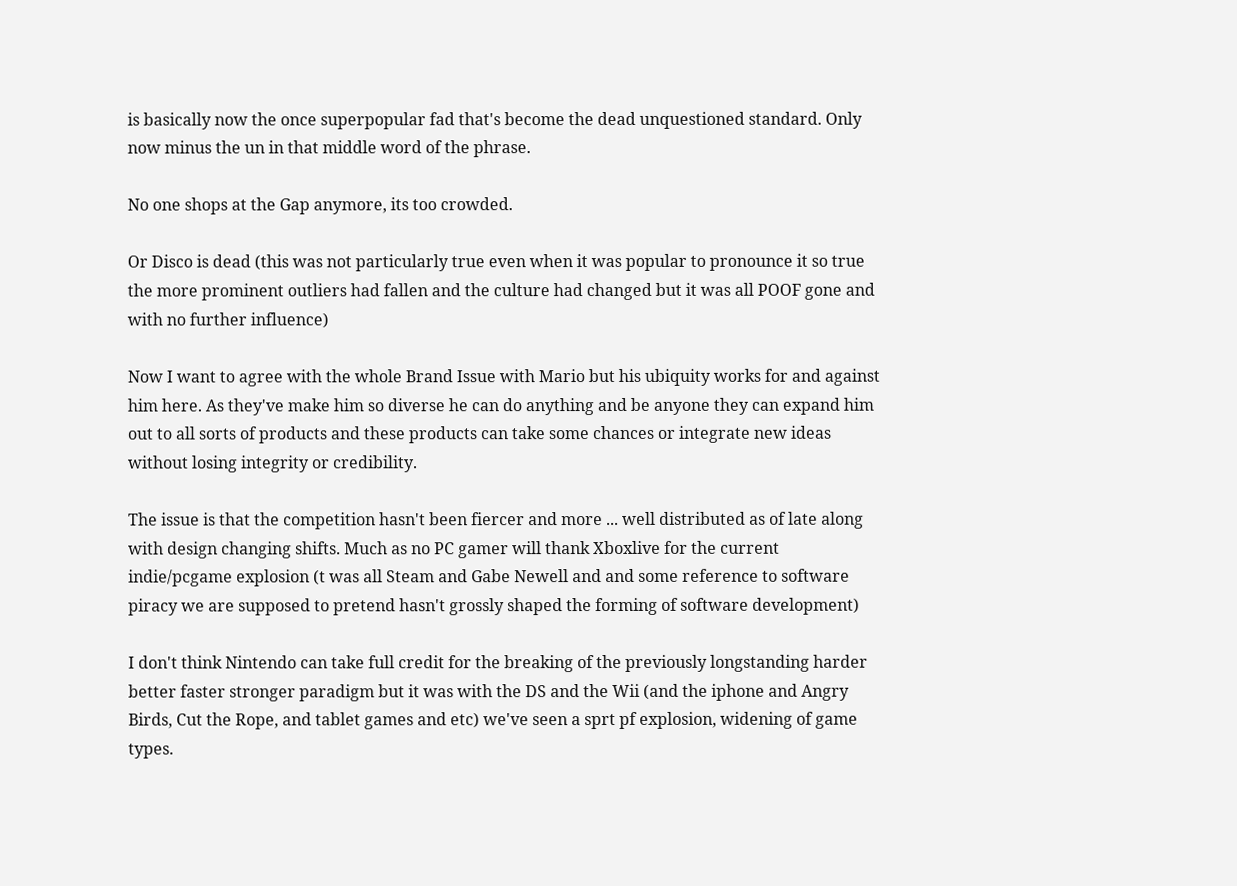is basically now the once superpopular fad that's become the dead unquestioned standard. Only now minus the un in that middle word of the phrase.

No one shops at the Gap anymore, its too crowded.

Or Disco is dead (this was not particularly true even when it was popular to pronounce it so true the more prominent outliers had fallen and the culture had changed but it was all POOF gone and with no further influence)

Now I want to agree with the whole Brand Issue with Mario but his ubiquity works for and against him here. As they've make him so diverse he can do anything and be anyone they can expand him out to all sorts of products and these products can take some chances or integrate new ideas without losing integrity or credibility.

The issue is that the competition hasn't been fiercer and more ... well distributed as of late along with design changing shifts. Much as no PC gamer will thank Xboxlive for the current indie/pcgame explosion (t was all Steam and Gabe Newell and and some reference to software piracy we are supposed to pretend hasn't grossly shaped the forming of software development)

I don't think Nintendo can take full credit for the breaking of the previously longstanding harder better faster stronger paradigm but it was with the DS and the Wii (and the iphone and Angry Birds, Cut the Rope, and tablet games and etc) we've seen a sprt pf explosion, widening of game types.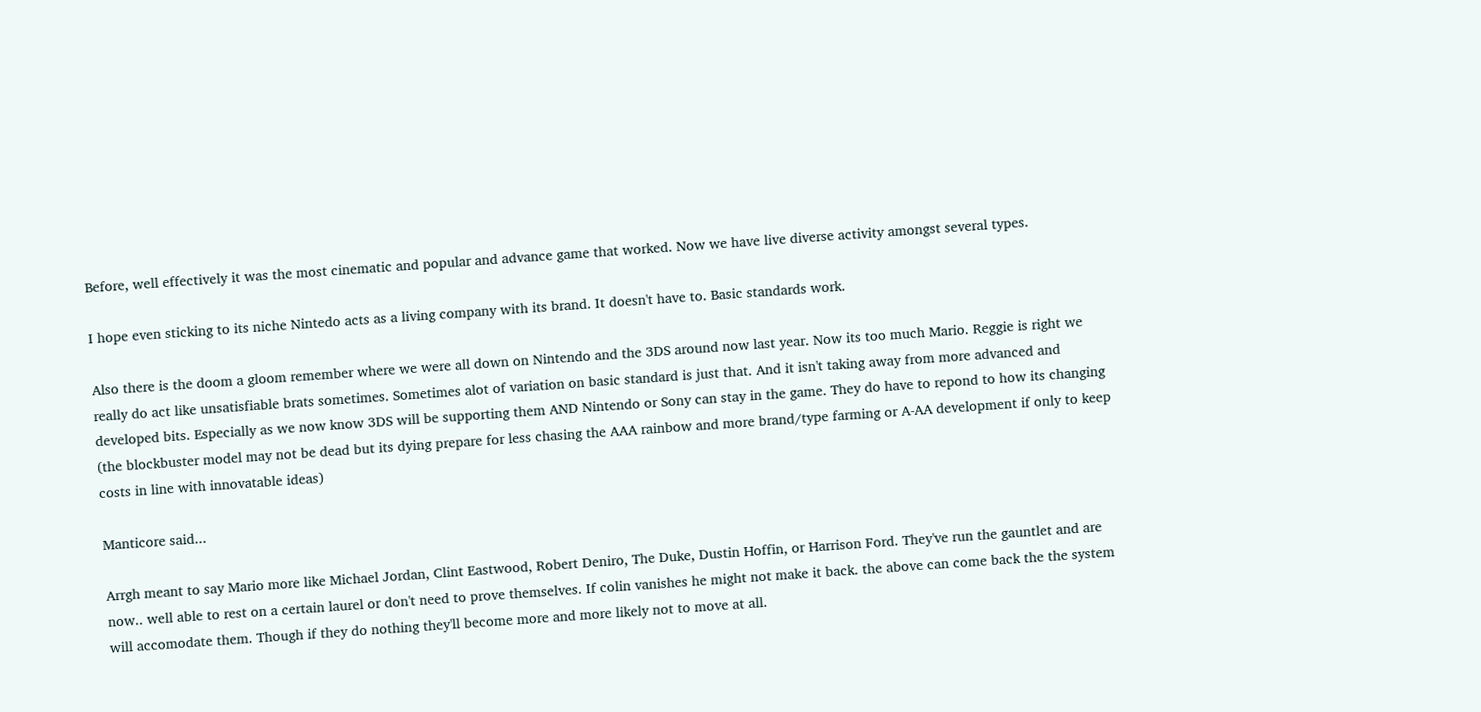Before, well effectively it was the most cinematic and popular and advance game that worked. Now we have live diverse activity amongst several types.

I hope even sticking to its niche Nintedo acts as a living company with its brand. It doesn't have to. Basic standards work.

Also there is the doom a gloom remember where we were all down on Nintendo and the 3DS around now last year. Now its too much Mario. Reggie is right we really do act like unsatisfiable brats sometimes. Sometimes alot of variation on basic standard is just that. And it isn't taking away from more advanced and developed bits. Especially as we now know 3DS will be supporting them AND Nintendo or Sony can stay in the game. They do have to repond to how its changing (the blockbuster model may not be dead but its dying prepare for less chasing the AAA rainbow and more brand/type farming or A-AA development if only to keep costs in line with innovatable ideas)

Manticore said...

Arrgh meant to say Mario more like Michael Jordan, Clint Eastwood, Robert Deniro, The Duke, Dustin Hoffin, or Harrison Ford. They've run the gauntlet and are now.. well able to rest on a certain laurel or don't need to prove themselves. If colin vanishes he might not make it back. the above can come back the the system will accomodate them. Though if they do nothing they'll become more and more likely not to move at all.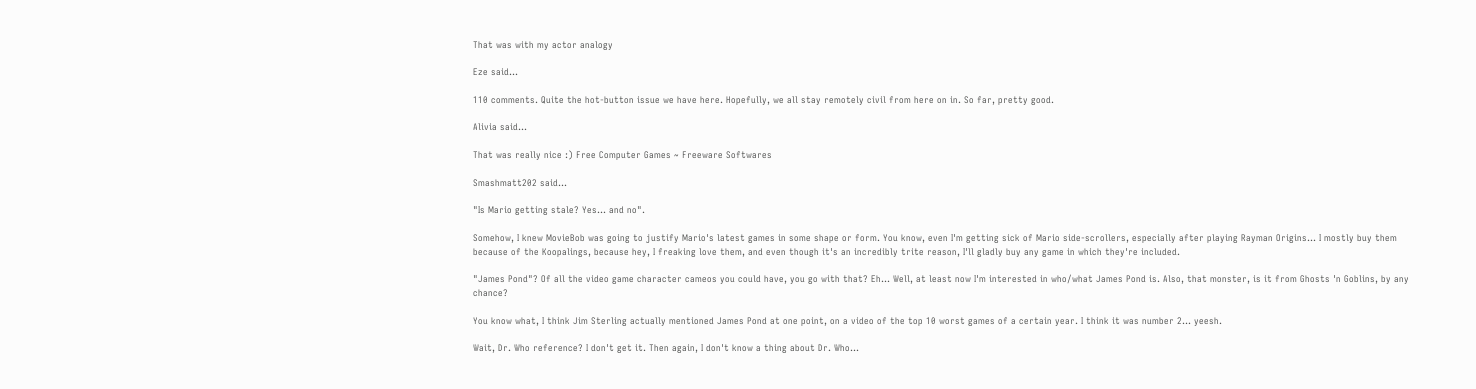That was with my actor analogy

Eze said...

110 comments. Quite the hot-button issue we have here. Hopefully, we all stay remotely civil from here on in. So far, pretty good.

Alivia said...

That was really nice :) Free Computer Games ~ Freeware Softwares

Smashmatt202 said...

"Is Mario getting stale? Yes... and no".

Somehow, I knew MovieBob was going to justify Mario's latest games in some shape or form. You know, even I'm getting sick of Mario side-scrollers, especially after playing Rayman Origins... I mostly buy them because of the Koopalings, because hey, I freaking love them, and even though it's an incredibly trite reason, I'll gladly buy any game in which they're included.

"James Pond"? Of all the video game character cameos you could have, you go with that? Eh... Well, at least now I'm interested in who/what James Pond is. Also, that monster, is it from Ghosts 'n Goblins, by any chance?

You know what, I think Jim Sterling actually mentioned James Pond at one point, on a video of the top 10 worst games of a certain year. I think it was number 2... yeesh.

Wait, Dr. Who reference? I don't get it. Then again, I don't know a thing about Dr. Who...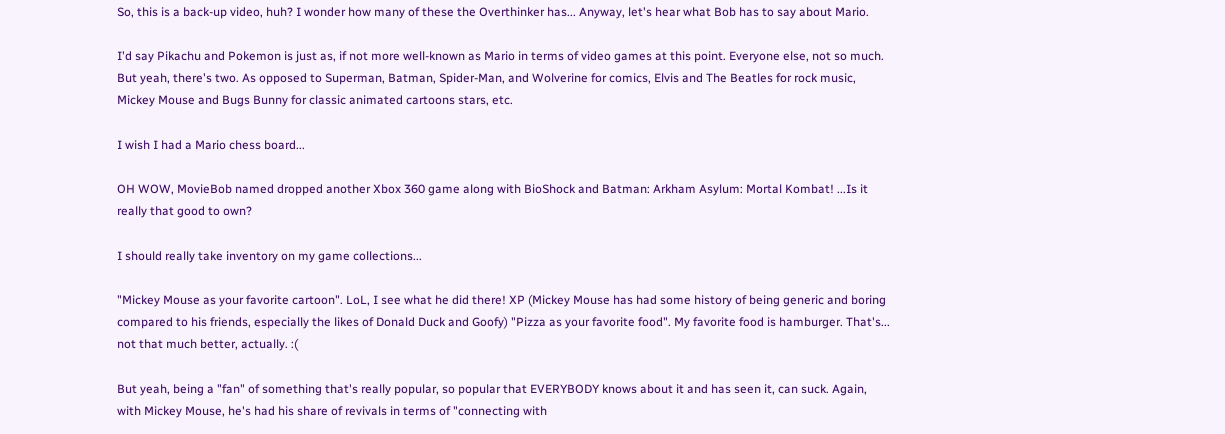So, this is a back-up video, huh? I wonder how many of these the Overthinker has... Anyway, let's hear what Bob has to say about Mario.

I'd say Pikachu and Pokemon is just as, if not more well-known as Mario in terms of video games at this point. Everyone else, not so much. But yeah, there's two. As opposed to Superman, Batman, Spider-Man, and Wolverine for comics, Elvis and The Beatles for rock music, Mickey Mouse and Bugs Bunny for classic animated cartoons stars, etc.

I wish I had a Mario chess board...

OH WOW, MovieBob named dropped another Xbox 360 game along with BioShock and Batman: Arkham Asylum: Mortal Kombat! ...Is it really that good to own?

I should really take inventory on my game collections...

"Mickey Mouse as your favorite cartoon". LoL, I see what he did there! XP (Mickey Mouse has had some history of being generic and boring compared to his friends, especially the likes of Donald Duck and Goofy) "Pizza as your favorite food". My favorite food is hamburger. That's... not that much better, actually. :(

But yeah, being a "fan" of something that's really popular, so popular that EVERYBODY knows about it and has seen it, can suck. Again, with Mickey Mouse, he's had his share of revivals in terms of "connecting with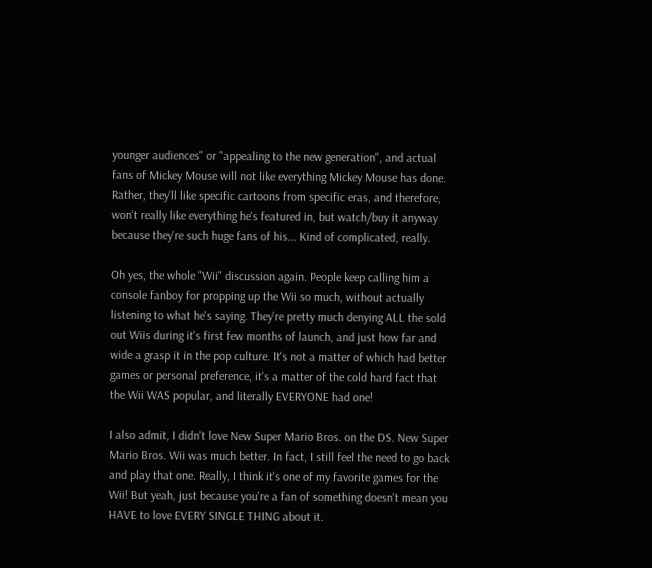younger audiences" or "appealing to the new generation", and actual fans of Mickey Mouse will not like everything Mickey Mouse has done. Rather, they'll like specific cartoons from specific eras, and therefore, won't really like everything he's featured in, but watch/buy it anyway because they're such huge fans of his... Kind of complicated, really.

Oh yes, the whole "Wii" discussion again. People keep calling him a console fanboy for propping up the Wii so much, without actually listening to what he's saying. They're pretty much denying ALL the sold out Wiis during it's first few months of launch, and just how far and wide a grasp it in the pop culture. It's not a matter of which had better games or personal preference, it's a matter of the cold hard fact that the Wii WAS popular, and literally EVERYONE had one!

I also admit, I didn't love New Super Mario Bros. on the DS. New Super Mario Bros. Wii was much better. In fact, I still feel the need to go back and play that one. Really, I think it's one of my favorite games for the Wii! But yeah, just because you're a fan of something doesn't mean you HAVE to love EVERY SINGLE THING about it.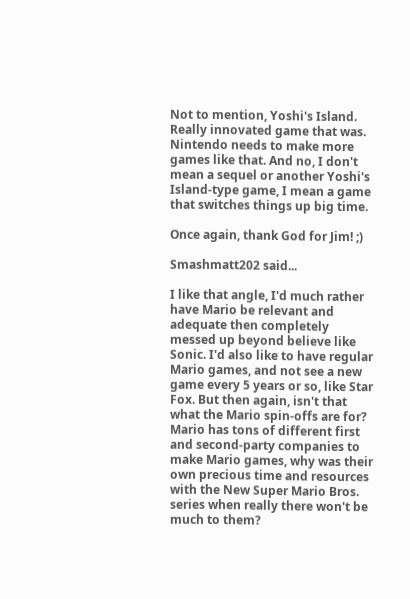Not to mention, Yoshi's Island. Really innovated game that was. Nintendo needs to make more games like that. And no, I don't mean a sequel or another Yoshi's Island-type game, I mean a game that switches things up big time.

Once again, thank God for Jim! ;)

Smashmatt202 said...

I like that angle, I'd much rather have Mario be relevant and adequate then completely messed up beyond believe like Sonic. I'd also like to have regular Mario games, and not see a new game every 5 years or so, like Star Fox. But then again, isn't that what the Mario spin-offs are for? Mario has tons of different first and second-party companies to make Mario games, why was their own precious time and resources with the New Super Mario Bros. series when really there won't be much to them?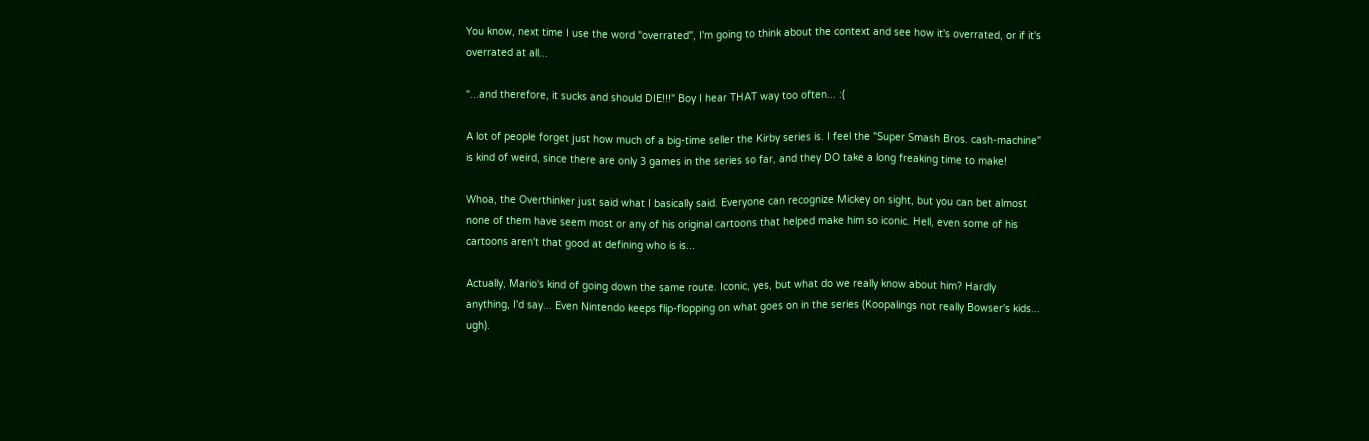You know, next time I use the word "overrated", I'm going to think about the context and see how it's overrated, or if it's overrated at all...

"...and therefore, it sucks and should DIE!!!" Boy I hear THAT way too often... :(

A lot of people forget just how much of a big-time seller the Kirby series is. I feel the "Super Smash Bros. cash-machine" is kind of weird, since there are only 3 games in the series so far, and they DO take a long freaking time to make!

Whoa, the Overthinker just said what I basically said. Everyone can recognize Mickey on sight, but you can bet almost none of them have seem most or any of his original cartoons that helped make him so iconic. Hell, even some of his cartoons aren't that good at defining who is is...

Actually, Mario's kind of going down the same route. Iconic, yes, but what do we really know about him? Hardly anything, I'd say... Even Nintendo keeps flip-flopping on what goes on in the series (Koopalings not really Bowser's kids... ugh).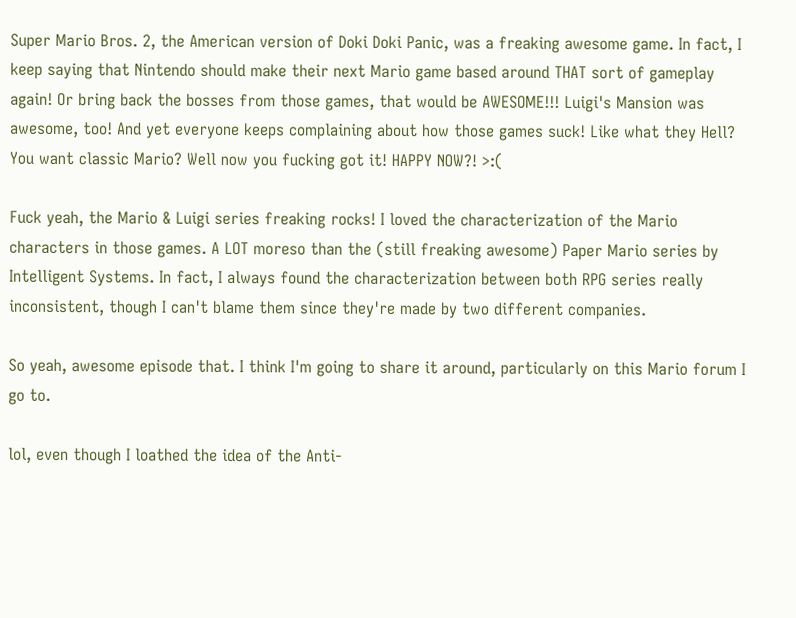Super Mario Bros. 2, the American version of Doki Doki Panic, was a freaking awesome game. In fact, I keep saying that Nintendo should make their next Mario game based around THAT sort of gameplay again! Or bring back the bosses from those games, that would be AWESOME!!! Luigi's Mansion was awesome, too! And yet everyone keeps complaining about how those games suck! Like what they Hell? You want classic Mario? Well now you fucking got it! HAPPY NOW?! >:(

Fuck yeah, the Mario & Luigi series freaking rocks! I loved the characterization of the Mario characters in those games. A LOT moreso than the (still freaking awesome) Paper Mario series by Intelligent Systems. In fact, I always found the characterization between both RPG series really inconsistent, though I can't blame them since they're made by two different companies.

So yeah, awesome episode that. I think I'm going to share it around, particularly on this Mario forum I go to.

lol, even though I loathed the idea of the Anti-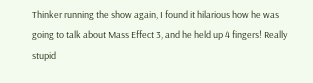Thinker running the show again, I found it hilarious how he was going to talk about Mass Effect 3, and he held up 4 fingers! Really stupid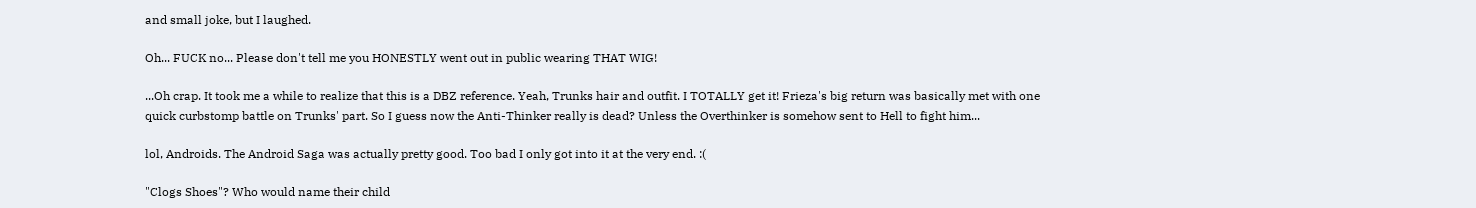and small joke, but I laughed.

Oh... FUCK no... Please don't tell me you HONESTLY went out in public wearing THAT WIG!

...Oh crap. It took me a while to realize that this is a DBZ reference. Yeah, Trunks hair and outfit. I TOTALLY get it! Frieza's big return was basically met with one quick curbstomp battle on Trunks' part. So I guess now the Anti-Thinker really is dead? Unless the Overthinker is somehow sent to Hell to fight him...

lol, Androids. The Android Saga was actually pretty good. Too bad I only got into it at the very end. :(

"Clogs Shoes"? Who would name their child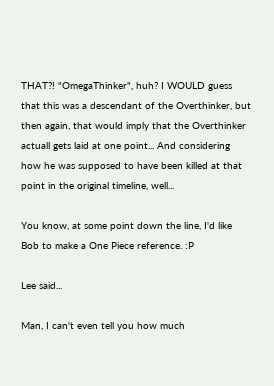THAT?! "OmegaThinker", huh? I WOULD guess that this was a descendant of the Overthinker, but then again, that would imply that the Overthinker actuall gets laid at one point... And considering how he was supposed to have been killed at that point in the original timeline, well...

You know, at some point down the line, I'd like Bob to make a One Piece reference. :P

Lee said...

Man, I can't even tell you how much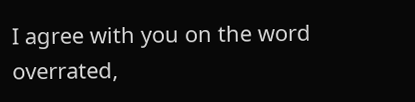I agree with you on the word overrated,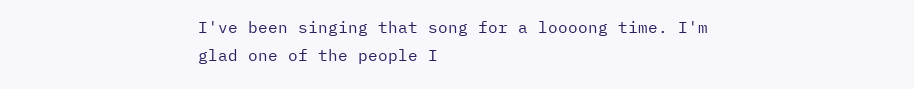I've been singing that song for a loooong time. I'm glad one of the people I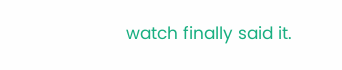watch finally said it.